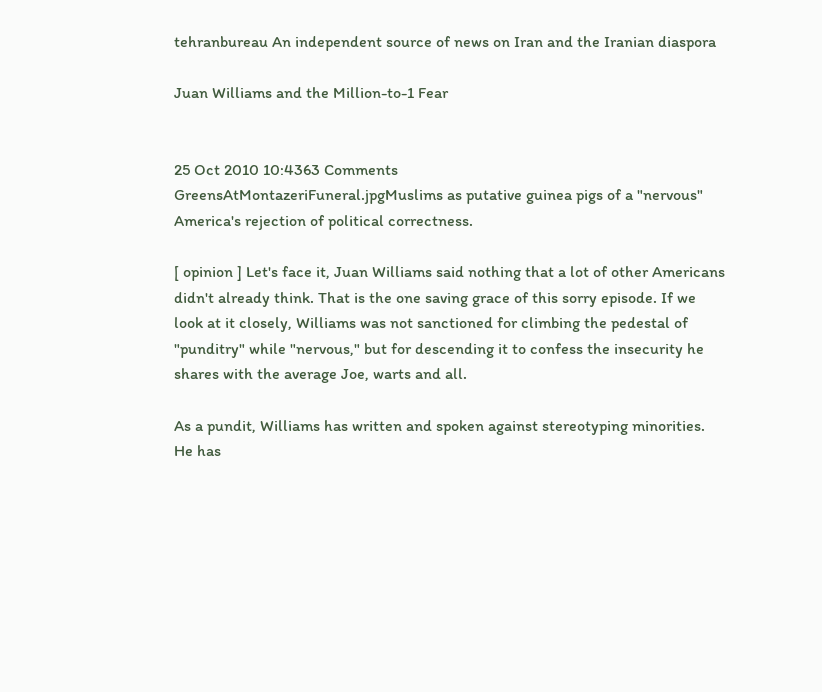tehranbureau An independent source of news on Iran and the Iranian diaspora

Juan Williams and the Million-to-1 Fear


25 Oct 2010 10:4363 Comments
GreensAtMontazeriFuneral.jpgMuslims as putative guinea pigs of a "nervous" America's rejection of political correctness.

[ opinion ] Let's face it, Juan Williams said nothing that a lot of other Americans didn't already think. That is the one saving grace of this sorry episode. If we look at it closely, Williams was not sanctioned for climbing the pedestal of "punditry" while "nervous," but for descending it to confess the insecurity he shares with the average Joe, warts and all.

As a pundit, Williams has written and spoken against stereotyping minorities. He has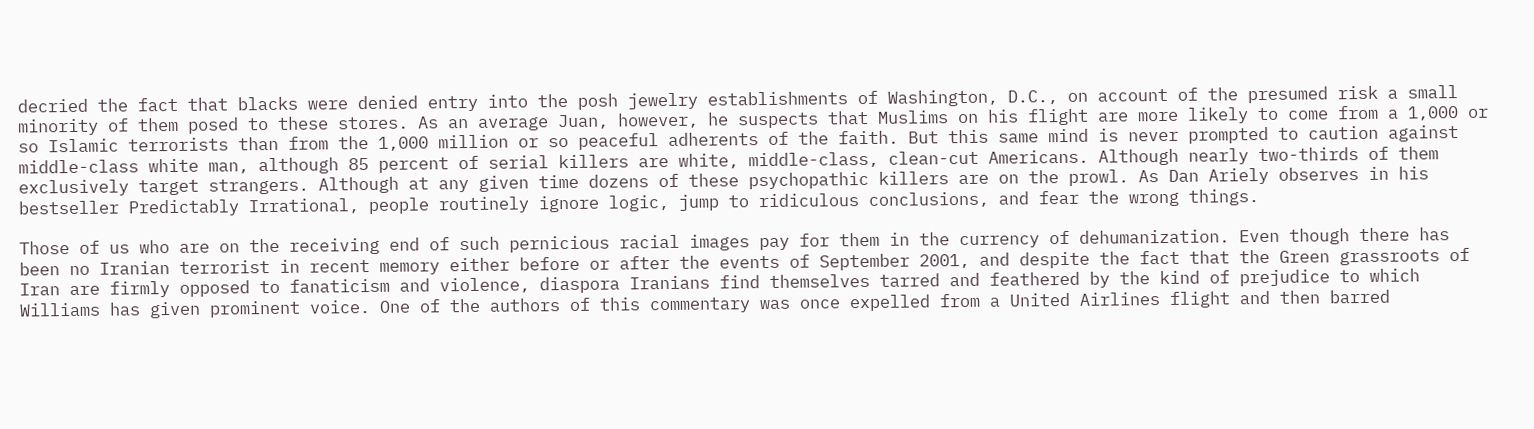decried the fact that blacks were denied entry into the posh jewelry establishments of Washington, D.C., on account of the presumed risk a small minority of them posed to these stores. As an average Juan, however, he suspects that Muslims on his flight are more likely to come from a 1,000 or so Islamic terrorists than from the 1,000 million or so peaceful adherents of the faith. But this same mind is never prompted to caution against middle-class white man, although 85 percent of serial killers are white, middle-class, clean-cut Americans. Although nearly two-thirds of them exclusively target strangers. Although at any given time dozens of these psychopathic killers are on the prowl. As Dan Ariely observes in his bestseller Predictably Irrational, people routinely ignore logic, jump to ridiculous conclusions, and fear the wrong things.

Those of us who are on the receiving end of such pernicious racial images pay for them in the currency of dehumanization. Even though there has been no Iranian terrorist in recent memory either before or after the events of September 2001, and despite the fact that the Green grassroots of Iran are firmly opposed to fanaticism and violence, diaspora Iranians find themselves tarred and feathered by the kind of prejudice to which Williams has given prominent voice. One of the authors of this commentary was once expelled from a United Airlines flight and then barred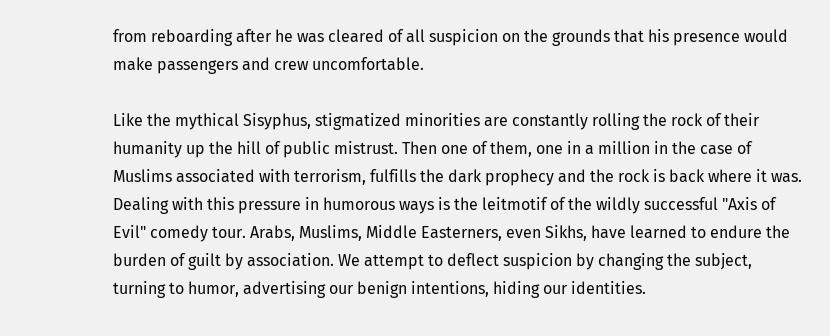from reboarding after he was cleared of all suspicion on the grounds that his presence would make passengers and crew uncomfortable.

Like the mythical Sisyphus, stigmatized minorities are constantly rolling the rock of their humanity up the hill of public mistrust. Then one of them, one in a million in the case of Muslims associated with terrorism, fulfills the dark prophecy and the rock is back where it was. Dealing with this pressure in humorous ways is the leitmotif of the wildly successful "Axis of Evil" comedy tour. Arabs, Muslims, Middle Easterners, even Sikhs, have learned to endure the burden of guilt by association. We attempt to deflect suspicion by changing the subject, turning to humor, advertising our benign intentions, hiding our identities.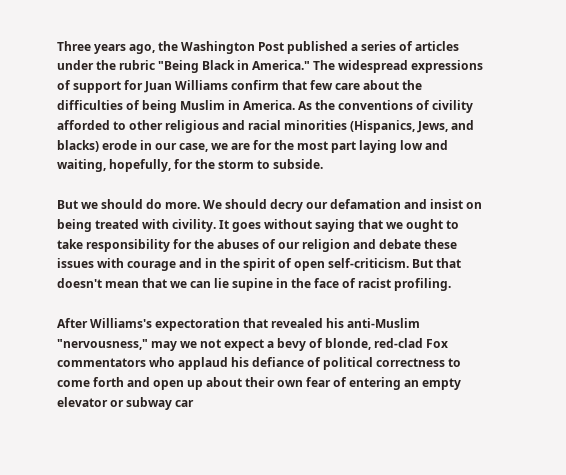Three years ago, the Washington Post published a series of articles under the rubric "Being Black in America." The widespread expressions of support for Juan Williams confirm that few care about the difficulties of being Muslim in America. As the conventions of civility afforded to other religious and racial minorities (Hispanics, Jews, and blacks) erode in our case, we are for the most part laying low and waiting, hopefully, for the storm to subside.

But we should do more. We should decry our defamation and insist on being treated with civility. It goes without saying that we ought to take responsibility for the abuses of our religion and debate these issues with courage and in the spirit of open self-criticism. But that doesn't mean that we can lie supine in the face of racist profiling.

After Williams's expectoration that revealed his anti-Muslim "nervousness," may we not expect a bevy of blonde, red-clad Fox commentators who applaud his defiance of political correctness to come forth and open up about their own fear of entering an empty elevator or subway car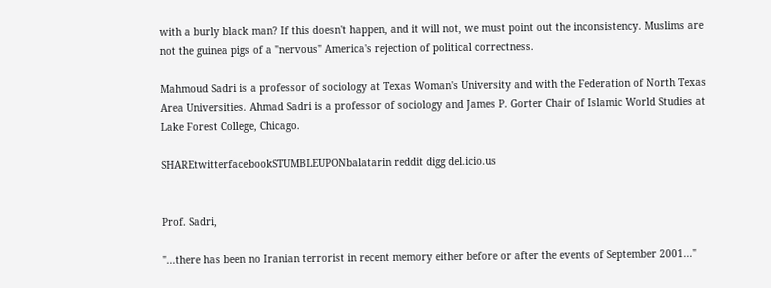with a burly black man? If this doesn't happen, and it will not, we must point out the inconsistency. Muslims are not the guinea pigs of a "nervous" America's rejection of political correctness.

Mahmoud Sadri is a professor of sociology at Texas Woman's University and with the Federation of North Texas Area Universities. Ahmad Sadri is a professor of sociology and James P. Gorter Chair of Islamic World Studies at Lake Forest College, Chicago.

SHAREtwitterfacebookSTUMBLEUPONbalatarin reddit digg del.icio.us


Prof. Sadri,

"...there has been no Iranian terrorist in recent memory either before or after the events of September 2001..."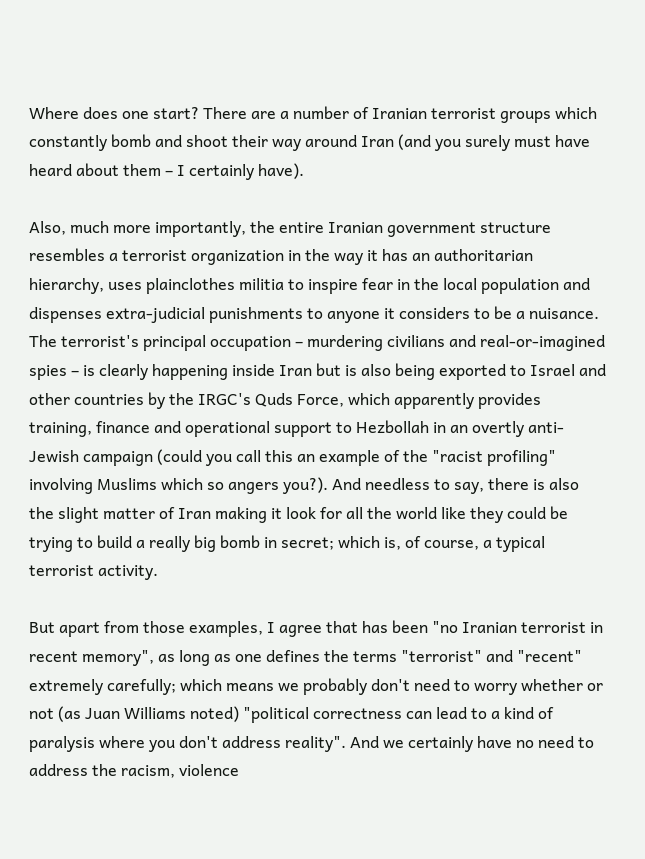Where does one start? There are a number of Iranian terrorist groups which constantly bomb and shoot their way around Iran (and you surely must have heard about them – I certainly have).

Also, much more importantly, the entire Iranian government structure resembles a terrorist organization in the way it has an authoritarian hierarchy, uses plainclothes militia to inspire fear in the local population and dispenses extra-judicial punishments to anyone it considers to be a nuisance. The terrorist's principal occupation – murdering civilians and real-or-imagined spies – is clearly happening inside Iran but is also being exported to Israel and other countries by the IRGC's Quds Force, which apparently provides training, finance and operational support to Hezbollah in an overtly anti-Jewish campaign (could you call this an example of the "racist profiling" involving Muslims which so angers you?). And needless to say, there is also the slight matter of Iran making it look for all the world like they could be trying to build a really big bomb in secret; which is, of course, a typical terrorist activity.

But apart from those examples, I agree that has been "no Iranian terrorist in recent memory", as long as one defines the terms "terrorist" and "recent" extremely carefully; which means we probably don't need to worry whether or not (as Juan Williams noted) "political correctness can lead to a kind of paralysis where you don't address reality". And we certainly have no need to address the racism, violence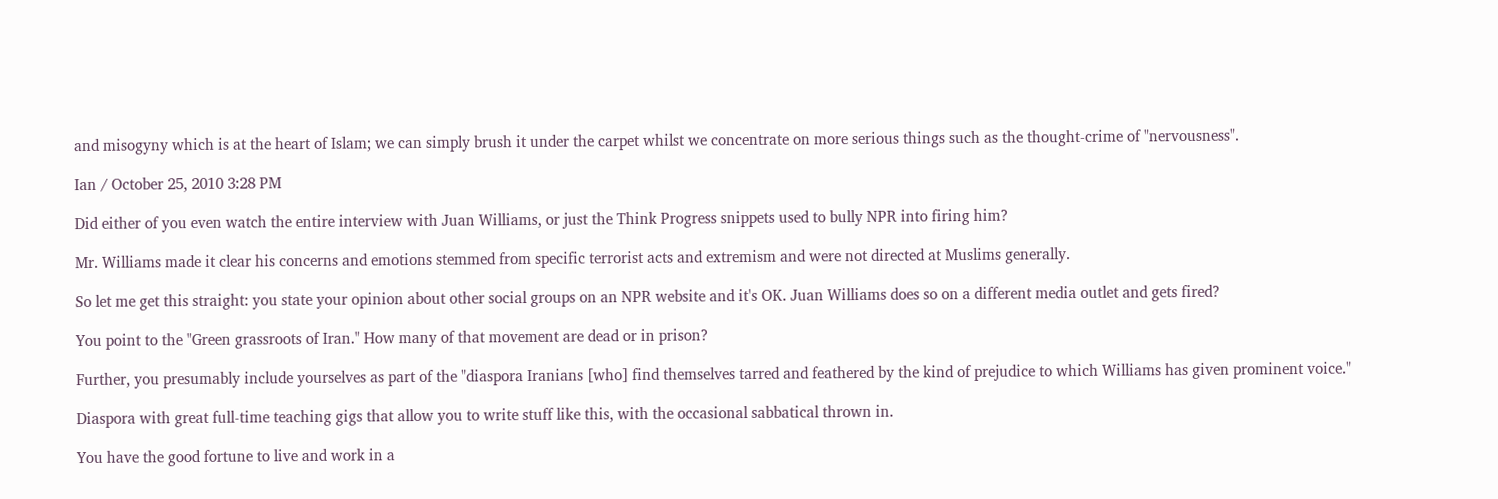and misogyny which is at the heart of Islam; we can simply brush it under the carpet whilst we concentrate on more serious things such as the thought-crime of "nervousness".

Ian / October 25, 2010 3:28 PM

Did either of you even watch the entire interview with Juan Williams, or just the Think Progress snippets used to bully NPR into firing him?

Mr. Williams made it clear his concerns and emotions stemmed from specific terrorist acts and extremism and were not directed at Muslims generally.

So let me get this straight: you state your opinion about other social groups on an NPR website and it's OK. Juan Williams does so on a different media outlet and gets fired?

You point to the "Green grassroots of Iran." How many of that movement are dead or in prison?

Further, you presumably include yourselves as part of the "diaspora Iranians [who] find themselves tarred and feathered by the kind of prejudice to which Williams has given prominent voice."

Diaspora with great full-time teaching gigs that allow you to write stuff like this, with the occasional sabbatical thrown in.

You have the good fortune to live and work in a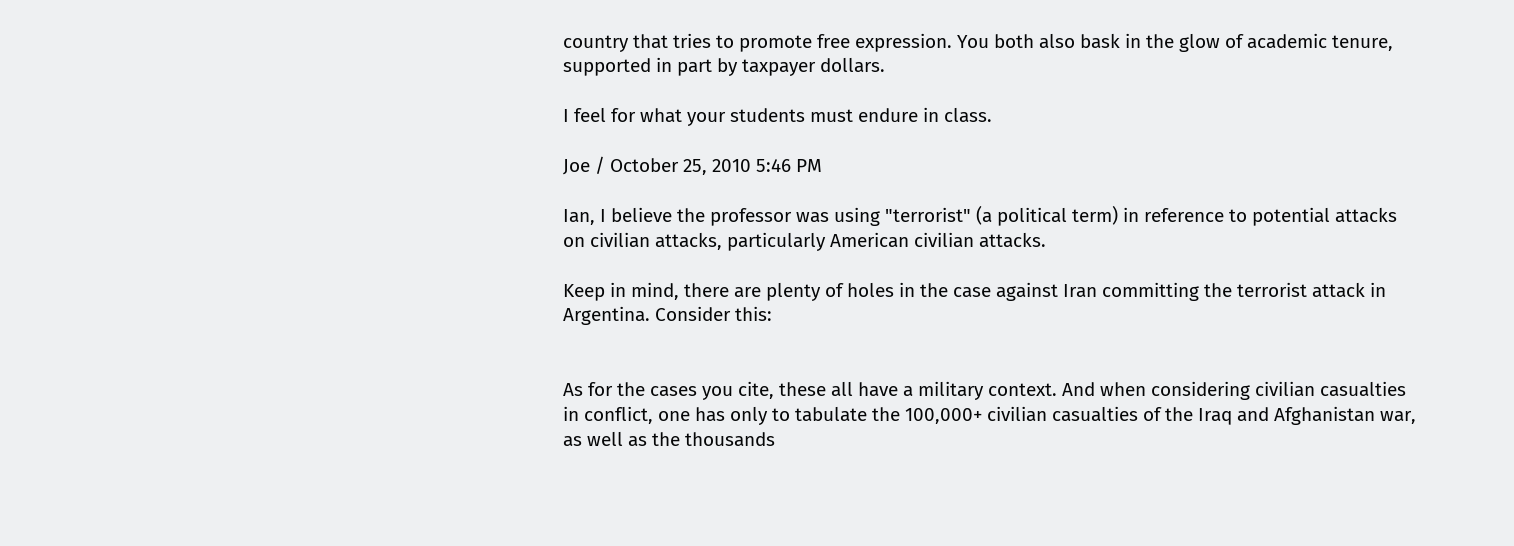country that tries to promote free expression. You both also bask in the glow of academic tenure, supported in part by taxpayer dollars.

I feel for what your students must endure in class.

Joe / October 25, 2010 5:46 PM

Ian, I believe the professor was using "terrorist" (a political term) in reference to potential attacks on civilian attacks, particularly American civilian attacks.

Keep in mind, there are plenty of holes in the case against Iran committing the terrorist attack in Argentina. Consider this:


As for the cases you cite, these all have a military context. And when considering civilian casualties in conflict, one has only to tabulate the 100,000+ civilian casualties of the Iraq and Afghanistan war, as well as the thousands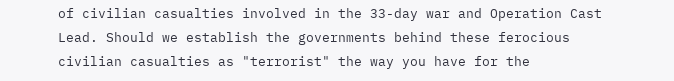of civilian casualties involved in the 33-day war and Operation Cast Lead. Should we establish the governments behind these ferocious civilian casualties as "terrorist" the way you have for the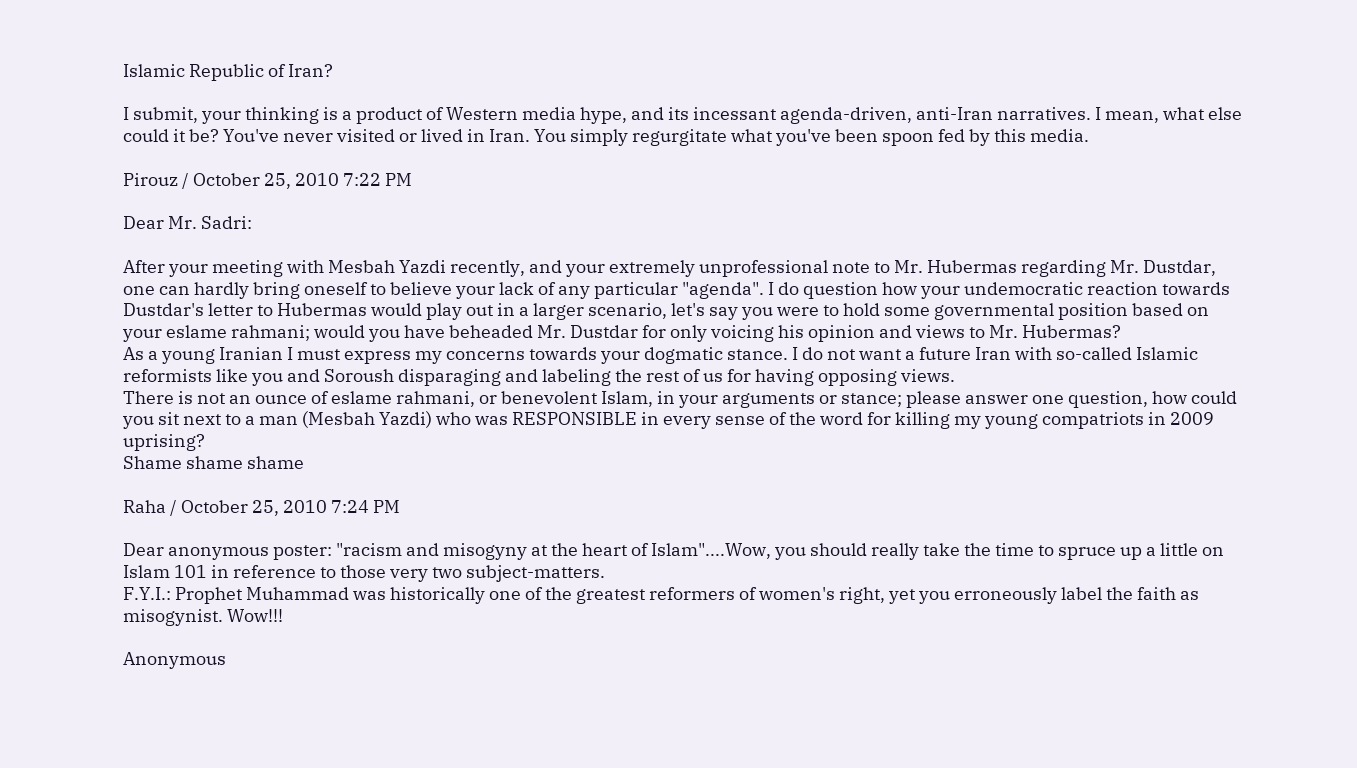Islamic Republic of Iran?

I submit, your thinking is a product of Western media hype, and its incessant agenda-driven, anti-Iran narratives. I mean, what else could it be? You've never visited or lived in Iran. You simply regurgitate what you've been spoon fed by this media.

Pirouz / October 25, 2010 7:22 PM

Dear Mr. Sadri:

After your meeting with Mesbah Yazdi recently, and your extremely unprofessional note to Mr. Hubermas regarding Mr. Dustdar, one can hardly bring oneself to believe your lack of any particular "agenda". I do question how your undemocratic reaction towards Dustdar's letter to Hubermas would play out in a larger scenario, let's say you were to hold some governmental position based on your eslame rahmani; would you have beheaded Mr. Dustdar for only voicing his opinion and views to Mr. Hubermas?
As a young Iranian I must express my concerns towards your dogmatic stance. I do not want a future Iran with so-called Islamic reformists like you and Soroush disparaging and labeling the rest of us for having opposing views.
There is not an ounce of eslame rahmani, or benevolent Islam, in your arguments or stance; please answer one question, how could you sit next to a man (Mesbah Yazdi) who was RESPONSIBLE in every sense of the word for killing my young compatriots in 2009 uprising?
Shame shame shame

Raha / October 25, 2010 7:24 PM

Dear anonymous poster: "racism and misogyny at the heart of Islam"....Wow, you should really take the time to spruce up a little on Islam 101 in reference to those very two subject-matters.
F.Y.I.: Prophet Muhammad was historically one of the greatest reformers of women's right, yet you erroneously label the faith as misogynist. Wow!!!

Anonymous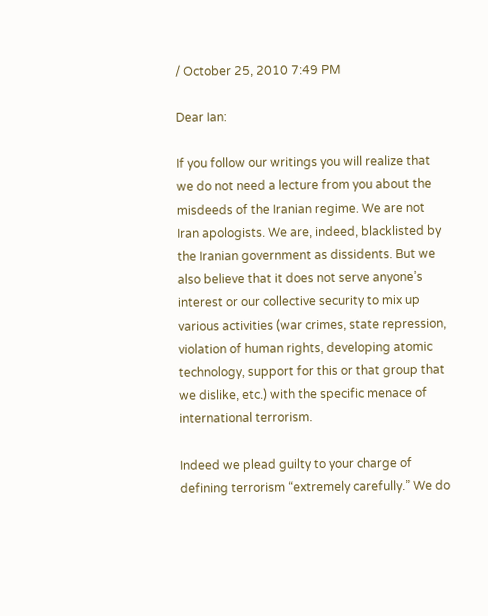/ October 25, 2010 7:49 PM

Dear Ian:

If you follow our writings you will realize that we do not need a lecture from you about the misdeeds of the Iranian regime. We are not Iran apologists. We are, indeed, blacklisted by the Iranian government as dissidents. But we also believe that it does not serve anyone’s interest or our collective security to mix up various activities (war crimes, state repression, violation of human rights, developing atomic technology, support for this or that group that we dislike, etc.) with the specific menace of international terrorism.

Indeed we plead guilty to your charge of defining terrorism “extremely carefully.” We do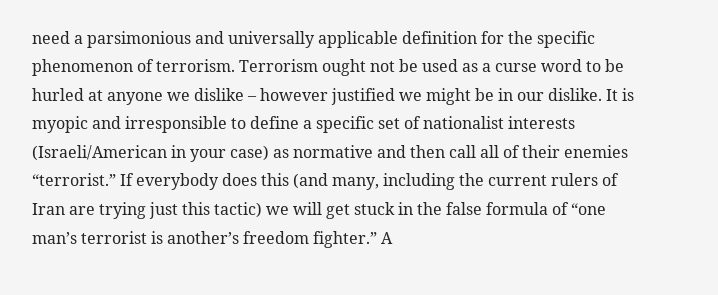need a parsimonious and universally applicable definition for the specific phenomenon of terrorism. Terrorism ought not be used as a curse word to be hurled at anyone we dislike – however justified we might be in our dislike. It is myopic and irresponsible to define a specific set of nationalist interests (Israeli/American in your case) as normative and then call all of their enemies “terrorist.” If everybody does this (and many, including the current rulers of Iran are trying just this tactic) we will get stuck in the false formula of “one man’s terrorist is another’s freedom fighter.” A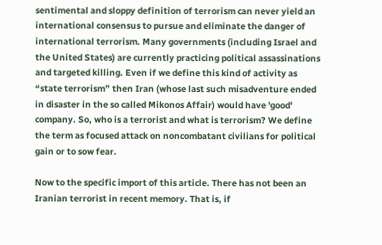sentimental and sloppy definition of terrorism can never yield an international consensus to pursue and eliminate the danger of international terrorism. Many governments (including Israel and the United States) are currently practicing political assassinations and targeted killing. Even if we define this kind of activity as “state terrorism” then Iran (whose last such misadventure ended in disaster in the so called Mikonos Affair) would have 'good' company. So, who is a terrorist and what is terrorism? We define the term as focused attack on noncombatant civilians for political gain or to sow fear.

Now to the specific import of this article. There has not been an Iranian terrorist in recent memory. That is, if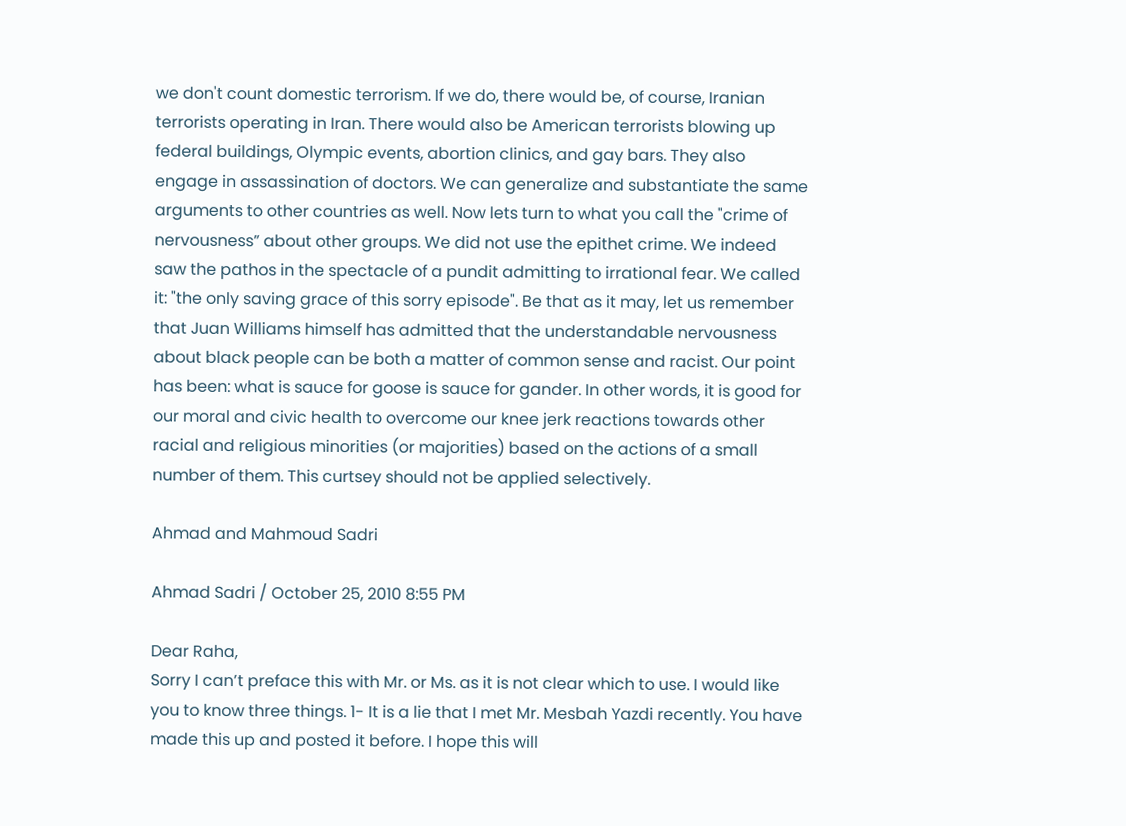we don't count domestic terrorism. If we do, there would be, of course, Iranian terrorists operating in Iran. There would also be American terrorists blowing up federal buildings, Olympic events, abortion clinics, and gay bars. They also engage in assassination of doctors. We can generalize and substantiate the same arguments to other countries as well. Now lets turn to what you call the "crime of nervousness” about other groups. We did not use the epithet crime. We indeed saw the pathos in the spectacle of a pundit admitting to irrational fear. We called it: "the only saving grace of this sorry episode". Be that as it may, let us remember that Juan Williams himself has admitted that the understandable nervousness about black people can be both a matter of common sense and racist. Our point has been: what is sauce for goose is sauce for gander. In other words, it is good for our moral and civic health to overcome our knee jerk reactions towards other racial and religious minorities (or majorities) based on the actions of a small number of them. This curtsey should not be applied selectively.

Ahmad and Mahmoud Sadri

Ahmad Sadri / October 25, 2010 8:55 PM

Dear Raha,
Sorry I can’t preface this with Mr. or Ms. as it is not clear which to use. I would like you to know three things. 1- It is a lie that I met Mr. Mesbah Yazdi recently. You have made this up and posted it before. I hope this will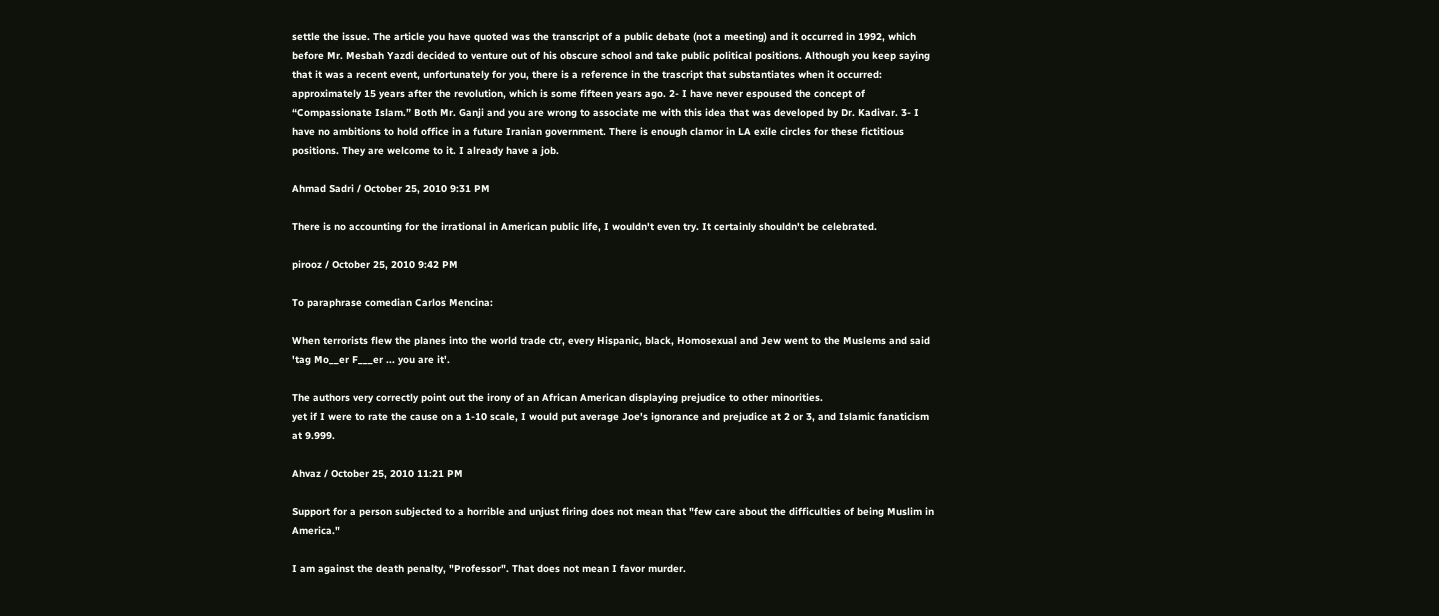settle the issue. The article you have quoted was the transcript of a public debate (not a meeting) and it occurred in 1992, which before Mr. Mesbah Yazdi decided to venture out of his obscure school and take public political positions. Although you keep saying that it was a recent event, unfortunately for you, there is a reference in the trascript that substantiates when it occurred: approximately 15 years after the revolution, which is some fifteen years ago. 2- I have never espoused the concept of “Compassionate Islam.” Both Mr. Ganji and you are wrong to associate me with this idea that was developed by Dr. Kadivar. 3- I have no ambitions to hold office in a future Iranian government. There is enough clamor in LA exile circles for these fictitious positions. They are welcome to it. I already have a job.

Ahmad Sadri / October 25, 2010 9:31 PM

There is no accounting for the irrational in American public life, I wouldn't even try. It certainly shouldn't be celebrated.

pirooz / October 25, 2010 9:42 PM

To paraphrase comedian Carlos Mencina:

When terrorists flew the planes into the world trade ctr, every Hispanic, black, Homosexual and Jew went to the Muslems and said 'tag Mo__er F___er ... you are it'.

The authors very correctly point out the irony of an African American displaying prejudice to other minorities.
yet if I were to rate the cause on a 1-10 scale, I would put average Joe's ignorance and prejudice at 2 or 3, and Islamic fanaticism at 9.999.

Ahvaz / October 25, 2010 11:21 PM

Support for a person subjected to a horrible and unjust firing does not mean that "few care about the difficulties of being Muslim in America."

I am against the death penalty, "Professor". That does not mean I favor murder.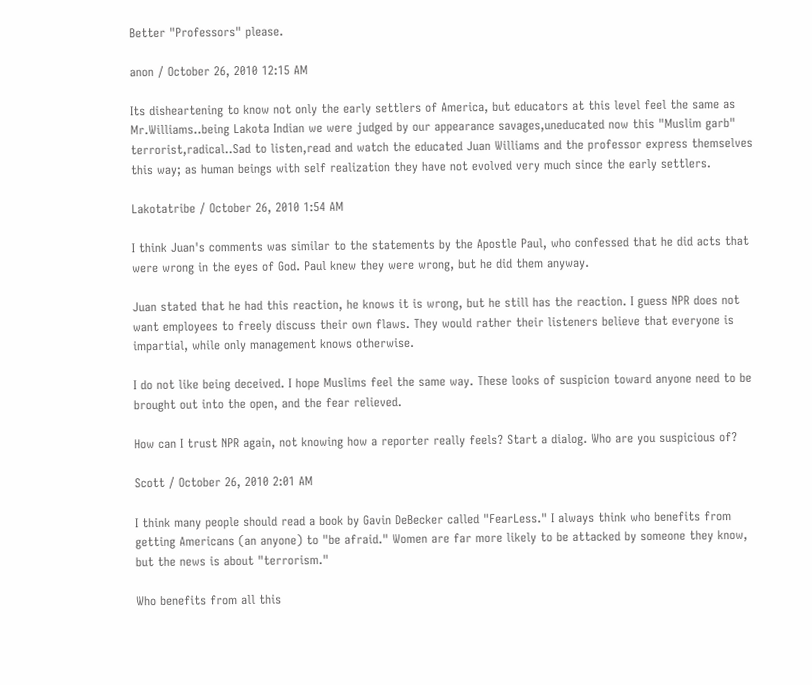Better "Professors" please.

anon / October 26, 2010 12:15 AM

Its disheartening to know not only the early settlers of America, but educators at this level feel the same as Mr.Williams..being Lakota Indian we were judged by our appearance savages,uneducated now this "Muslim garb" terrorist,radical..Sad to listen,read and watch the educated Juan Williams and the professor express themselves this way; as human beings with self realization they have not evolved very much since the early settlers.

Lakotatribe / October 26, 2010 1:54 AM

I think Juan's comments was similar to the statements by the Apostle Paul, who confessed that he did acts that were wrong in the eyes of God. Paul knew they were wrong, but he did them anyway.

Juan stated that he had this reaction, he knows it is wrong, but he still has the reaction. I guess NPR does not want employees to freely discuss their own flaws. They would rather their listeners believe that everyone is impartial, while only management knows otherwise.

I do not like being deceived. I hope Muslims feel the same way. These looks of suspicion toward anyone need to be brought out into the open, and the fear relieved.

How can I trust NPR again, not knowing how a reporter really feels? Start a dialog. Who are you suspicious of?

Scott / October 26, 2010 2:01 AM

I think many people should read a book by Gavin DeBecker called "FearLess." I always think who benefits from getting Americans (an anyone) to "be afraid." Women are far more likely to be attacked by someone they know, but the news is about "terrorism."

Who benefits from all this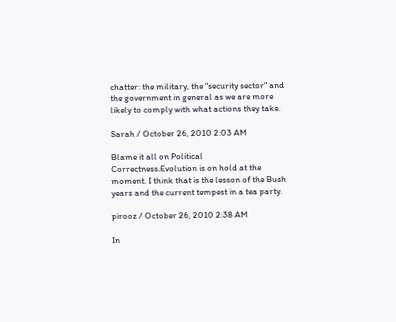chatter: the military, the "security sector" and the government in general as we are more likely to comply with what actions they take.

Sarah / October 26, 2010 2:03 AM

Blame it all on Political Correctness.Evolution is on hold at the moment. I think that is the lesson of the Bush years and the current tempest in a tea party.

pirooz / October 26, 2010 2:38 AM

In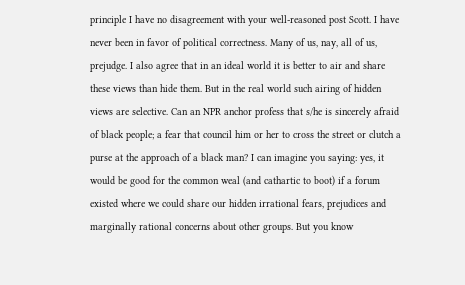principle I have no disagreement with your well-reasoned post Scott. I have never been in favor of political correctness. Many of us, nay, all of us, prejudge. I also agree that in an ideal world it is better to air and share these views than hide them. But in the real world such airing of hidden views are selective. Can an NPR anchor profess that s/he is sincerely afraid of black people; a fear that council him or her to cross the street or clutch a purse at the approach of a black man? I can imagine you saying: yes, it would be good for the common weal (and cathartic to boot) if a forum existed where we could share our hidden irrational fears, prejudices and marginally rational concerns about other groups. But you know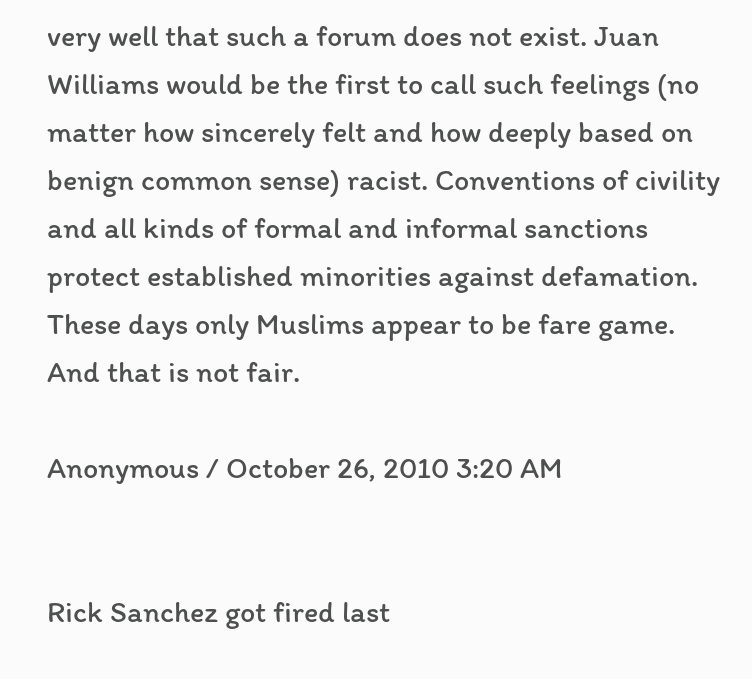very well that such a forum does not exist. Juan Williams would be the first to call such feelings (no matter how sincerely felt and how deeply based on benign common sense) racist. Conventions of civility and all kinds of formal and informal sanctions protect established minorities against defamation. These days only Muslims appear to be fare game. And that is not fair.

Anonymous / October 26, 2010 3:20 AM


Rick Sanchez got fired last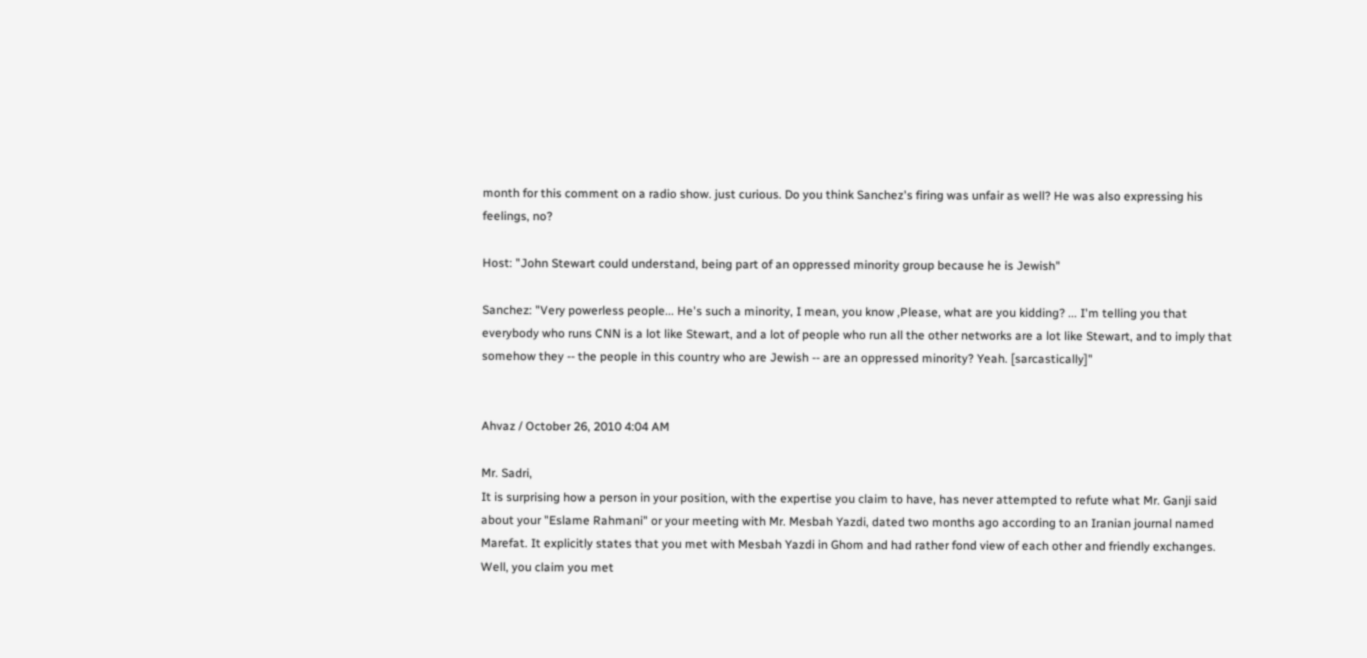month for this comment on a radio show. just curious. Do you think Sanchez's firing was unfair as well? He was also expressing his feelings, no?

Host: "John Stewart could understand, being part of an oppressed minority group because he is Jewish"

Sanchez: "Very powerless people... He's such a minority, I mean, you know ,Please, what are you kidding? ... I'm telling you that everybody who runs CNN is a lot like Stewart, and a lot of people who run all the other networks are a lot like Stewart, and to imply that somehow they -- the people in this country who are Jewish -- are an oppressed minority? Yeah. [sarcastically]"


Ahvaz / October 26, 2010 4:04 AM

Mr. Sadri,
It is surprising how a person in your position, with the expertise you claim to have, has never attempted to refute what Mr. Ganji said about your "Eslame Rahmani" or your meeting with Mr. Mesbah Yazdi, dated two months ago according to an Iranian journal named Marefat. It explicitly states that you met with Mesbah Yazdi in Ghom and had rather fond view of each other and friendly exchanges. Well, you claim you met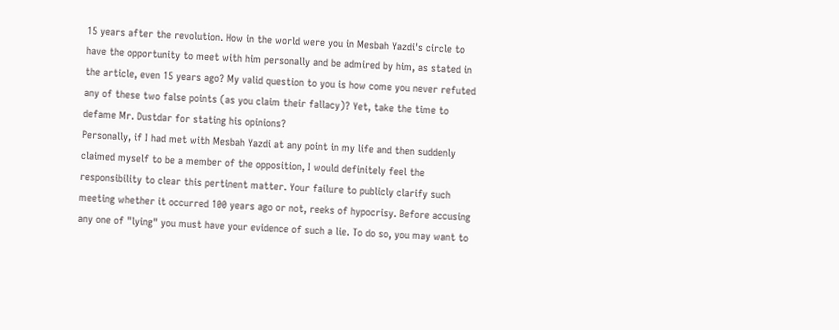15 years after the revolution. How in the world were you in Mesbah Yazdi's circle to have the opportunity to meet with him personally and be admired by him, as stated in the article, even 15 years ago? My valid question to you is how come you never refuted any of these two false points (as you claim their fallacy)? Yet, take the time to defame Mr. Dustdar for stating his opinions?
Personally, if I had met with Mesbah Yazdi at any point in my life and then suddenly claimed myself to be a member of the opposition, I would definitely feel the responsibility to clear this pertinent matter. Your failure to publicly clarify such meeting whether it occurred 100 years ago or not, reeks of hypocrisy. Before accusing any one of "lying" you must have your evidence of such a lie. To do so, you may want to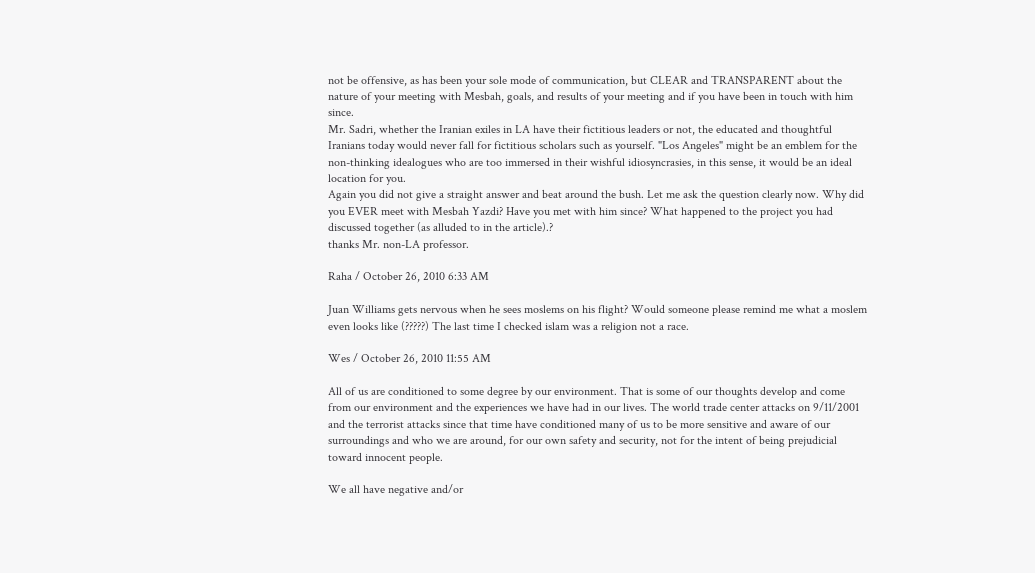not be offensive, as has been your sole mode of communication, but CLEAR and TRANSPARENT about the nature of your meeting with Mesbah, goals, and results of your meeting and if you have been in touch with him since.
Mr. Sadri, whether the Iranian exiles in LA have their fictitious leaders or not, the educated and thoughtful Iranians today would never fall for fictitious scholars such as yourself. "Los Angeles" might be an emblem for the non-thinking idealogues who are too immersed in their wishful idiosyncrasies, in this sense, it would be an ideal location for you.
Again you did not give a straight answer and beat around the bush. Let me ask the question clearly now. Why did you EVER meet with Mesbah Yazdi? Have you met with him since? What happened to the project you had discussed together (as alluded to in the article).?
thanks Mr. non-LA professor.

Raha / October 26, 2010 6:33 AM

Juan Williams gets nervous when he sees moslems on his flight? Would someone please remind me what a moslem even looks like (?????) The last time I checked islam was a religion not a race.

Wes / October 26, 2010 11:55 AM

All of us are conditioned to some degree by our environment. That is some of our thoughts develop and come from our environment and the experiences we have had in our lives. The world trade center attacks on 9/11/2001 and the terrorist attacks since that time have conditioned many of us to be more sensitive and aware of our surroundings and who we are around, for our own safety and security, not for the intent of being prejudicial toward innocent people.

We all have negative and/or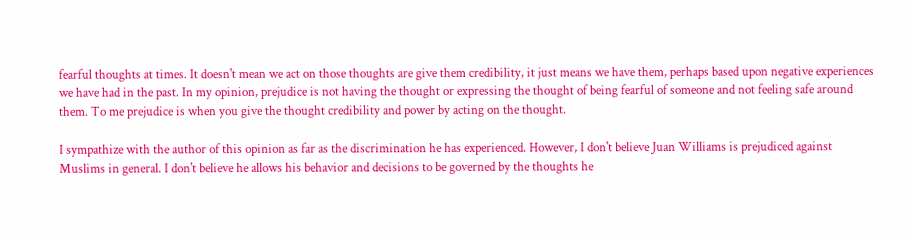fearful thoughts at times. It doesn't mean we act on those thoughts are give them credibility, it just means we have them, perhaps based upon negative experiences we have had in the past. In my opinion, prejudice is not having the thought or expressing the thought of being fearful of someone and not feeling safe around them. To me prejudice is when you give the thought credibility and power by acting on the thought.

I sympathize with the author of this opinion as far as the discrimination he has experienced. However, I don't believe Juan Williams is prejudiced against Muslims in general. I don't believe he allows his behavior and decisions to be governed by the thoughts he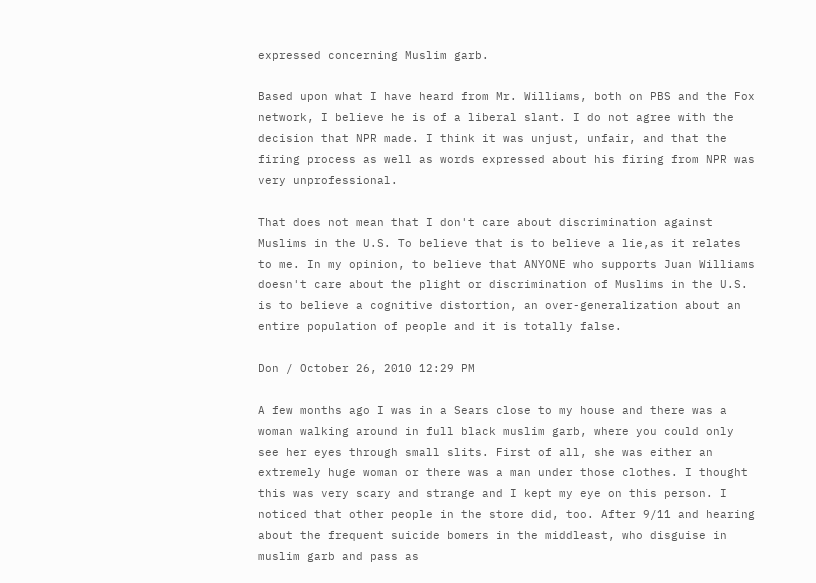expressed concerning Muslim garb.

Based upon what I have heard from Mr. Williams, both on PBS and the Fox network, I believe he is of a liberal slant. I do not agree with the decision that NPR made. I think it was unjust, unfair, and that the firing process as well as words expressed about his firing from NPR was very unprofessional.

That does not mean that I don't care about discrimination against Muslims in the U.S. To believe that is to believe a lie,as it relates to me. In my opinion, to believe that ANYONE who supports Juan Williams doesn't care about the plight or discrimination of Muslims in the U.S. is to believe a cognitive distortion, an over-generalization about an entire population of people and it is totally false.

Don / October 26, 2010 12:29 PM

A few months ago I was in a Sears close to my house and there was a woman walking around in full black muslim garb, where you could only see her eyes through small slits. First of all, she was either an extremely huge woman or there was a man under those clothes. I thought this was very scary and strange and I kept my eye on this person. I noticed that other people in the store did, too. After 9/11 and hearing about the frequent suicide bomers in the middleast, who disguise in muslim garb and pass as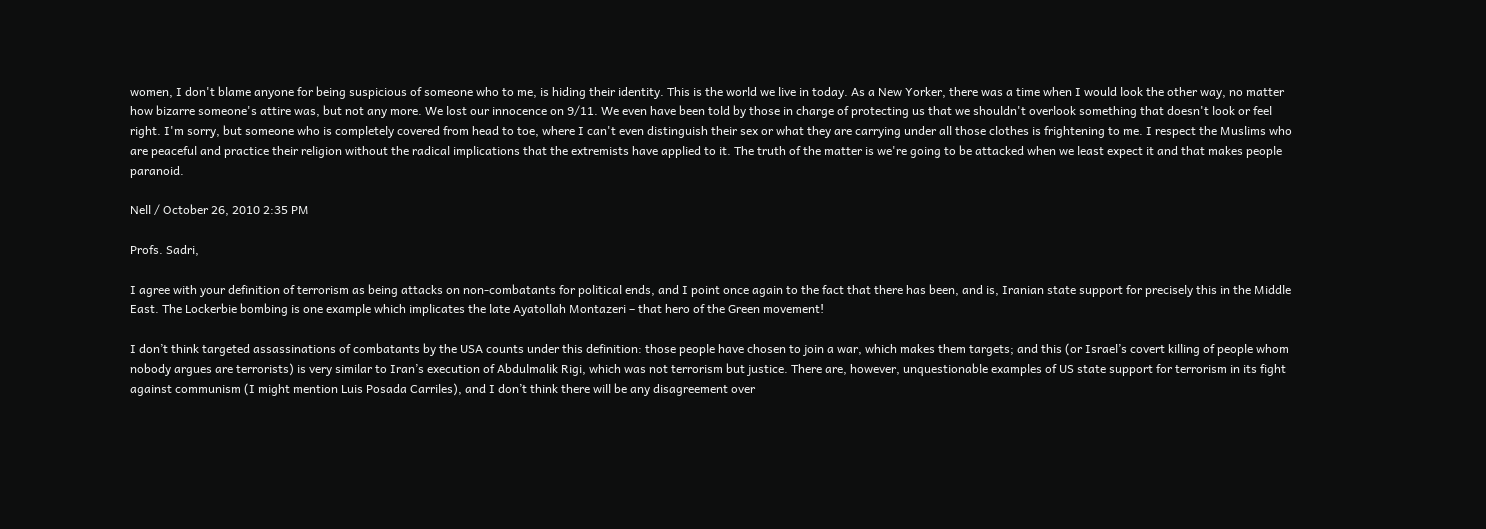women, I don't blame anyone for being suspicious of someone who to me, is hiding their identity. This is the world we live in today. As a New Yorker, there was a time when I would look the other way, no matter how bizarre someone's attire was, but not any more. We lost our innocence on 9/11. We even have been told by those in charge of protecting us that we shouldn't overlook something that doesn't look or feel right. I'm sorry, but someone who is completely covered from head to toe, where I can't even distinguish their sex or what they are carrying under all those clothes is frightening to me. I respect the Muslims who are peaceful and practice their religion without the radical implications that the extremists have applied to it. The truth of the matter is we're going to be attacked when we least expect it and that makes people paranoid.

Nell / October 26, 2010 2:35 PM

Profs. Sadri,

I agree with your definition of terrorism as being attacks on non-combatants for political ends, and I point once again to the fact that there has been, and is, Iranian state support for precisely this in the Middle East. The Lockerbie bombing is one example which implicates the late Ayatollah Montazeri – that hero of the Green movement!

I don’t think targeted assassinations of combatants by the USA counts under this definition: those people have chosen to join a war, which makes them targets; and this (or Israel’s covert killing of people whom nobody argues are terrorists) is very similar to Iran’s execution of Abdulmalik Rigi, which was not terrorism but justice. There are, however, unquestionable examples of US state support for terrorism in its fight against communism (I might mention Luis Posada Carriles), and I don’t think there will be any disagreement over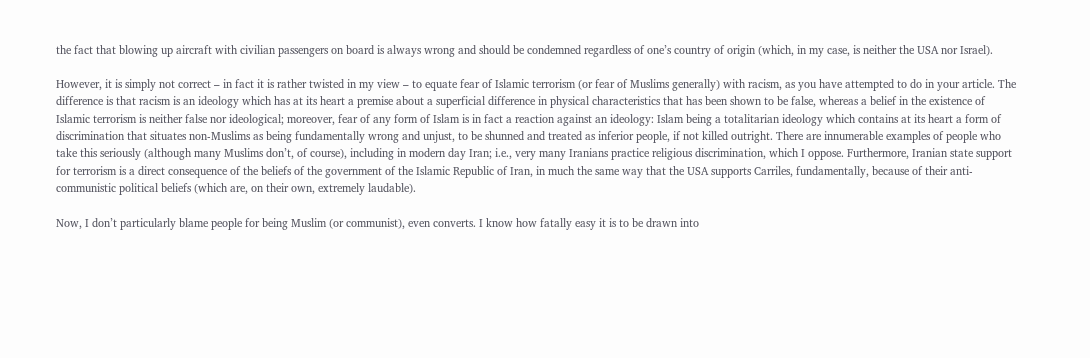the fact that blowing up aircraft with civilian passengers on board is always wrong and should be condemned regardless of one’s country of origin (which, in my case, is neither the USA nor Israel).

However, it is simply not correct – in fact it is rather twisted in my view – to equate fear of Islamic terrorism (or fear of Muslims generally) with racism, as you have attempted to do in your article. The difference is that racism is an ideology which has at its heart a premise about a superficial difference in physical characteristics that has been shown to be false, whereas a belief in the existence of Islamic terrorism is neither false nor ideological; moreover, fear of any form of Islam is in fact a reaction against an ideology: Islam being a totalitarian ideology which contains at its heart a form of discrimination that situates non-Muslims as being fundamentally wrong and unjust, to be shunned and treated as inferior people, if not killed outright. There are innumerable examples of people who take this seriously (although many Muslims don’t, of course), including in modern day Iran; i.e., very many Iranians practice religious discrimination, which I oppose. Furthermore, Iranian state support for terrorism is a direct consequence of the beliefs of the government of the Islamic Republic of Iran, in much the same way that the USA supports Carriles, fundamentally, because of their anti-communistic political beliefs (which are, on their own, extremely laudable).

Now, I don’t particularly blame people for being Muslim (or communist), even converts. I know how fatally easy it is to be drawn into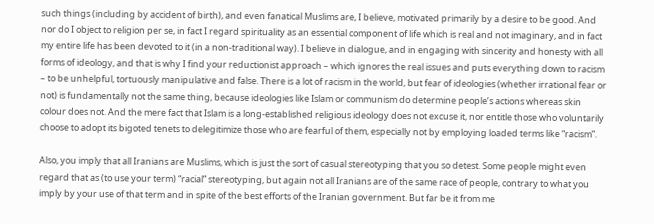such things (including by accident of birth), and even fanatical Muslims are, I believe, motivated primarily by a desire to be good. And nor do I object to religion per se, in fact I regard spirituality as an essential component of life which is real and not imaginary, and in fact my entire life has been devoted to it (in a non-traditional way). I believe in dialogue, and in engaging with sincerity and honesty with all forms of ideology, and that is why I find your reductionist approach – which ignores the real issues and puts everything down to racism – to be unhelpful, tortuously manipulative and false. There is a lot of racism in the world, but fear of ideologies (whether irrational fear or not) is fundamentally not the same thing, because ideologies like Islam or communism do determine people’s actions whereas skin colour does not. And the mere fact that Islam is a long-established religious ideology does not excuse it, nor entitle those who voluntarily choose to adopt its bigoted tenets to delegitimize those who are fearful of them, especially not by employing loaded terms like “racism”.

Also, you imply that all Iranians are Muslims, which is just the sort of casual stereotyping that you so detest. Some people might even regard that as (to use your term) “racial” stereotyping, but again not all Iranians are of the same race of people, contrary to what you imply by your use of that term and in spite of the best efforts of the Iranian government. But far be it from me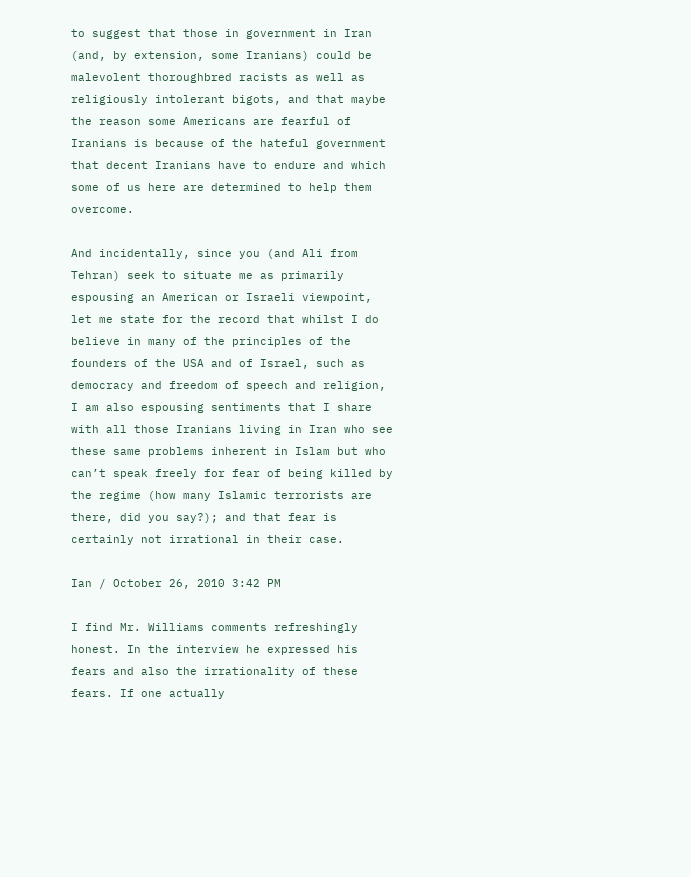to suggest that those in government in Iran (and, by extension, some Iranians) could be malevolent thoroughbred racists as well as religiously intolerant bigots, and that maybe the reason some Americans are fearful of Iranians is because of the hateful government that decent Iranians have to endure and which some of us here are determined to help them overcome.

And incidentally, since you (and Ali from Tehran) seek to situate me as primarily espousing an American or Israeli viewpoint, let me state for the record that whilst I do believe in many of the principles of the founders of the USA and of Israel, such as democracy and freedom of speech and religion, I am also espousing sentiments that I share with all those Iranians living in Iran who see these same problems inherent in Islam but who can’t speak freely for fear of being killed by the regime (how many Islamic terrorists are there, did you say?); and that fear is certainly not irrational in their case.

Ian / October 26, 2010 3:42 PM

I find Mr. Williams comments refreshingly honest. In the interview he expressed his fears and also the irrationality of these fears. If one actually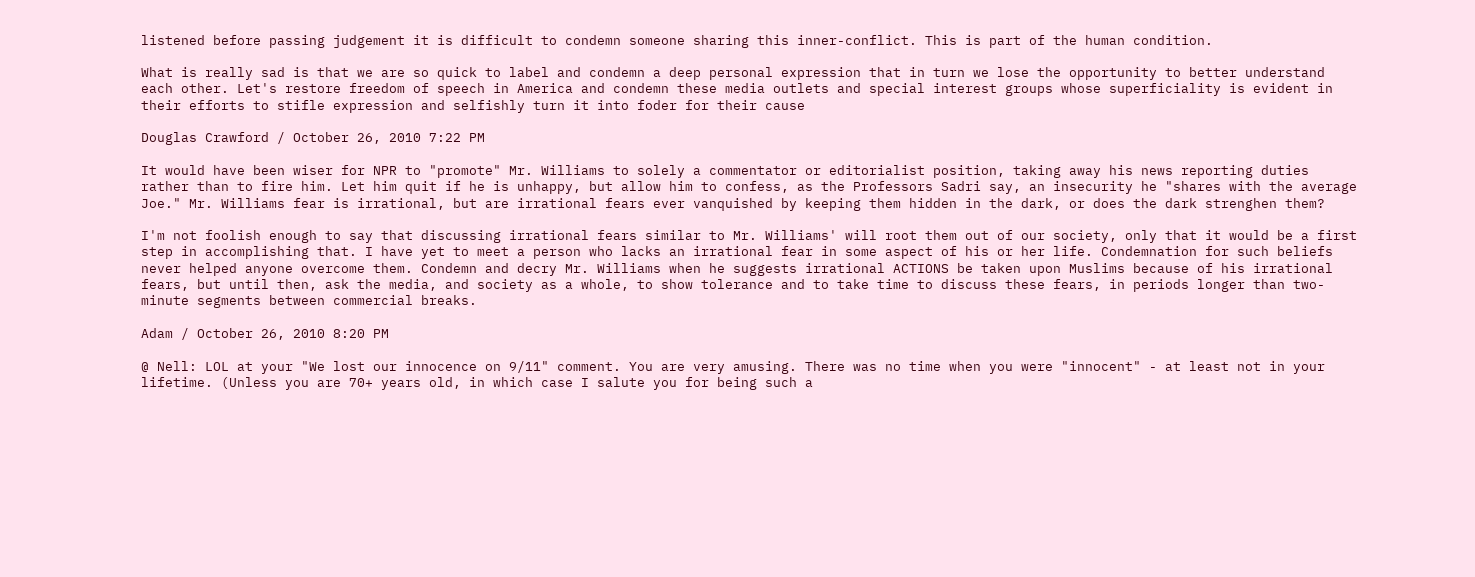listened before passing judgement it is difficult to condemn someone sharing this inner-conflict. This is part of the human condition.

What is really sad is that we are so quick to label and condemn a deep personal expression that in turn we lose the opportunity to better understand each other. Let's restore freedom of speech in America and condemn these media outlets and special interest groups whose superficiality is evident in their efforts to stifle expression and selfishly turn it into foder for their cause

Douglas Crawford / October 26, 2010 7:22 PM

It would have been wiser for NPR to "promote" Mr. Williams to solely a commentator or editorialist position, taking away his news reporting duties rather than to fire him. Let him quit if he is unhappy, but allow him to confess, as the Professors Sadri say, an insecurity he "shares with the average Joe." Mr. Williams fear is irrational, but are irrational fears ever vanquished by keeping them hidden in the dark, or does the dark strenghen them?

I'm not foolish enough to say that discussing irrational fears similar to Mr. Williams' will root them out of our society, only that it would be a first step in accomplishing that. I have yet to meet a person who lacks an irrational fear in some aspect of his or her life. Condemnation for such beliefs never helped anyone overcome them. Condemn and decry Mr. Williams when he suggests irrational ACTIONS be taken upon Muslims because of his irrational fears, but until then, ask the media, and society as a whole, to show tolerance and to take time to discuss these fears, in periods longer than two-minute segments between commercial breaks.

Adam / October 26, 2010 8:20 PM

@ Nell: LOL at your "We lost our innocence on 9/11" comment. You are very amusing. There was no time when you were "innocent" - at least not in your lifetime. (Unless you are 70+ years old, in which case I salute you for being such a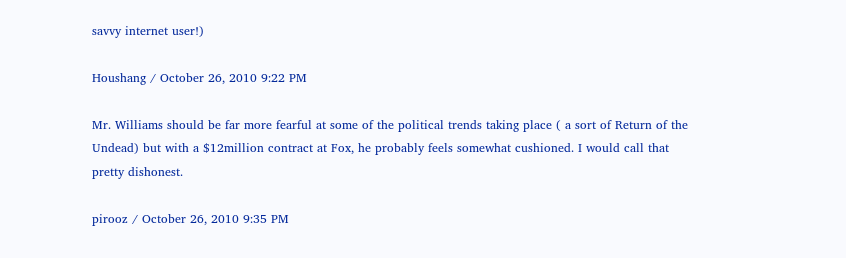savvy internet user!)

Houshang / October 26, 2010 9:22 PM

Mr. Williams should be far more fearful at some of the political trends taking place ( a sort of Return of the Undead) but with a $12million contract at Fox, he probably feels somewhat cushioned. I would call that pretty dishonest.

pirooz / October 26, 2010 9:35 PM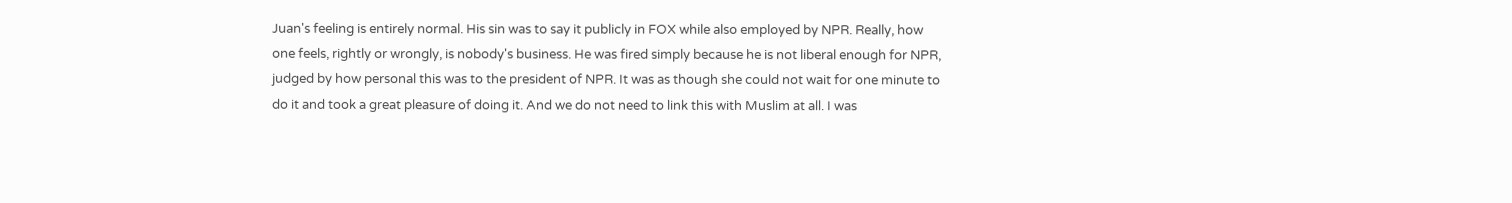Juan's feeling is entirely normal. His sin was to say it publicly in FOX while also employed by NPR. Really, how one feels, rightly or wrongly, is nobody's business. He was fired simply because he is not liberal enough for NPR, judged by how personal this was to the president of NPR. It was as though she could not wait for one minute to do it and took a great pleasure of doing it. And we do not need to link this with Muslim at all. I was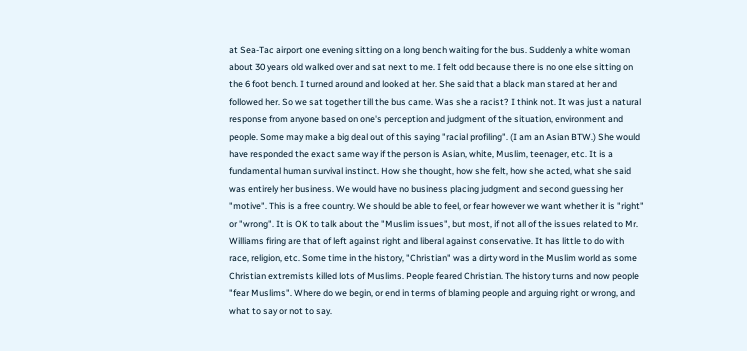at Sea-Tac airport one evening sitting on a long bench waiting for the bus. Suddenly a white woman about 30 years old walked over and sat next to me. I felt odd because there is no one else sitting on the 6 foot bench. I turned around and looked at her. She said that a black man stared at her and followed her. So we sat together till the bus came. Was she a racist? I think not. It was just a natural response from anyone based on one's perception and judgment of the situation, environment and people. Some may make a big deal out of this saying "racial profiling". (I am an Asian BTW.) She would have responded the exact same way if the person is Asian, white, Muslim, teenager, etc. It is a fundamental human survival instinct. How she thought, how she felt, how she acted, what she said was entirely her business. We would have no business placing judgment and second guessing her "motive". This is a free country. We should be able to feel, or fear however we want whether it is "right" or "wrong". It is OK to talk about the "Muslim issues", but most, if not all of the issues related to Mr. Williams firing are that of left against right and liberal against conservative. It has little to do with race, religion, etc. Some time in the history, "Christian" was a dirty word in the Muslim world as some Christian extremists killed lots of Muslims. People feared Christian. The history turns and now people "fear Muslims". Where do we begin, or end in terms of blaming people and arguing right or wrong, and what to say or not to say.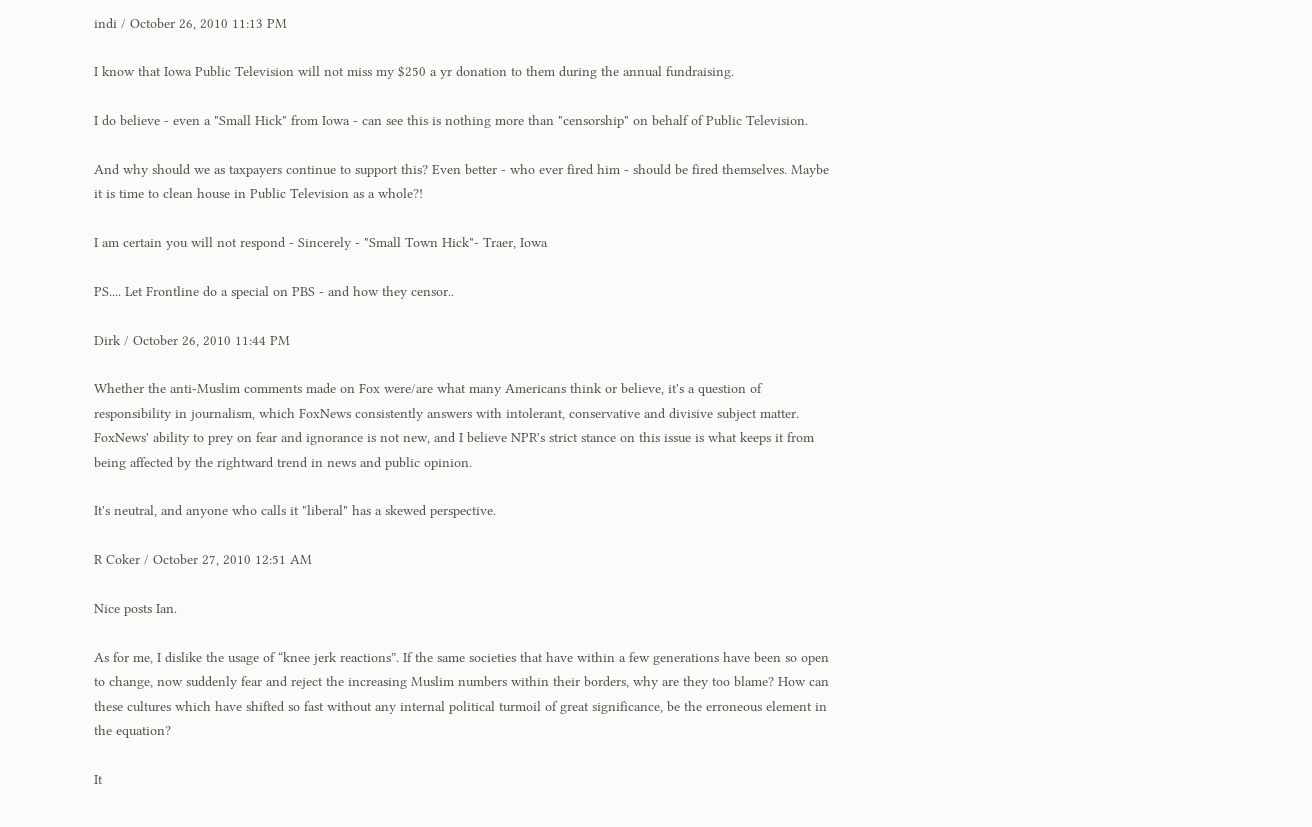indi / October 26, 2010 11:13 PM

I know that Iowa Public Television will not miss my $250 a yr donation to them during the annual fundraising.

I do believe - even a "Small Hick" from Iowa - can see this is nothing more than "censorship" on behalf of Public Television.

And why should we as taxpayers continue to support this? Even better - who ever fired him - should be fired themselves. Maybe it is time to clean house in Public Television as a whole?!

I am certain you will not respond - Sincerely - "Small Town Hick"- Traer, Iowa

PS.... Let Frontline do a special on PBS - and how they censor..

Dirk / October 26, 2010 11:44 PM

Whether the anti-Muslim comments made on Fox were/are what many Americans think or believe, it's a question of responsibility in journalism, which FoxNews consistently answers with intolerant, conservative and divisive subject matter. FoxNews' ability to prey on fear and ignorance is not new, and I believe NPR's strict stance on this issue is what keeps it from being affected by the rightward trend in news and public opinion.

It's neutral, and anyone who calls it "liberal" has a skewed perspective.

R Coker / October 27, 2010 12:51 AM

Nice posts Ian.

As for me, I dislike the usage of “knee jerk reactions”. If the same societies that have within a few generations have been so open to change, now suddenly fear and reject the increasing Muslim numbers within their borders, why are they too blame? How can these cultures which have shifted so fast without any internal political turmoil of great significance, be the erroneous element in the equation?

It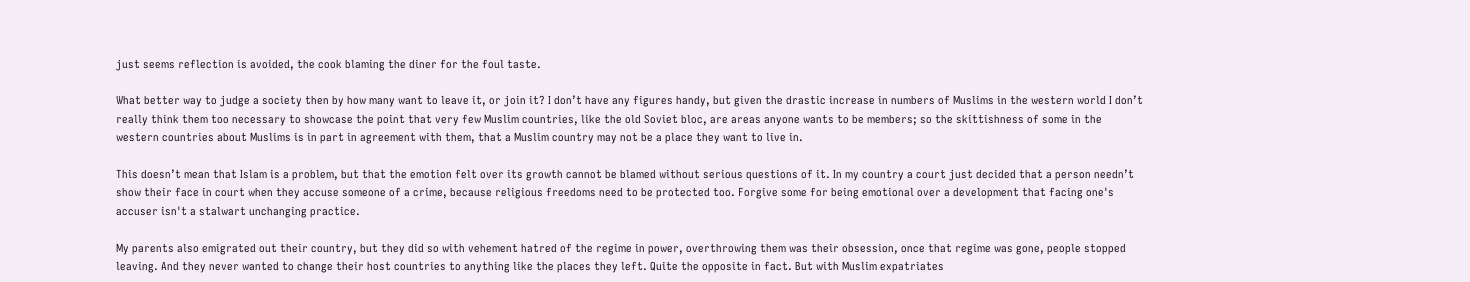just seems reflection is avoided, the cook blaming the diner for the foul taste.

What better way to judge a society then by how many want to leave it, or join it? I don’t have any figures handy, but given the drastic increase in numbers of Muslims in the western world I don’t really think them too necessary to showcase the point that very few Muslim countries, like the old Soviet bloc, are areas anyone wants to be members; so the skittishness of some in the western countries about Muslims is in part in agreement with them, that a Muslim country may not be a place they want to live in.

This doesn’t mean that Islam is a problem, but that the emotion felt over its growth cannot be blamed without serious questions of it. In my country a court just decided that a person needn’t show their face in court when they accuse someone of a crime, because religious freedoms need to be protected too. Forgive some for being emotional over a development that facing one's accuser isn't a stalwart unchanging practice.

My parents also emigrated out their country, but they did so with vehement hatred of the regime in power, overthrowing them was their obsession, once that regime was gone, people stopped leaving. And they never wanted to change their host countries to anything like the places they left. Quite the opposite in fact. But with Muslim expatriates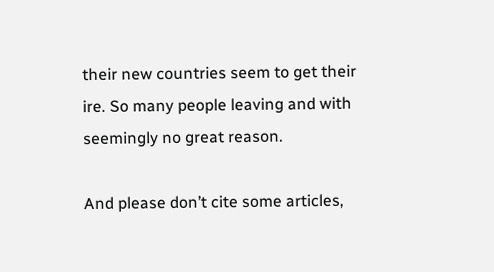their new countries seem to get their ire. So many people leaving and with seemingly no great reason.

And please don’t cite some articles,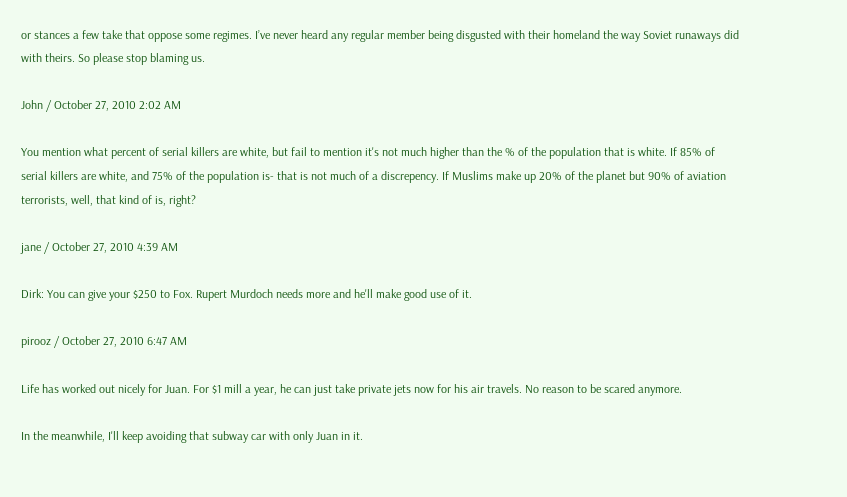or stances a few take that oppose some regimes. I’ve never heard any regular member being disgusted with their homeland the way Soviet runaways did with theirs. So please stop blaming us.

John / October 27, 2010 2:02 AM

You mention what percent of serial killers are white, but fail to mention it's not much higher than the % of the population that is white. If 85% of serial killers are white, and 75% of the population is- that is not much of a discrepency. If Muslims make up 20% of the planet but 90% of aviation terrorists, well, that kind of is, right?

jane / October 27, 2010 4:39 AM

Dirk: You can give your $250 to Fox. Rupert Murdoch needs more and he'll make good use of it.

pirooz / October 27, 2010 6:47 AM

Life has worked out nicely for Juan. For $1 mill a year, he can just take private jets now for his air travels. No reason to be scared anymore.

In the meanwhile, I'll keep avoiding that subway car with only Juan in it.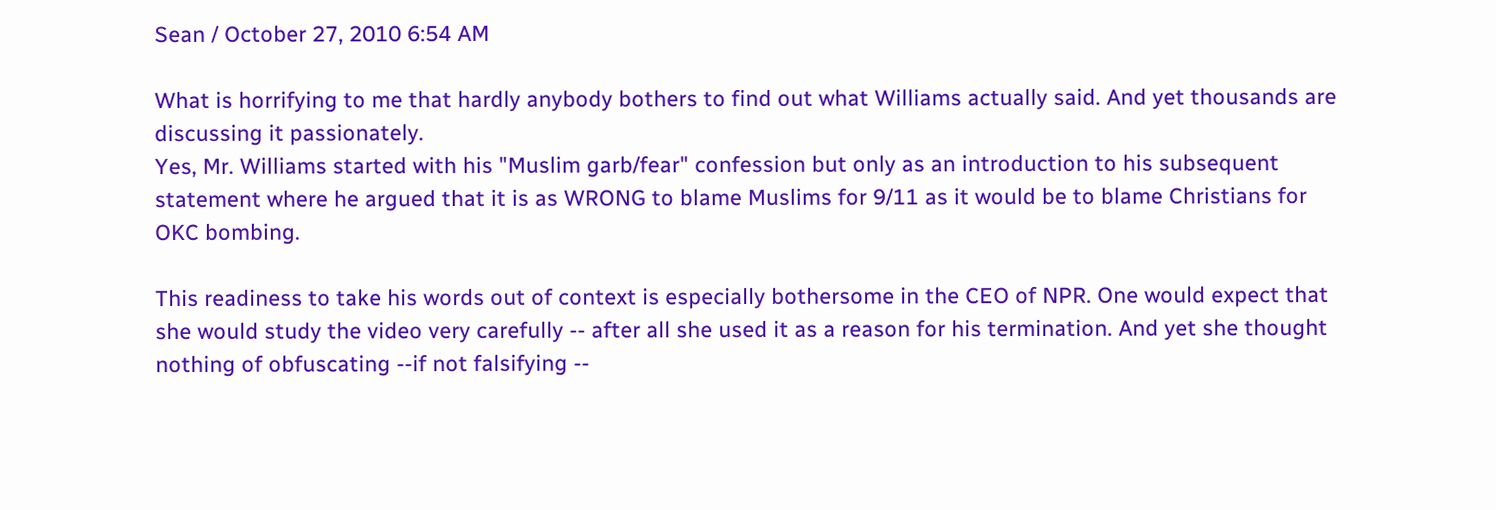Sean / October 27, 2010 6:54 AM

What is horrifying to me that hardly anybody bothers to find out what Williams actually said. And yet thousands are discussing it passionately.
Yes, Mr. Williams started with his "Muslim garb/fear" confession but only as an introduction to his subsequent statement where he argued that it is as WRONG to blame Muslims for 9/11 as it would be to blame Christians for OKC bombing.

This readiness to take his words out of context is especially bothersome in the CEO of NPR. One would expect that she would study the video very carefully -- after all she used it as a reason for his termination. And yet she thought nothing of obfuscating --if not falsifying --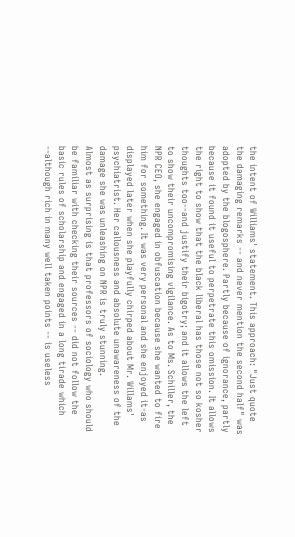the intent of Williams' statement. This approach: "Just quote the damaging remarks -- and never mention the second half" was adopted by the blogosphere. Partly because of ignorance, partly because it found it useful to perpetrate this omission. It allows the right to show that the black liberal has those not so kosher thoughts too--and justify their bigotry; and it allows the left to show their uncompromising vigilance. As to Ms. Schiller, the NPR CEO, she engaged in obfuscation because she wanted to fire him for something. It was very personal and she enjoyed it-as displayed later when she playfully chirped about Mr. Willams' psychiatrist. Her callousness and absolute unawareness of the damage she was unleashing on NPR is truly stunning.
Almost as surprising is that professors of sociology who should be familiar with checking their sources -- did not follow the basic rules of scholarship and engaged in a long tirade which --although rich in many well taken points -- is useless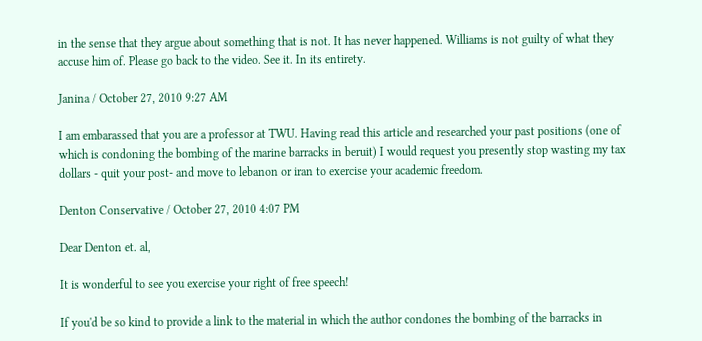in the sense that they argue about something that is not. It has never happened. Williams is not guilty of what they accuse him of. Please go back to the video. See it. In its entirety.

Janina / October 27, 2010 9:27 AM

I am embarassed that you are a professor at TWU. Having read this article and researched your past positions (one of which is condoning the bombing of the marine barracks in beruit) I would request you presently stop wasting my tax dollars - quit your post- and move to lebanon or iran to exercise your academic freedom.

Denton Conservative / October 27, 2010 4:07 PM

Dear Denton et. al,

It is wonderful to see you exercise your right of free speech!

If you'd be so kind to provide a link to the material in which the author condones the bombing of the barracks in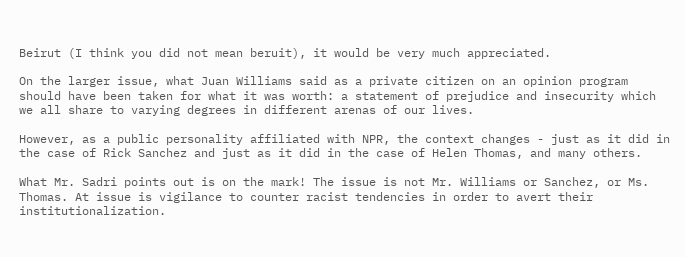Beirut (I think you did not mean beruit), it would be very much appreciated.

On the larger issue, what Juan Williams said as a private citizen on an opinion program should have been taken for what it was worth: a statement of prejudice and insecurity which we all share to varying degrees in different arenas of our lives.

However, as a public personality affiliated with NPR, the context changes - just as it did in the case of Rick Sanchez and just as it did in the case of Helen Thomas, and many others.

What Mr. Sadri points out is on the mark! The issue is not Mr. Williams or Sanchez, or Ms. Thomas. At issue is vigilance to counter racist tendencies in order to avert their institutionalization.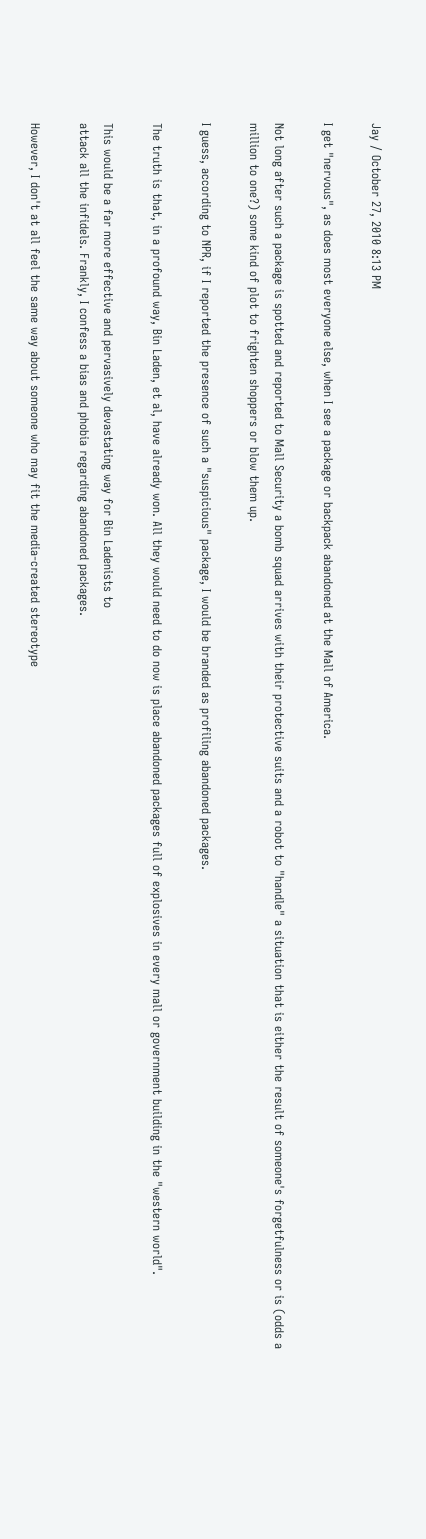Jay / October 27, 2010 8:13 PM

I get "nervous", as does most everyone else, when I see a package or backpack abandoned at the Mall of America.

Not long after such a package is spotted and reported to Mall Security a bomb squad arrives with their protective suits and a robot to "handle" a situation that is either the result of someone's forgetfulness or is (odds a million to one?) some kind of plot to frighten shoppers or blow them up.

I guess, according to NPR, if I reported the presence of such a "suspicious" package, I would be branded as profiling abandoned packages.

The truth is that, in a profound way, Bin Laden, et al, have already won. All they would need to do now is place abandoned packages full of explosives in every mall or government building in the "western world".

This would be a far more effective and pervasively devastating way for Bin Ladenists to
attack all the infidels. Frankly, I confess a bias and phobia regarding abandoned packages.

However, I don't at all feel the same way about someone who may fit the media-created stereotype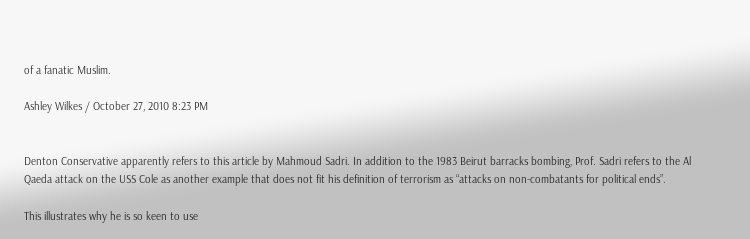of a fanatic Muslim.

Ashley Wilkes / October 27, 2010 8:23 PM


Denton Conservative apparently refers to this article by Mahmoud Sadri. In addition to the 1983 Beirut barracks bombing, Prof. Sadri refers to the Al Qaeda attack on the USS Cole as another example that does not fit his definition of terrorism as “attacks on non-combatants for political ends”.

This illustrates why he is so keen to use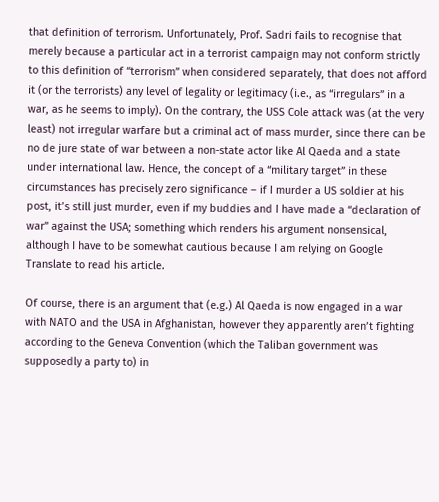that definition of terrorism. Unfortunately, Prof. Sadri fails to recognise that merely because a particular act in a terrorist campaign may not conform strictly to this definition of “terrorism” when considered separately, that does not afford it (or the terrorists) any level of legality or legitimacy (i.e., as “irregulars” in a war, as he seems to imply). On the contrary, the USS Cole attack was (at the very least) not irregular warfare but a criminal act of mass murder, since there can be no de jure state of war between a non-state actor like Al Qaeda and a state under international law. Hence, the concept of a “military target” in these circumstances has precisely zero significance – if I murder a US soldier at his post, it’s still just murder, even if my buddies and I have made a “declaration of war” against the USA; something which renders his argument nonsensical, although I have to be somewhat cautious because I am relying on Google Translate to read his article.

Of course, there is an argument that (e.g.) Al Qaeda is now engaged in a war with NATO and the USA in Afghanistan, however they apparently aren’t fighting according to the Geneva Convention (which the Taliban government was supposedly a party to) in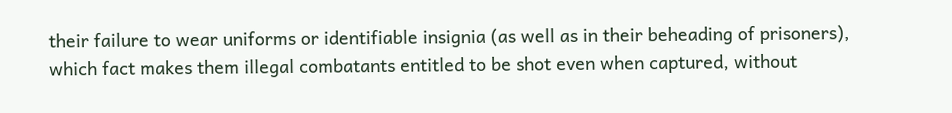their failure to wear uniforms or identifiable insignia (as well as in their beheading of prisoners), which fact makes them illegal combatants entitled to be shot even when captured, without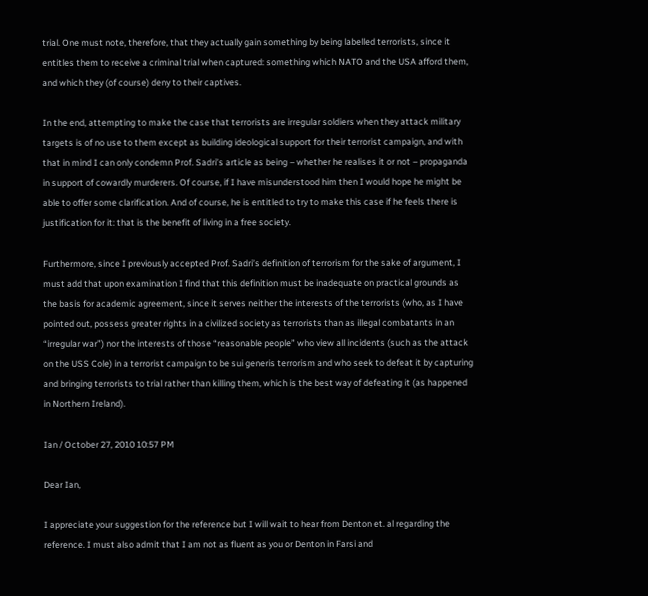trial. One must note, therefore, that they actually gain something by being labelled terrorists, since it entitles them to receive a criminal trial when captured: something which NATO and the USA afford them, and which they (of course) deny to their captives.

In the end, attempting to make the case that terrorists are irregular soldiers when they attack military targets is of no use to them except as building ideological support for their terrorist campaign, and with that in mind I can only condemn Prof. Sadri’s article as being – whether he realises it or not – propaganda in support of cowardly murderers. Of course, if I have misunderstood him then I would hope he might be able to offer some clarification. And of course, he is entitled to try to make this case if he feels there is justification for it: that is the benefit of living in a free society.

Furthermore, since I previously accepted Prof. Sadri’s definition of terrorism for the sake of argument, I must add that upon examination I find that this definition must be inadequate on practical grounds as the basis for academic agreement, since it serves neither the interests of the terrorists (who, as I have pointed out, possess greater rights in a civilized society as terrorists than as illegal combatants in an “irregular war”) nor the interests of those “reasonable people” who view all incidents (such as the attack on the USS Cole) in a terrorist campaign to be sui generis terrorism and who seek to defeat it by capturing and bringing terrorists to trial rather than killing them, which is the best way of defeating it (as happened in Northern Ireland).

Ian / October 27, 2010 10:57 PM

Dear Ian,

I appreciate your suggestion for the reference but I will wait to hear from Denton et. al regarding the reference. I must also admit that I am not as fluent as you or Denton in Farsi and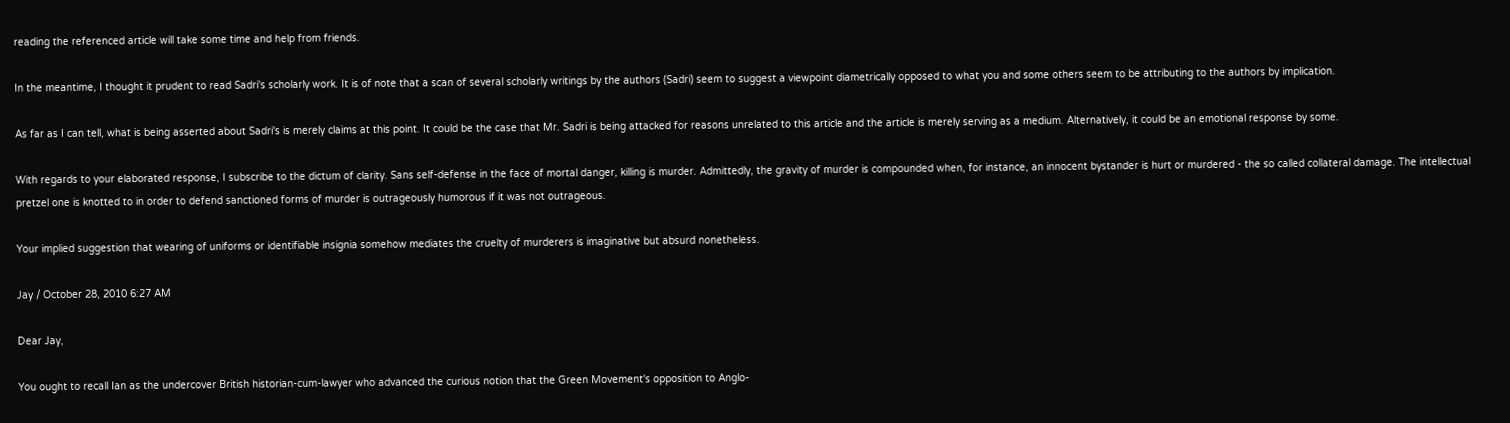reading the referenced article will take some time and help from friends.

In the meantime, I thought it prudent to read Sadri's scholarly work. It is of note that a scan of several scholarly writings by the authors (Sadri) seem to suggest a viewpoint diametrically opposed to what you and some others seem to be attributing to the authors by implication.

As far as I can tell, what is being asserted about Sadri's is merely claims at this point. It could be the case that Mr. Sadri is being attacked for reasons unrelated to this article and the article is merely serving as a medium. Alternatively, it could be an emotional response by some.

With regards to your elaborated response, I subscribe to the dictum of clarity. Sans self-defense in the face of mortal danger, killing is murder. Admittedly, the gravity of murder is compounded when, for instance, an innocent bystander is hurt or murdered - the so called collateral damage. The intellectual pretzel one is knotted to in order to defend sanctioned forms of murder is outrageously humorous if it was not outrageous.

Your implied suggestion that wearing of uniforms or identifiable insignia somehow mediates the cruelty of murderers is imaginative but absurd nonetheless.

Jay / October 28, 2010 6:27 AM

Dear Jay,

You ought to recall Ian as the undercover British historian-cum-lawyer who advanced the curious notion that the Green Movement's opposition to Anglo-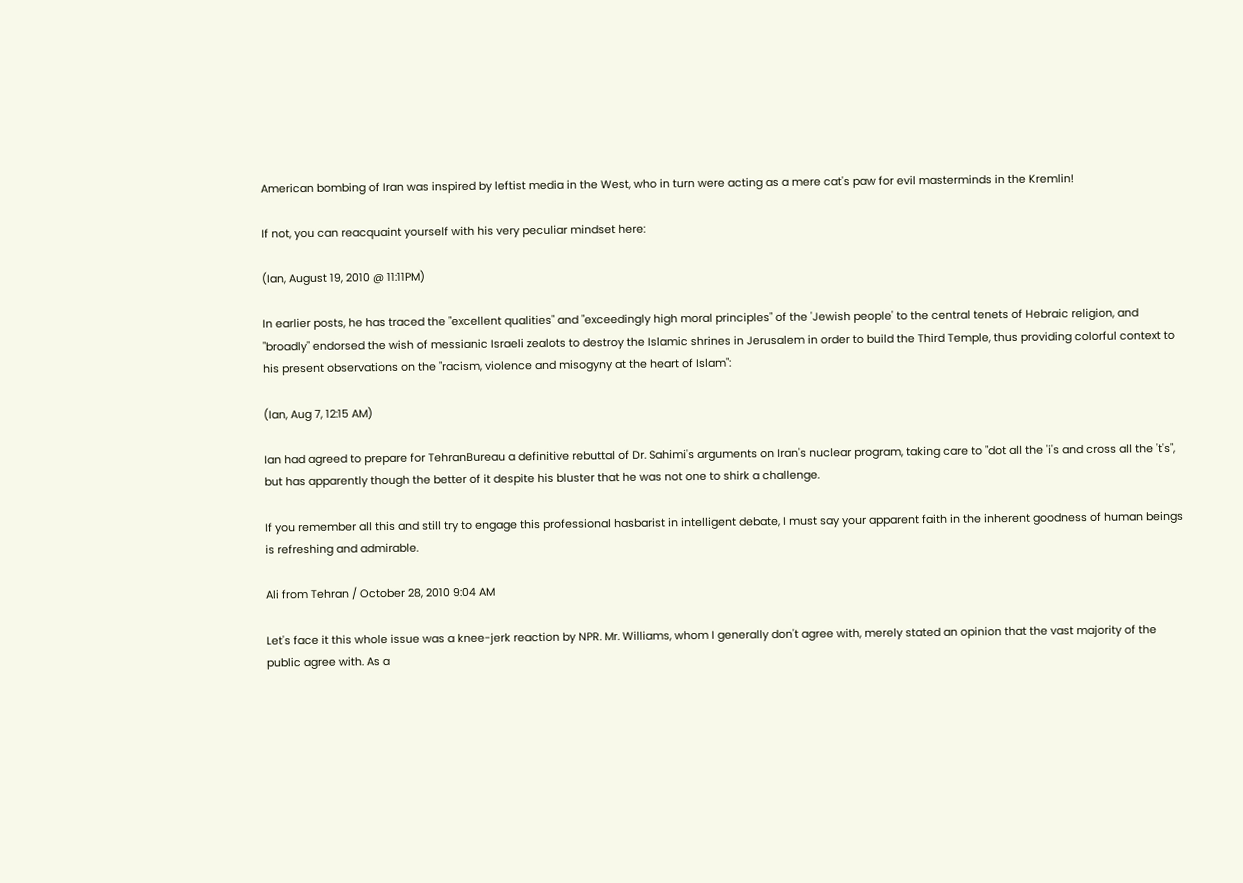American bombing of Iran was inspired by leftist media in the West, who in turn were acting as a mere cat's paw for evil masterminds in the Kremlin!

If not, you can reacquaint yourself with his very peculiar mindset here:

(Ian, August 19, 2010 @ 11:11PM)

In earlier posts, he has traced the "excellent qualities" and "exceedingly high moral principles" of the 'Jewish people' to the central tenets of Hebraic religion, and "broadly" endorsed the wish of messianic Israeli zealots to destroy the Islamic shrines in Jerusalem in order to build the Third Temple, thus providing colorful context to his present observations on the "racism, violence and misogyny at the heart of Islam":

(Ian, Aug 7, 12:15 AM)

Ian had agreed to prepare for TehranBureau a definitive rebuttal of Dr. Sahimi's arguments on Iran's nuclear program, taking care to "dot all the 'i's and cross all the 't's", but has apparently though the better of it despite his bluster that he was not one to shirk a challenge.

If you remember all this and still try to engage this professional hasbarist in intelligent debate, I must say your apparent faith in the inherent goodness of human beings is refreshing and admirable.

Ali from Tehran / October 28, 2010 9:04 AM

Let's face it this whole issue was a knee-jerk reaction by NPR. Mr. Williams, whom I generally don't agree with, merely stated an opinion that the vast majority of the public agree with. As a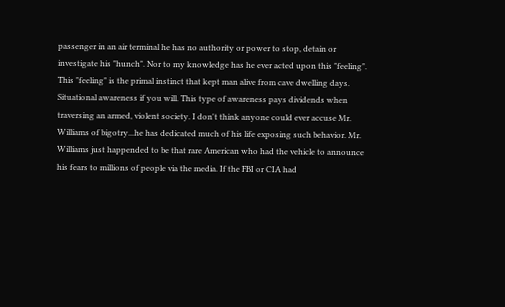passenger in an air terminal he has no authority or power to stop, detain or investigate his "hunch". Nor to my knowledge has he ever acted upon this "feeling". This "feeling" is the primal instinct that kept man alive from cave dwelling days. Situational awareness if you will. This type of awareness pays dividends when traversing an armed, violent society. I don't think anyone could ever accuse Mr. Williams of bigotry...he has dedicated much of his life exposing such behavior. Mr. Williams just happended to be that rare American who had the vehicle to announce his fears to millions of people via the media. If the FBI or CIA had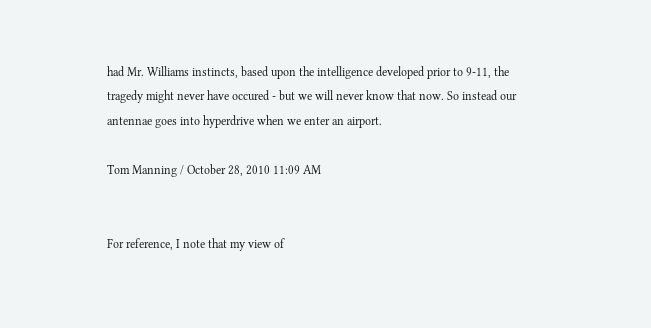had Mr. Williams instincts, based upon the intelligence developed prior to 9-11, the tragedy might never have occured - but we will never know that now. So instead our antennae goes into hyperdrive when we enter an airport.

Tom Manning / October 28, 2010 11:09 AM


For reference, I note that my view of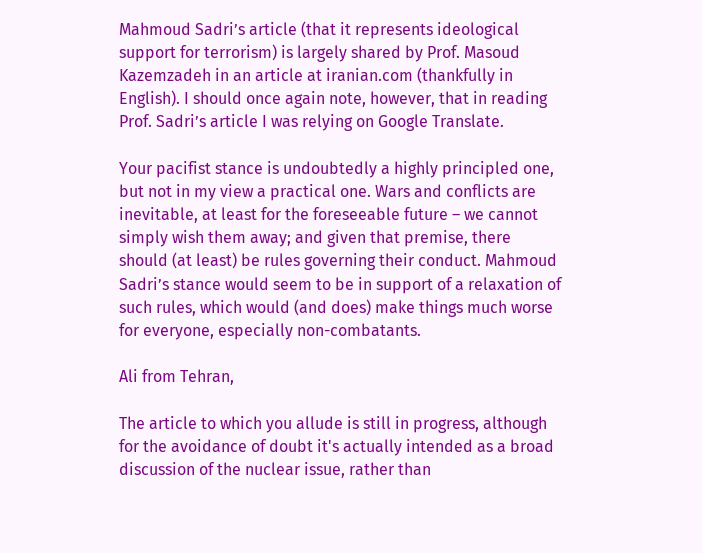Mahmoud Sadri’s article (that it represents ideological support for terrorism) is largely shared by Prof. Masoud Kazemzadeh in an article at iranian.com (thankfully in English). I should once again note, however, that in reading Prof. Sadri’s article I was relying on Google Translate.

Your pacifist stance is undoubtedly a highly principled one, but not in my view a practical one. Wars and conflicts are inevitable, at least for the foreseeable future – we cannot simply wish them away; and given that premise, there should (at least) be rules governing their conduct. Mahmoud Sadri’s stance would seem to be in support of a relaxation of such rules, which would (and does) make things much worse for everyone, especially non-combatants.

Ali from Tehran,

The article to which you allude is still in progress, although for the avoidance of doubt it's actually intended as a broad discussion of the nuclear issue, rather than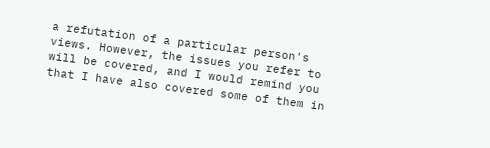a refutation of a particular person's views. However, the issues you refer to will be covered, and I would remind you that I have also covered some of them in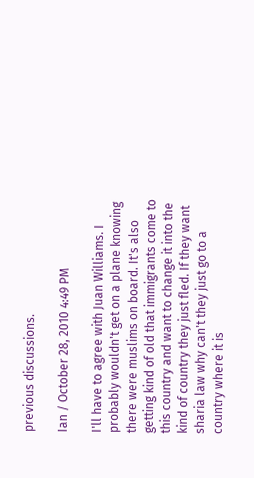previous discussions.

Ian / October 28, 2010 4:49 PM

I'll have to agree with Juan Williams. I probably wouldn't get on a plane knowing there were muslims on board. It's also getting kind of old that immigrants come to this country and want to change it into the kind of country they just fled. If they want sharia law why can't they just go to a country where it is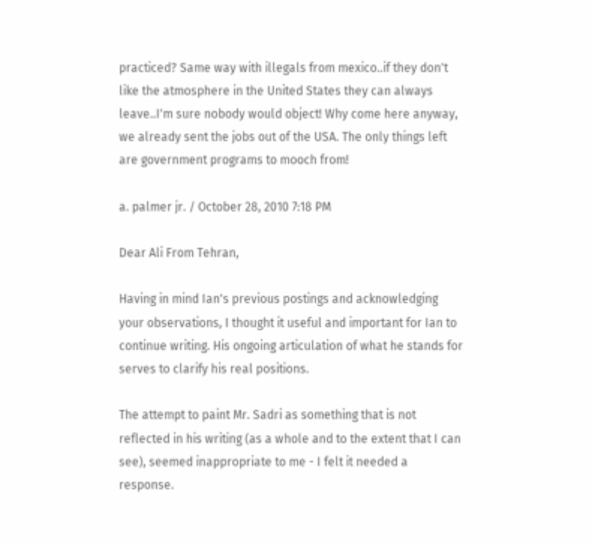practiced? Same way with illegals from mexico..if they don't like the atmosphere in the United States they can always leave..I'm sure nobody would object! Why come here anyway, we already sent the jobs out of the USA. The only things left are government programs to mooch from!

a. palmer jr. / October 28, 2010 7:18 PM

Dear Ali From Tehran,

Having in mind Ian's previous postings and acknowledging your observations, I thought it useful and important for Ian to continue writing. His ongoing articulation of what he stands for serves to clarify his real positions.

The attempt to paint Mr. Sadri as something that is not reflected in his writing (as a whole and to the extent that I can see), seemed inappropriate to me - I felt it needed a response.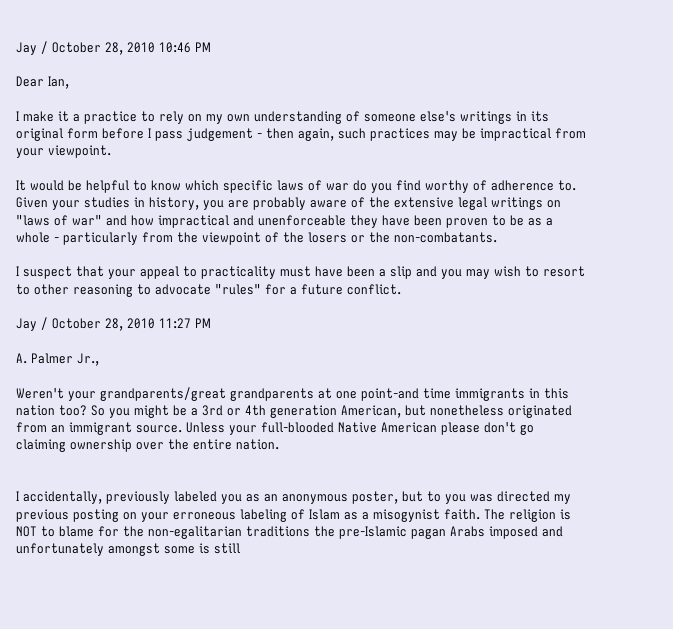Jay / October 28, 2010 10:46 PM

Dear Ian,

I make it a practice to rely on my own understanding of someone else's writings in its original form before I pass judgement - then again, such practices may be impractical from your viewpoint.

It would be helpful to know which specific laws of war do you find worthy of adherence to. Given your studies in history, you are probably aware of the extensive legal writings on "laws of war" and how impractical and unenforceable they have been proven to be as a whole - particularly from the viewpoint of the losers or the non-combatants.

I suspect that your appeal to practicality must have been a slip and you may wish to resort to other reasoning to advocate "rules" for a future conflict.

Jay / October 28, 2010 11:27 PM

A. Palmer Jr.,

Weren't your grandparents/great grandparents at one point-and time immigrants in this nation too? So you might be a 3rd or 4th generation American, but nonetheless originated from an immigrant source. Unless your full-blooded Native American please don't go claiming ownership over the entire nation.


I accidentally, previously labeled you as an anonymous poster, but to you was directed my previous posting on your erroneous labeling of Islam as a misogynist faith. The religion is NOT to blame for the non-egalitarian traditions the pre-Islamic pagan Arabs imposed and unfortunately amongst some is still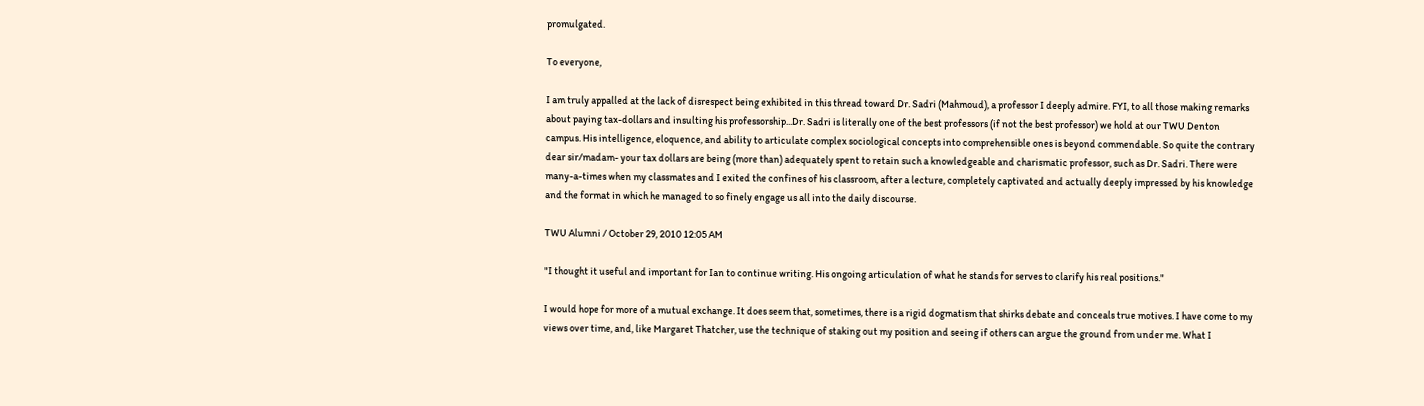promulgated.

To everyone,

I am truly appalled at the lack of disrespect being exhibited in this thread toward Dr. Sadri (Mahmoud), a professor I deeply admire. FYI, to all those making remarks about paying tax-dollars and insulting his professorship...Dr. Sadri is literally one of the best professors (if not the best professor) we hold at our TWU Denton campus. His intelligence, eloquence, and ability to articulate complex sociological concepts into comprehensible ones is beyond commendable. So quite the contrary dear sir/madam- your tax dollars are being (more than) adequately spent to retain such a knowledgeable and charismatic professor, such as Dr. Sadri. There were many-a-times when my classmates and I exited the confines of his classroom, after a lecture, completely captivated and actually deeply impressed by his knowledge and the format in which he managed to so finely engage us all into the daily discourse.

TWU Alumni / October 29, 2010 12:05 AM

"I thought it useful and important for Ian to continue writing. His ongoing articulation of what he stands for serves to clarify his real positions."

I would hope for more of a mutual exchange. It does seem that, sometimes, there is a rigid dogmatism that shirks debate and conceals true motives. I have come to my views over time, and, like Margaret Thatcher, use the technique of staking out my position and seeing if others can argue the ground from under me. What I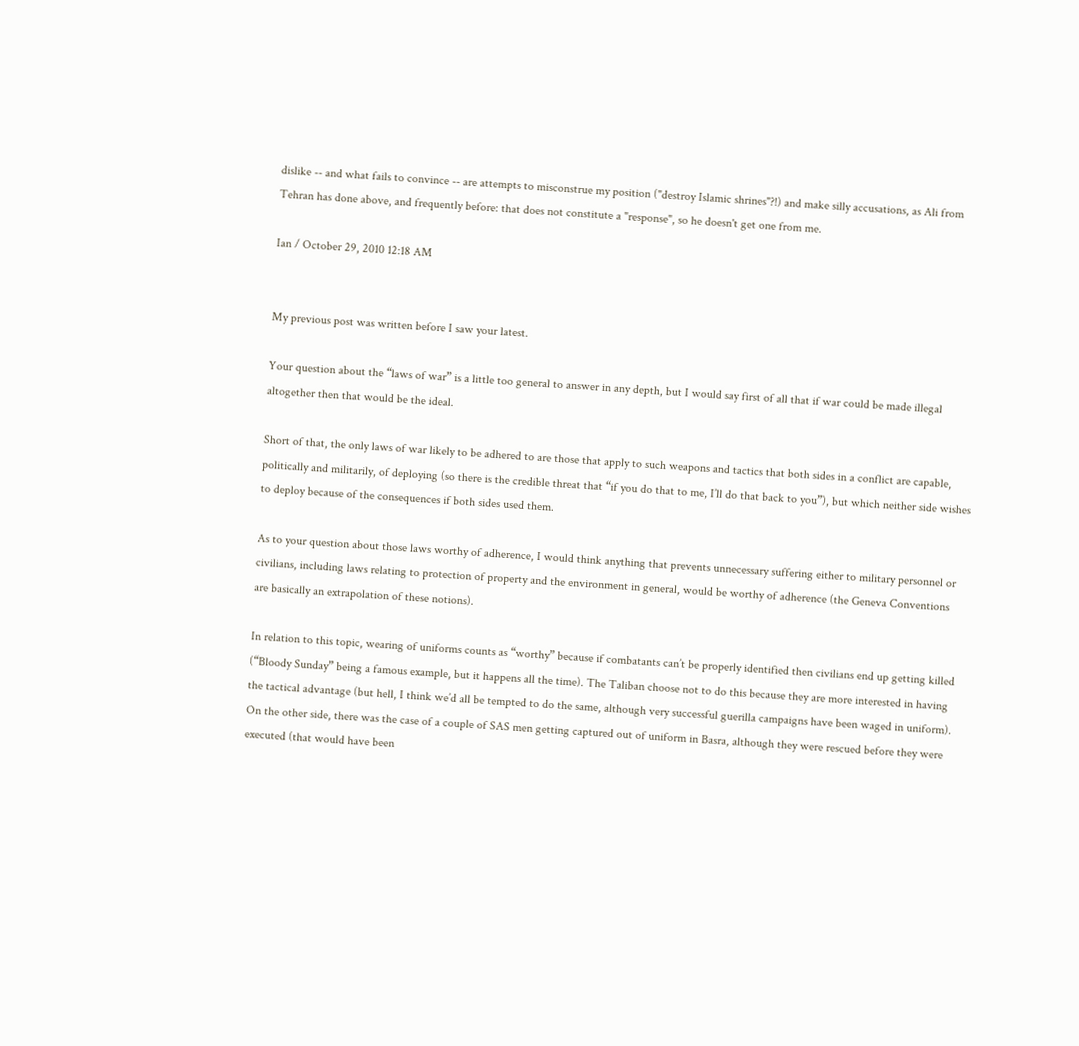dislike -- and what fails to convince -- are attempts to misconstrue my position ("destroy Islamic shrines"?!) and make silly accusations, as Ali from Tehran has done above, and frequently before: that does not constitute a "response", so he doesn't get one from me.

Ian / October 29, 2010 12:18 AM


My previous post was written before I saw your latest.

Your question about the “laws of war” is a little too general to answer in any depth, but I would say first of all that if war could be made illegal altogether then that would be the ideal.

Short of that, the only laws of war likely to be adhered to are those that apply to such weapons and tactics that both sides in a conflict are capable, politically and militarily, of deploying (so there is the credible threat that “if you do that to me, I’ll do that back to you”), but which neither side wishes to deploy because of the consequences if both sides used them.

As to your question about those laws worthy of adherence, I would think anything that prevents unnecessary suffering either to military personnel or civilians, including laws relating to protection of property and the environment in general, would be worthy of adherence (the Geneva Conventions are basically an extrapolation of these notions).

In relation to this topic, wearing of uniforms counts as “worthy” because if combatants can’t be properly identified then civilians end up getting killed (“Bloody Sunday” being a famous example, but it happens all the time). The Taliban choose not to do this because they are more interested in having the tactical advantage (but hell, I think we’d all be tempted to do the same, although very successful guerilla campaigns have been waged in uniform). On the other side, there was the case of a couple of SAS men getting captured out of uniform in Basra, although they were rescued before they were executed (that would have been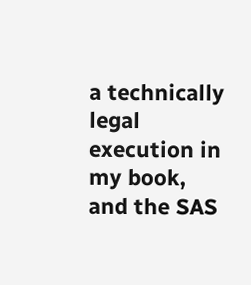a technically legal execution in my book, and the SAS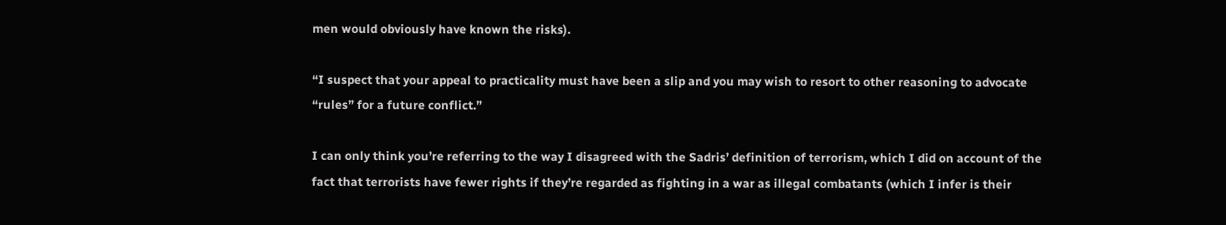men would obviously have known the risks).

“I suspect that your appeal to practicality must have been a slip and you may wish to resort to other reasoning to advocate “rules” for a future conflict.”

I can only think you’re referring to the way I disagreed with the Sadris’ definition of terrorism, which I did on account of the fact that terrorists have fewer rights if they’re regarded as fighting in a war as illegal combatants (which I infer is their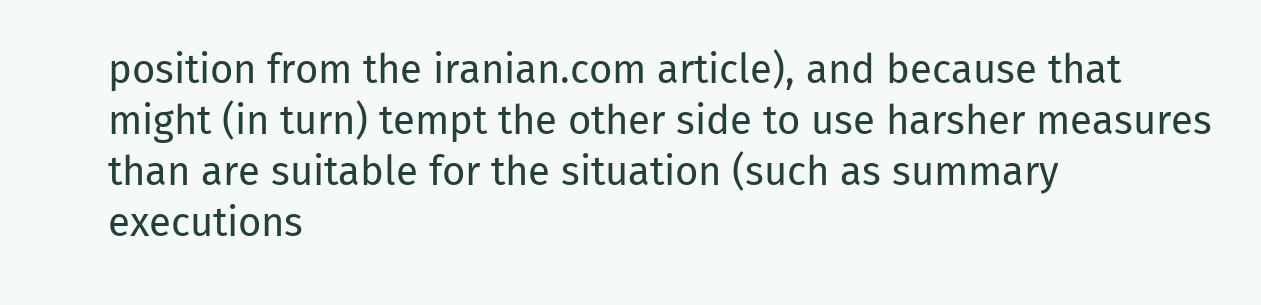position from the iranian.com article), and because that might (in turn) tempt the other side to use harsher measures than are suitable for the situation (such as summary executions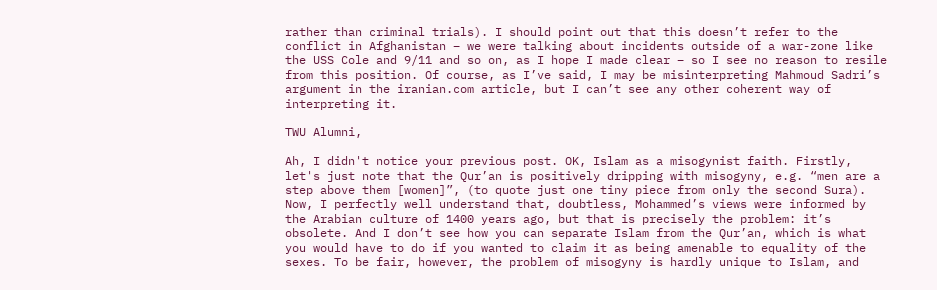rather than criminal trials). I should point out that this doesn’t refer to the conflict in Afghanistan – we were talking about incidents outside of a war-zone like the USS Cole and 9/11 and so on, as I hope I made clear – so I see no reason to resile from this position. Of course, as I’ve said, I may be misinterpreting Mahmoud Sadri’s argument in the iranian.com article, but I can’t see any other coherent way of interpreting it.

TWU Alumni,

Ah, I didn't notice your previous post. OK, Islam as a misogynist faith. Firstly, let's just note that the Qur’an is positively dripping with misogyny, e.g. “men are a step above them [women]”, (to quote just one tiny piece from only the second Sura). Now, I perfectly well understand that, doubtless, Mohammed’s views were informed by the Arabian culture of 1400 years ago, but that is precisely the problem: it’s obsolete. And I don’t see how you can separate Islam from the Qur’an, which is what you would have to do if you wanted to claim it as being amenable to equality of the sexes. To be fair, however, the problem of misogyny is hardly unique to Islam, and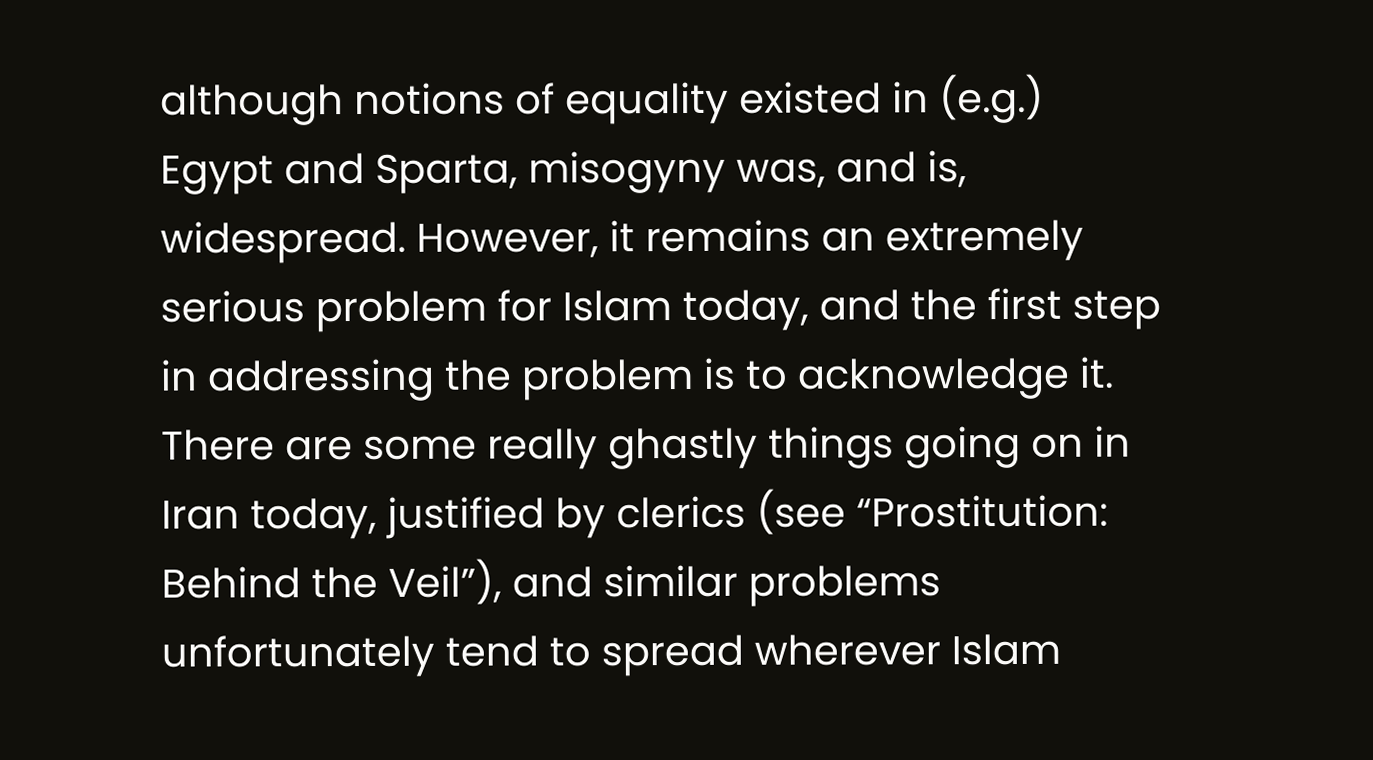although notions of equality existed in (e.g.) Egypt and Sparta, misogyny was, and is, widespread. However, it remains an extremely serious problem for Islam today, and the first step in addressing the problem is to acknowledge it. There are some really ghastly things going on in Iran today, justified by clerics (see “Prostitution: Behind the Veil”), and similar problems unfortunately tend to spread wherever Islam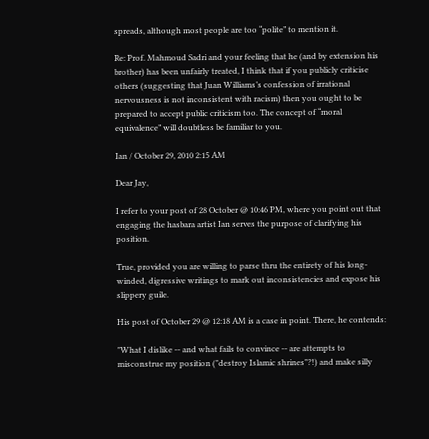spreads, although most people are too “polite” to mention it.

Re: Prof. Mahmoud Sadri and your feeling that he (and by extension his brother) has been unfairly treated, I think that if you publicly criticise others (suggesting that Juan Williams’s confession of irrational nervousness is not inconsistent with racism) then you ought to be prepared to accept public criticism too. The concept of “moral equivalence” will doubtless be familiar to you.

Ian / October 29, 2010 2:15 AM

Dear Jay,

I refer to your post of 28 October @ 10:46 PM, where you point out that engaging the hasbara artist Ian serves the purpose of clarifying his position.

True, provided you are willing to parse thru the entirety of his long-winded, digressive writings to mark out inconsistencies and expose his slippery guile.

His post of October 29 @ 12:18 AM is a case in point. There, he contends:

"What I dislike -- and what fails to convince -- are attempts to misconstrue my position ("destroy Islamic shrines"?!) and make silly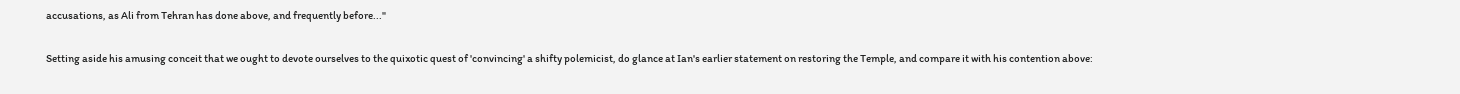accusations, as Ali from Tehran has done above, and frequently before..."

Setting aside his amusing conceit that we ought to devote ourselves to the quixotic quest of 'convincing' a shifty polemicist, do glance at Ian's earlier statement on restoring the Temple, and compare it with his contention above: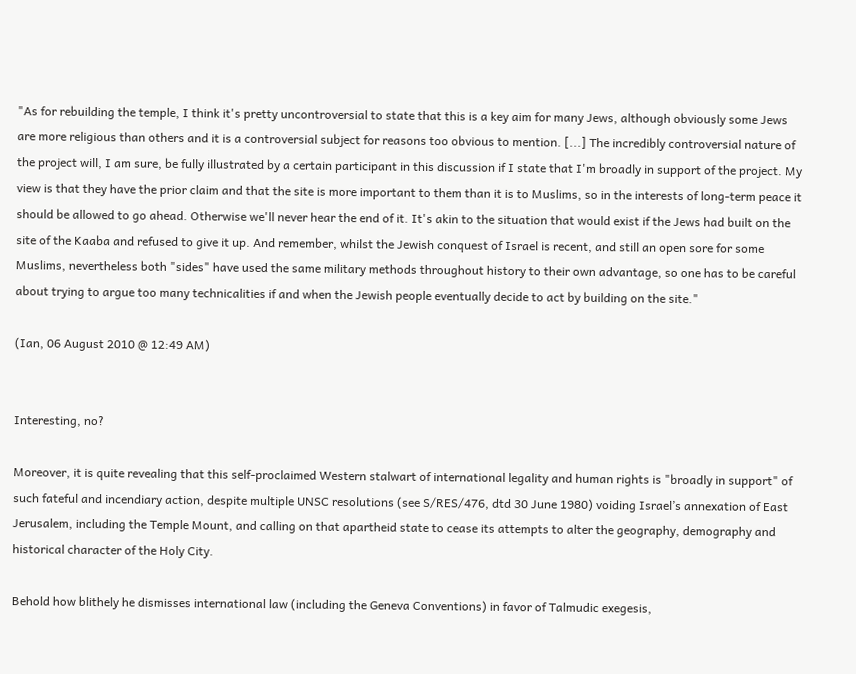"As for rebuilding the temple, I think it's pretty uncontroversial to state that this is a key aim for many Jews, although obviously some Jews are more religious than others and it is a controversial subject for reasons too obvious to mention. [...] The incredibly controversial nature of the project will, I am sure, be fully illustrated by a certain participant in this discussion if I state that I'm broadly in support of the project. My view is that they have the prior claim and that the site is more important to them than it is to Muslims, so in the interests of long-term peace it should be allowed to go ahead. Otherwise we'll never hear the end of it. It's akin to the situation that would exist if the Jews had built on the site of the Kaaba and refused to give it up. And remember, whilst the Jewish conquest of Israel is recent, and still an open sore for some Muslims, nevertheless both "sides" have used the same military methods throughout history to their own advantage, so one has to be careful about trying to argue too many technicalities if and when the Jewish people eventually decide to act by building on the site."

(Ian, 06 August 2010 @ 12:49 AM)


Interesting, no?

Moreover, it is quite revealing that this self-proclaimed Western stalwart of international legality and human rights is "broadly in support" of such fateful and incendiary action, despite multiple UNSC resolutions (see S/RES/476, dtd 30 June 1980) voiding Israel’s annexation of East Jerusalem, including the Temple Mount, and calling on that apartheid state to cease its attempts to alter the geography, demography and historical character of the Holy City.

Behold how blithely he dismisses international law (including the Geneva Conventions) in favor of Talmudic exegesis,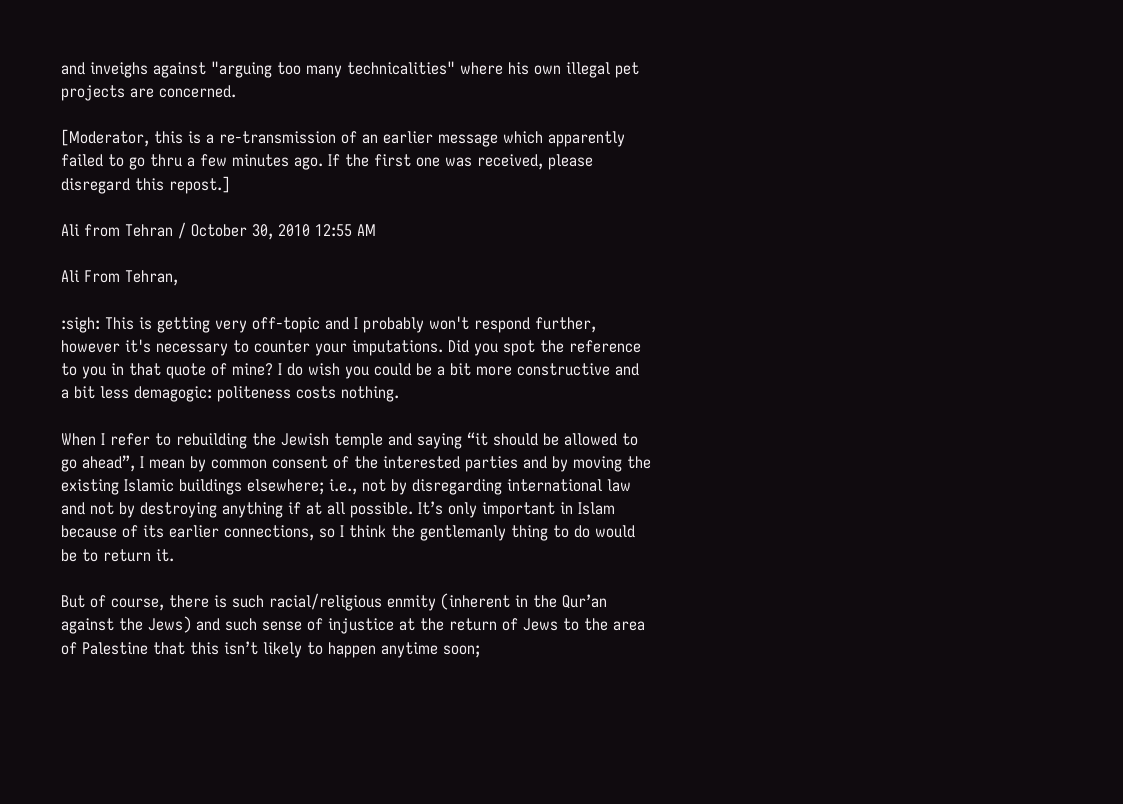and inveighs against "arguing too many technicalities" where his own illegal pet projects are concerned.

[Moderator, this is a re-transmission of an earlier message which apparently failed to go thru a few minutes ago. If the first one was received, please disregard this repost.]

Ali from Tehran / October 30, 2010 12:55 AM

Ali From Tehran,

:sigh: This is getting very off-topic and I probably won't respond further, however it's necessary to counter your imputations. Did you spot the reference to you in that quote of mine? I do wish you could be a bit more constructive and a bit less demagogic: politeness costs nothing.

When I refer to rebuilding the Jewish temple and saying “it should be allowed to go ahead”, I mean by common consent of the interested parties and by moving the existing Islamic buildings elsewhere; i.e., not by disregarding international law and not by destroying anything if at all possible. It’s only important in Islam because of its earlier connections, so I think the gentlemanly thing to do would be to return it.

But of course, there is such racial/religious enmity (inherent in the Qur’an against the Jews) and such sense of injustice at the return of Jews to the area of Palestine that this isn’t likely to happen anytime soon;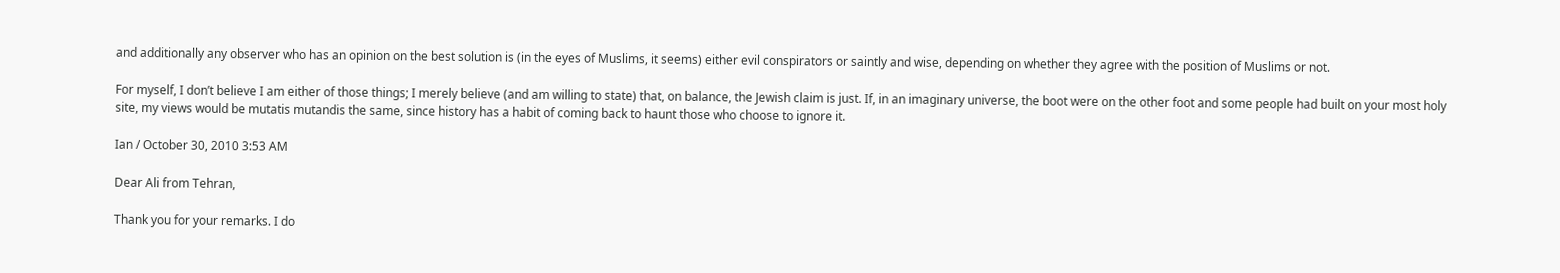and additionally any observer who has an opinion on the best solution is (in the eyes of Muslims, it seems) either evil conspirators or saintly and wise, depending on whether they agree with the position of Muslims or not.

For myself, I don’t believe I am either of those things; I merely believe (and am willing to state) that, on balance, the Jewish claim is just. If, in an imaginary universe, the boot were on the other foot and some people had built on your most holy site, my views would be mutatis mutandis the same, since history has a habit of coming back to haunt those who choose to ignore it.

Ian / October 30, 2010 3:53 AM

Dear Ali from Tehran,

Thank you for your remarks. I do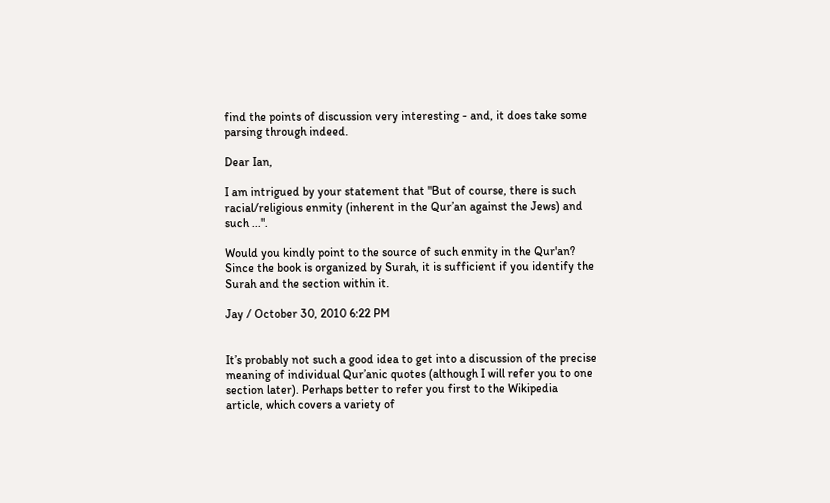find the points of discussion very interesting - and, it does take some parsing through indeed.

Dear Ian,

I am intrigued by your statement that "But of course, there is such racial/religious enmity (inherent in the Qur’an against the Jews) and such ...".

Would you kindly point to the source of such enmity in the Qur'an? Since the book is organized by Surah, it is sufficient if you identify the Surah and the section within it.

Jay / October 30, 2010 6:22 PM


It’s probably not such a good idea to get into a discussion of the precise meaning of individual Qur’anic quotes (although I will refer you to one section later). Perhaps better to refer you first to the Wikipedia article, which covers a variety of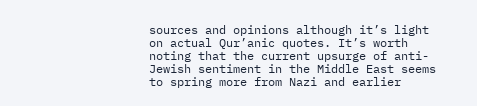sources and opinions although it’s light on actual Qur’anic quotes. It’s worth noting that the current upsurge of anti-Jewish sentiment in the Middle East seems to spring more from Nazi and earlier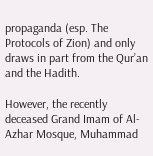propaganda (esp. The Protocols of Zion) and only draws in part from the Qur’an and the Hadith.

However, the recently deceased Grand Imam of Al-Azhar Mosque, Muhammad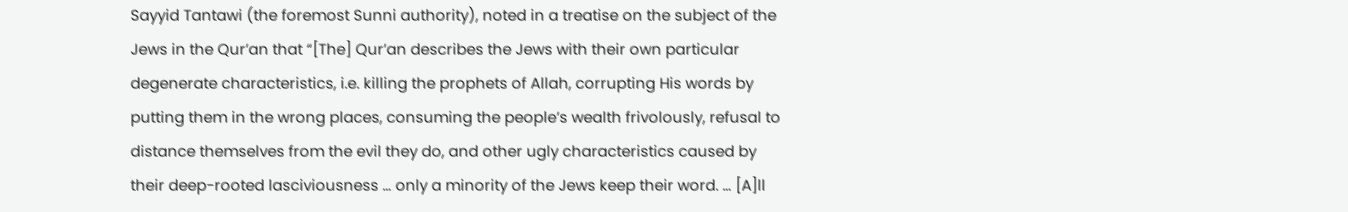Sayyid Tantawi (the foremost Sunni authority), noted in a treatise on the subject of the Jews in the Qur’an that “[The] Qur’an describes the Jews with their own particular degenerate characteristics, i.e. killing the prophets of Allah, corrupting His words by putting them in the wrong places, consuming the people’s wealth frivolously, refusal to distance themselves from the evil they do, and other ugly characteristics caused by their deep-rooted lasciviousness … only a minority of the Jews keep their word. … [A]ll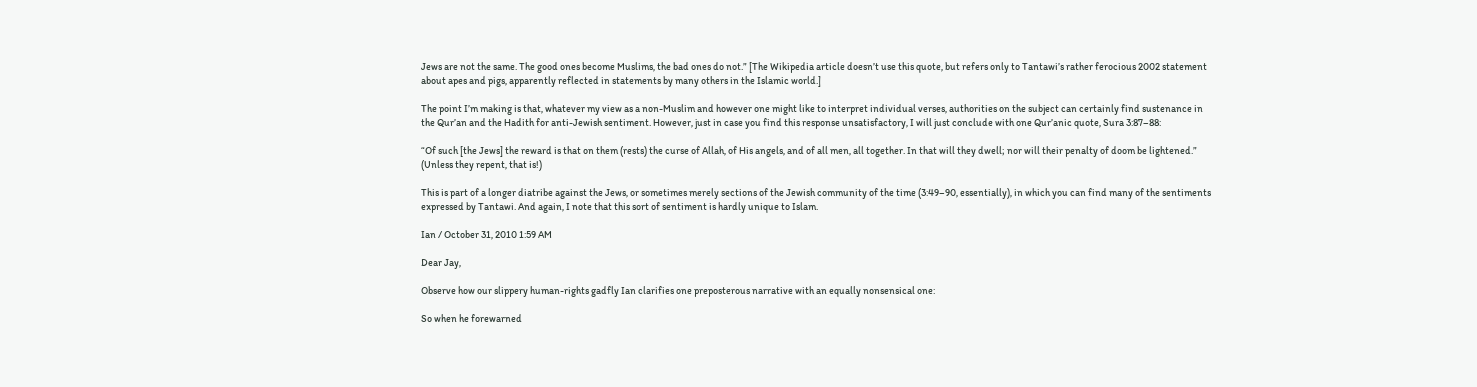Jews are not the same. The good ones become Muslims, the bad ones do not.” [The Wikipedia article doesn’t use this quote, but refers only to Tantawi’s rather ferocious 2002 statement about apes and pigs, apparently reflected in statements by many others in the Islamic world.]

The point I’m making is that, whatever my view as a non-Muslim and however one might like to interpret individual verses, authorities on the subject can certainly find sustenance in the Qur’an and the Hadith for anti-Jewish sentiment. However, just in case you find this response unsatisfactory, I will just conclude with one Qur’anic quote, Sura 3:87–88:

“Of such [the Jews] the reward is that on them (rests) the curse of Allah, of His angels, and of all men, all together. In that will they dwell; nor will their penalty of doom be lightened.” (Unless they repent, that is!)

This is part of a longer diatribe against the Jews, or sometimes merely sections of the Jewish community of the time (3:49–90, essentially), in which you can find many of the sentiments expressed by Tantawi. And again, I note that this sort of sentiment is hardly unique to Islam.

Ian / October 31, 2010 1:59 AM

Dear Jay,

Observe how our slippery human-rights gadfly Ian clarifies one preposterous narrative with an equally nonsensical one:

So when he forewarned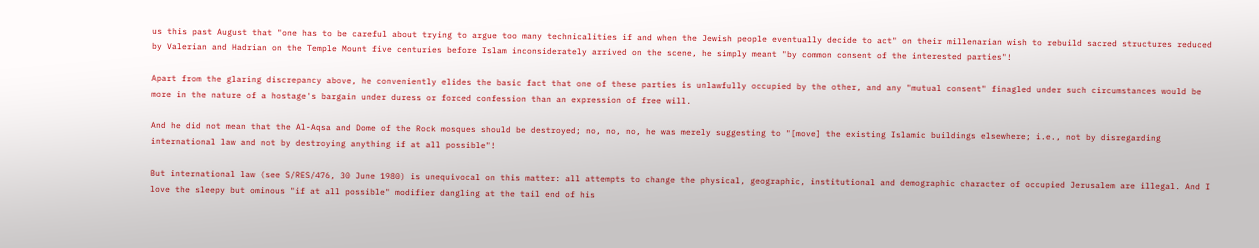us this past August that "one has to be careful about trying to argue too many technicalities if and when the Jewish people eventually decide to act" on their millenarian wish to rebuild sacred structures reduced by Valerian and Hadrian on the Temple Mount five centuries before Islam inconsiderately arrived on the scene, he simply meant "by common consent of the interested parties"!

Apart from the glaring discrepancy above, he conveniently elides the basic fact that one of these parties is unlawfully occupied by the other, and any "mutual consent" finagled under such circumstances would be more in the nature of a hostage's bargain under duress or forced confession than an expression of free will.

And he did not mean that the Al-Aqsa and Dome of the Rock mosques should be destroyed; no, no, no, he was merely suggesting to "[move] the existing Islamic buildings elsewhere; i.e., not by disregarding international law and not by destroying anything if at all possible"!

But international law (see S/RES/476, 30 June 1980) is unequivocal on this matter: all attempts to change the physical, geographic, institutional and demographic character of occupied Jerusalem are illegal. And I love the sleepy but ominous "if at all possible" modifier dangling at the tail end of his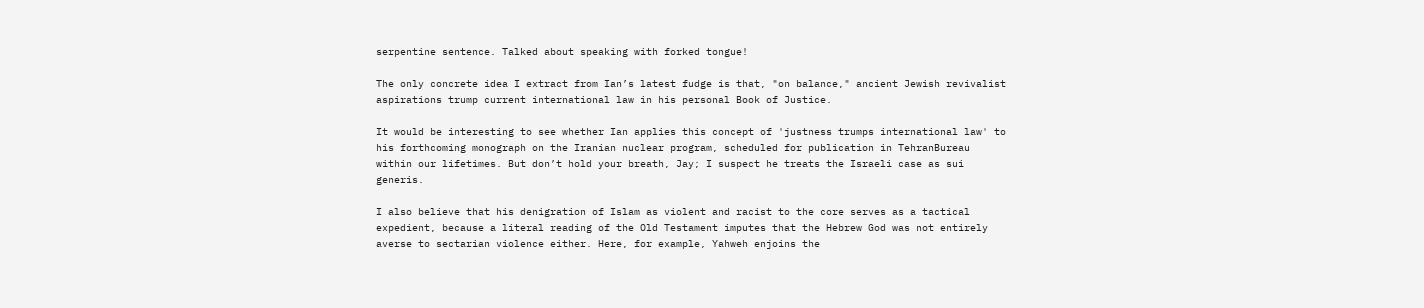serpentine sentence. Talked about speaking with forked tongue!

The only concrete idea I extract from Ian’s latest fudge is that, "on balance," ancient Jewish revivalist aspirations trump current international law in his personal Book of Justice.

It would be interesting to see whether Ian applies this concept of 'justness trumps international law' to his forthcoming monograph on the Iranian nuclear program, scheduled for publication in TehranBureau within our lifetimes. But don’t hold your breath, Jay; I suspect he treats the Israeli case as sui generis.

I also believe that his denigration of Islam as violent and racist to the core serves as a tactical expedient, because a literal reading of the Old Testament imputes that the Hebrew God was not entirely averse to sectarian violence either. Here, for example, Yahweh enjoins the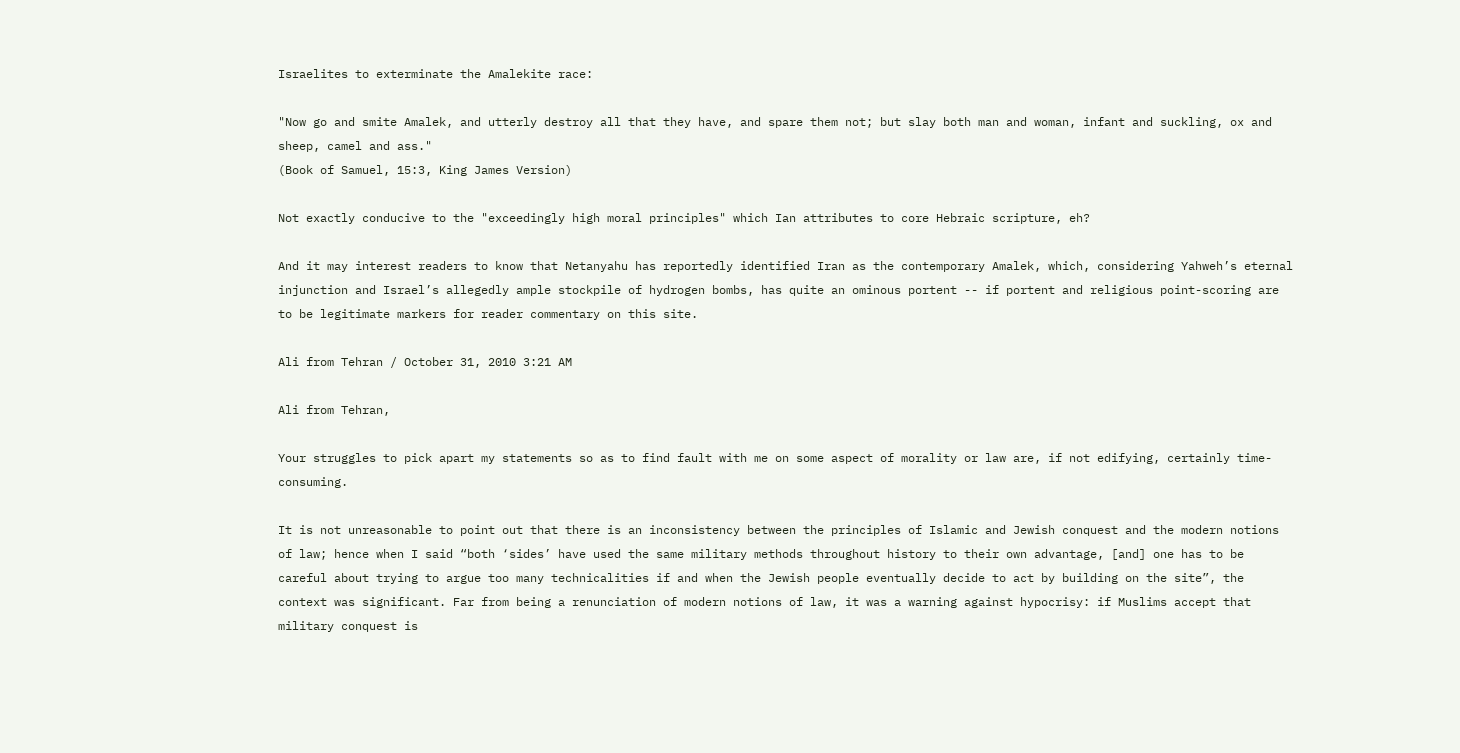Israelites to exterminate the Amalekite race:

"Now go and smite Amalek, and utterly destroy all that they have, and spare them not; but slay both man and woman, infant and suckling, ox and sheep, camel and ass."
(Book of Samuel, 15:3, King James Version)

Not exactly conducive to the "exceedingly high moral principles" which Ian attributes to core Hebraic scripture, eh?

And it may interest readers to know that Netanyahu has reportedly identified Iran as the contemporary Amalek, which, considering Yahweh’s eternal injunction and Israel’s allegedly ample stockpile of hydrogen bombs, has quite an ominous portent -- if portent and religious point-scoring are to be legitimate markers for reader commentary on this site.

Ali from Tehran / October 31, 2010 3:21 AM

Ali from Tehran,

Your struggles to pick apart my statements so as to find fault with me on some aspect of morality or law are, if not edifying, certainly time-consuming.

It is not unreasonable to point out that there is an inconsistency between the principles of Islamic and Jewish conquest and the modern notions of law; hence when I said “both ‘sides’ have used the same military methods throughout history to their own advantage, [and] one has to be careful about trying to argue too many technicalities if and when the Jewish people eventually decide to act by building on the site”, the context was significant. Far from being a renunciation of modern notions of law, it was a warning against hypocrisy: if Muslims accept that military conquest is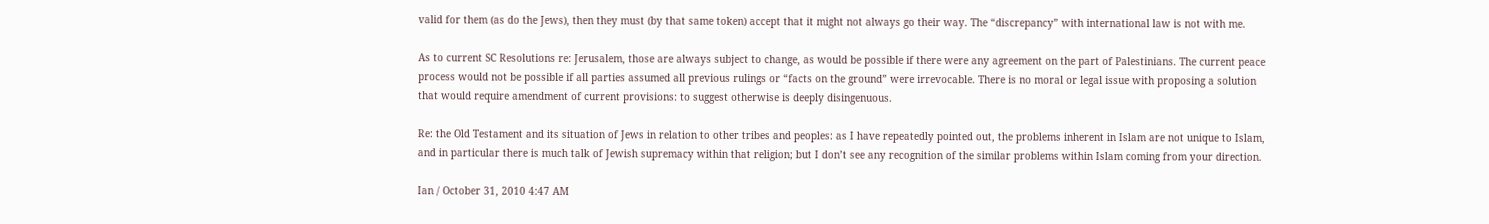valid for them (as do the Jews), then they must (by that same token) accept that it might not always go their way. The “discrepancy” with international law is not with me.

As to current SC Resolutions re: Jerusalem, those are always subject to change, as would be possible if there were any agreement on the part of Palestinians. The current peace process would not be possible if all parties assumed all previous rulings or “facts on the ground” were irrevocable. There is no moral or legal issue with proposing a solution that would require amendment of current provisions: to suggest otherwise is deeply disingenuous.

Re: the Old Testament and its situation of Jews in relation to other tribes and peoples: as I have repeatedly pointed out, the problems inherent in Islam are not unique to Islam, and in particular there is much talk of Jewish supremacy within that religion; but I don’t see any recognition of the similar problems within Islam coming from your direction.

Ian / October 31, 2010 4:47 AM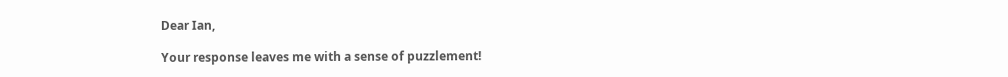Dear Ian,

Your response leaves me with a sense of puzzlement!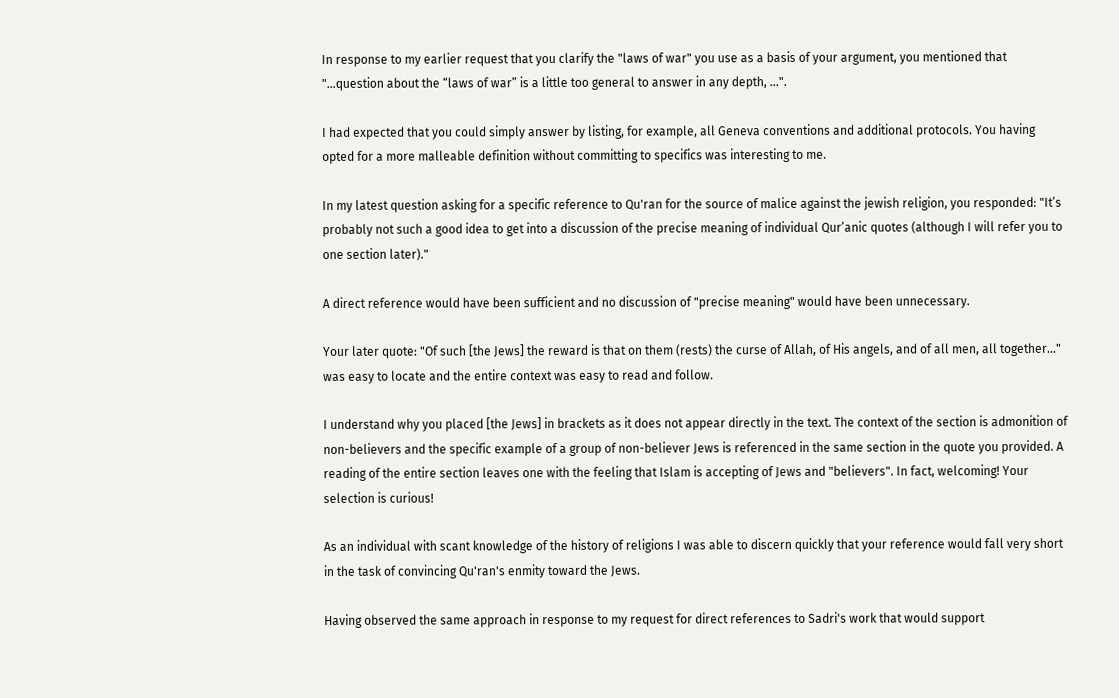In response to my earlier request that you clarify the "laws of war" you use as a basis of your argument, you mentioned that "...question about the “laws of war” is a little too general to answer in any depth, ...".

I had expected that you could simply answer by listing, for example, all Geneva conventions and additional protocols. You having opted for a more malleable definition without committing to specifics was interesting to me.

In my latest question asking for a specific reference to Qu'ran for the source of malice against the jewish religion, you responded: "It’s probably not such a good idea to get into a discussion of the precise meaning of individual Qur’anic quotes (although I will refer you to one section later)."

A direct reference would have been sufficient and no discussion of "precise meaning" would have been unnecessary.

Your later quote: "Of such [the Jews] the reward is that on them (rests) the curse of Allah, of His angels, and of all men, all together..." was easy to locate and the entire context was easy to read and follow.

I understand why you placed [the Jews] in brackets as it does not appear directly in the text. The context of the section is admonition of non-believers and the specific example of a group of non-believer Jews is referenced in the same section in the quote you provided. A reading of the entire section leaves one with the feeling that Islam is accepting of Jews and "believers". In fact, welcoming! Your selection is curious!

As an individual with scant knowledge of the history of religions I was able to discern quickly that your reference would fall very short in the task of convincing Qu'ran's enmity toward the Jews.

Having observed the same approach in response to my request for direct references to Sadri's work that would support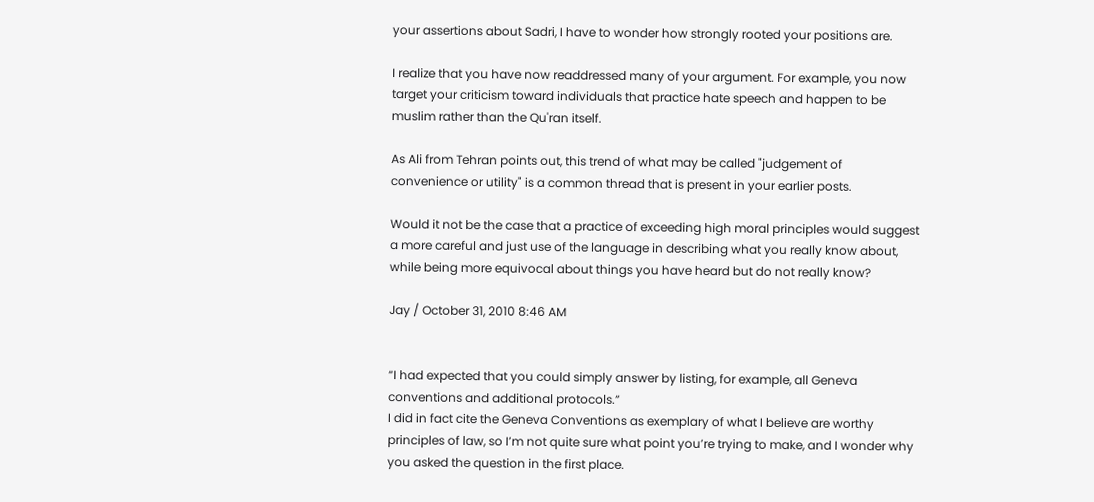your assertions about Sadri, I have to wonder how strongly rooted your positions are.

I realize that you have now readdressed many of your argument. For example, you now target your criticism toward individuals that practice hate speech and happen to be muslim rather than the Qu'ran itself.

As Ali from Tehran points out, this trend of what may be called "judgement of convenience or utility" is a common thread that is present in your earlier posts.

Would it not be the case that a practice of exceeding high moral principles would suggest a more careful and just use of the language in describing what you really know about, while being more equivocal about things you have heard but do not really know?

Jay / October 31, 2010 8:46 AM


“I had expected that you could simply answer by listing, for example, all Geneva conventions and additional protocols.”
I did in fact cite the Geneva Conventions as exemplary of what I believe are worthy principles of law, so I’m not quite sure what point you’re trying to make, and I wonder why you asked the question in the first place.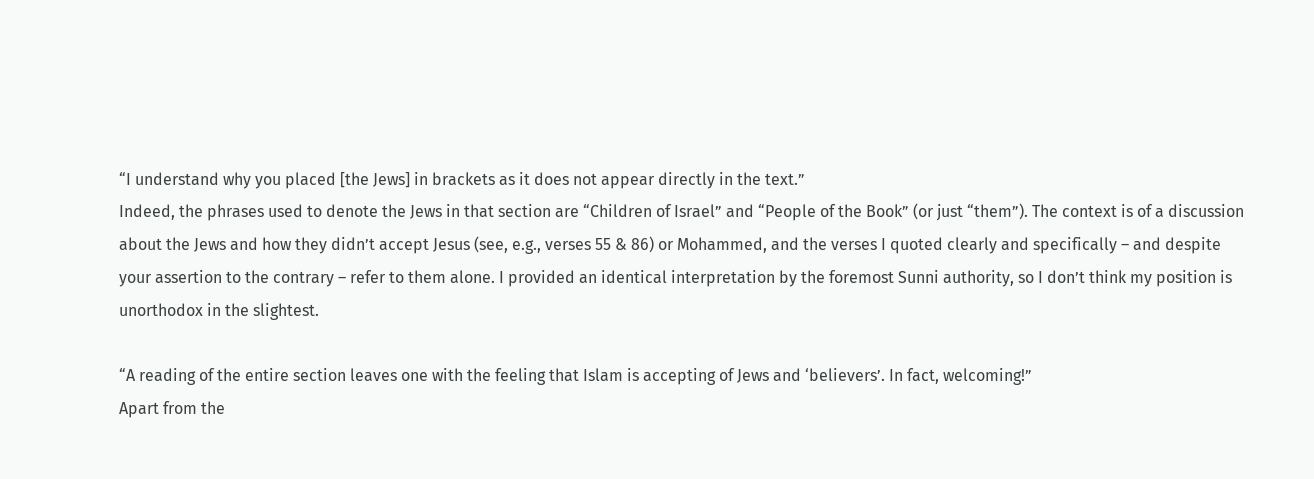“I understand why you placed [the Jews] in brackets as it does not appear directly in the text.”
Indeed, the phrases used to denote the Jews in that section are “Children of Israel” and “People of the Book” (or just “them”). The context is of a discussion about the Jews and how they didn’t accept Jesus (see, e.g., verses 55 & 86) or Mohammed, and the verses I quoted clearly and specifically – and despite your assertion to the contrary – refer to them alone. I provided an identical interpretation by the foremost Sunni authority, so I don’t think my position is unorthodox in the slightest.

“A reading of the entire section leaves one with the feeling that Islam is accepting of Jews and ‘believers’. In fact, welcoming!”
Apart from the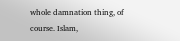whole damnation thing, of course. Islam,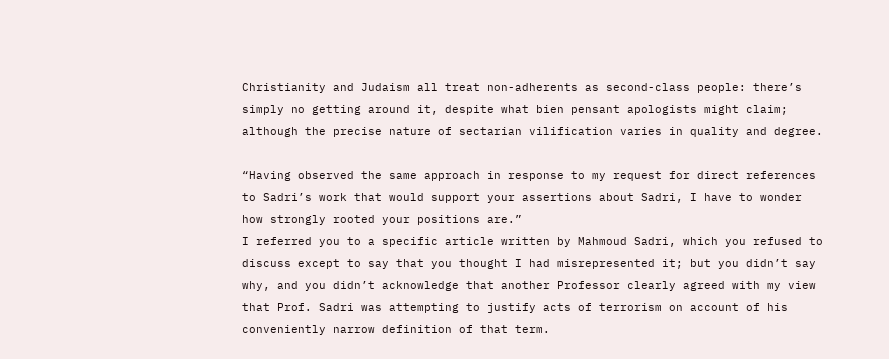Christianity and Judaism all treat non-adherents as second-class people: there’s simply no getting around it, despite what bien pensant apologists might claim; although the precise nature of sectarian vilification varies in quality and degree.

“Having observed the same approach in response to my request for direct references to Sadri’s work that would support your assertions about Sadri, I have to wonder how strongly rooted your positions are.”
I referred you to a specific article written by Mahmoud Sadri, which you refused to discuss except to say that you thought I had misrepresented it; but you didn’t say why, and you didn’t acknowledge that another Professor clearly agreed with my view that Prof. Sadri was attempting to justify acts of terrorism on account of his conveniently narrow definition of that term.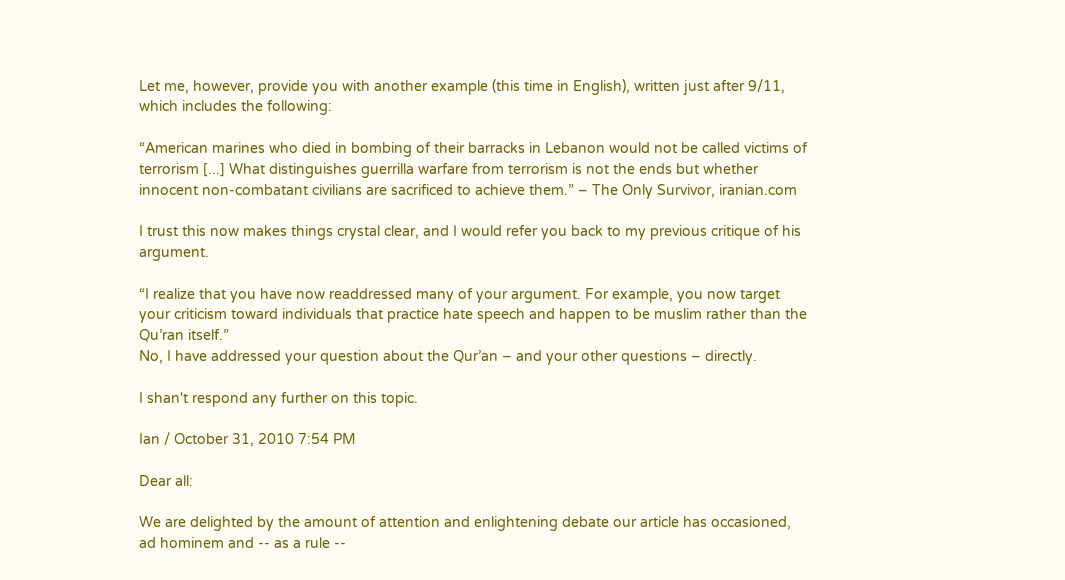Let me, however, provide you with another example (this time in English), written just after 9/11, which includes the following:

“American marines who died in bombing of their barracks in Lebanon would not be called victims of terrorism [...] What distinguishes guerrilla warfare from terrorism is not the ends but whether innocent non-combatant civilians are sacrificed to achieve them.” – The Only Survivor, iranian.com

I trust this now makes things crystal clear, and I would refer you back to my previous critique of his argument.

“I realize that you have now readdressed many of your argument. For example, you now target your criticism toward individuals that practice hate speech and happen to be muslim rather than the Qu’ran itself.”
No, I have addressed your question about the Qur’an – and your other questions – directly.

I shan't respond any further on this topic.

Ian / October 31, 2010 7:54 PM

Dear all:

We are delighted by the amount of attention and enlightening debate our article has occasioned, ad hominem and -- as a rule --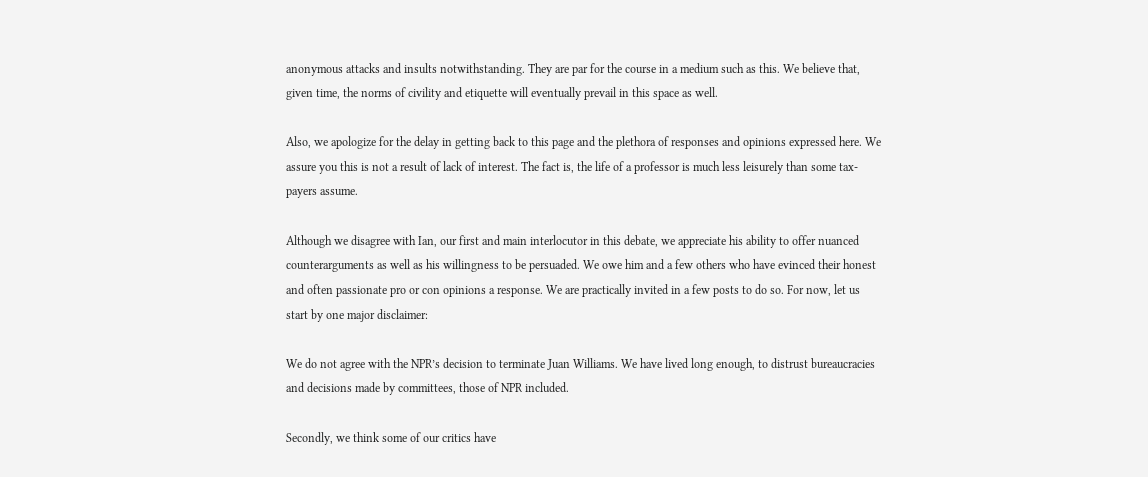anonymous attacks and insults notwithstanding. They are par for the course in a medium such as this. We believe that, given time, the norms of civility and etiquette will eventually prevail in this space as well.

Also, we apologize for the delay in getting back to this page and the plethora of responses and opinions expressed here. We assure you this is not a result of lack of interest. The fact is, the life of a professor is much less leisurely than some tax-payers assume.

Although we disagree with Ian, our first and main interlocutor in this debate, we appreciate his ability to offer nuanced counterarguments as well as his willingness to be persuaded. We owe him and a few others who have evinced their honest and often passionate pro or con opinions a response. We are practically invited in a few posts to do so. For now, let us start by one major disclaimer:

We do not agree with the NPR’s decision to terminate Juan Williams. We have lived long enough, to distrust bureaucracies and decisions made by committees, those of NPR included.

Secondly, we think some of our critics have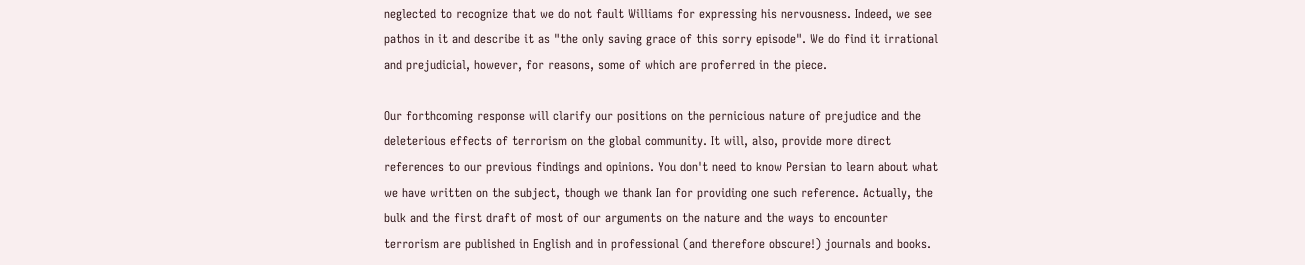neglected to recognize that we do not fault Williams for expressing his nervousness. Indeed, we see pathos in it and describe it as "the only saving grace of this sorry episode". We do find it irrational and prejudicial, however, for reasons, some of which are proferred in the piece.

Our forthcoming response will clarify our positions on the pernicious nature of prejudice and the deleterious effects of terrorism on the global community. It will, also, provide more direct references to our previous findings and opinions. You don't need to know Persian to learn about what we have written on the subject, though we thank Ian for providing one such reference. Actually, the bulk and the first draft of most of our arguments on the nature and the ways to encounter terrorism are published in English and in professional (and therefore obscure!) journals and books.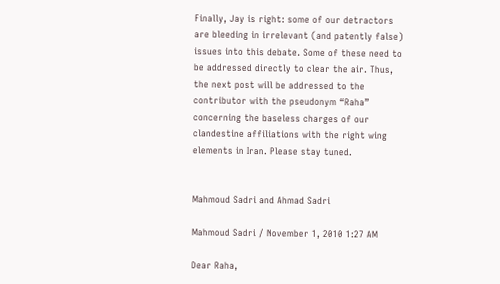Finally, Jay is right: some of our detractors are bleeding in irrelevant (and patently false) issues into this debate. Some of these need to be addressed directly to clear the air. Thus, the next post will be addressed to the contributor with the pseudonym “Raha” concerning the baseless charges of our clandestine affiliations with the right wing elements in Iran. Please stay tuned.


Mahmoud Sadri and Ahmad Sadri

Mahmoud Sadri / November 1, 2010 1:27 AM

Dear Raha,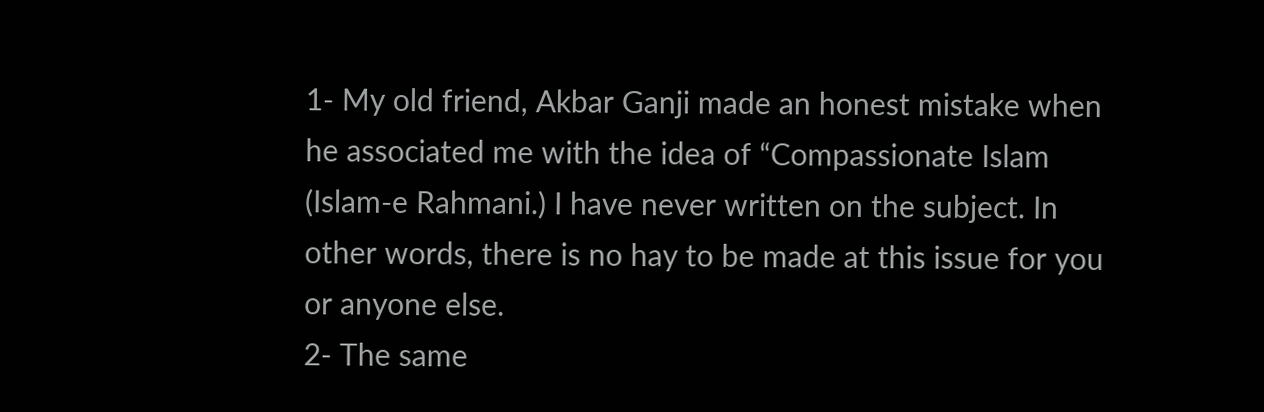1- My old friend, Akbar Ganji made an honest mistake when he associated me with the idea of “Compassionate Islam (Islam-e Rahmani.) I have never written on the subject. In other words, there is no hay to be made at this issue for you or anyone else.
2- The same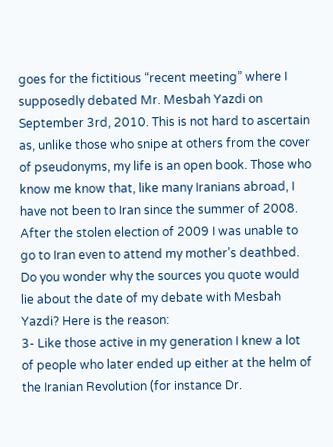goes for the fictitious “recent meeting” where I supposedly debated Mr. Mesbah Yazdi on September 3rd, 2010. This is not hard to ascertain as, unlike those who snipe at others from the cover of pseudonyms, my life is an open book. Those who know me know that, like many Iranians abroad, I have not been to Iran since the summer of 2008. After the stolen election of 2009 I was unable to go to Iran even to attend my mother’s deathbed. Do you wonder why the sources you quote would lie about the date of my debate with Mesbah Yazdi? Here is the reason:
3- Like those active in my generation I knew a lot of people who later ended up either at the helm of the Iranian Revolution (for instance Dr.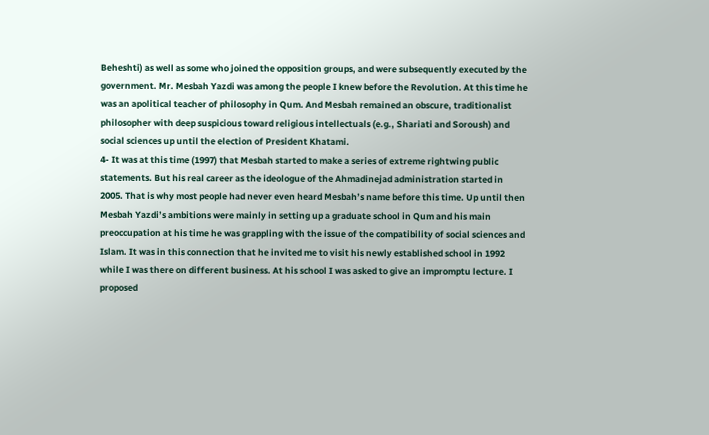Beheshti) as well as some who joined the opposition groups, and were subsequently executed by the government. Mr. Mesbah Yazdi was among the people I knew before the Revolution. At this time he was an apolitical teacher of philosophy in Qum. And Mesbah remained an obscure, traditionalist philosopher with deep suspicious toward religious intellectuals (e.g., Shariati and Soroush) and social sciences up until the election of President Khatami.
4- It was at this time (1997) that Mesbah started to make a series of extreme rightwing public statements. But his real career as the ideologue of the Ahmadinejad administration started in 2005. That is why most people had never even heard Mesbah’s name before this time. Up until then Mesbah Yazdi’s ambitions were mainly in setting up a graduate school in Qum and his main preoccupation at his time he was grappling with the issue of the compatibility of social sciences and Islam. It was in this connection that he invited me to visit his newly established school in 1992 while I was there on different business. At his school I was asked to give an impromptu lecture. I proposed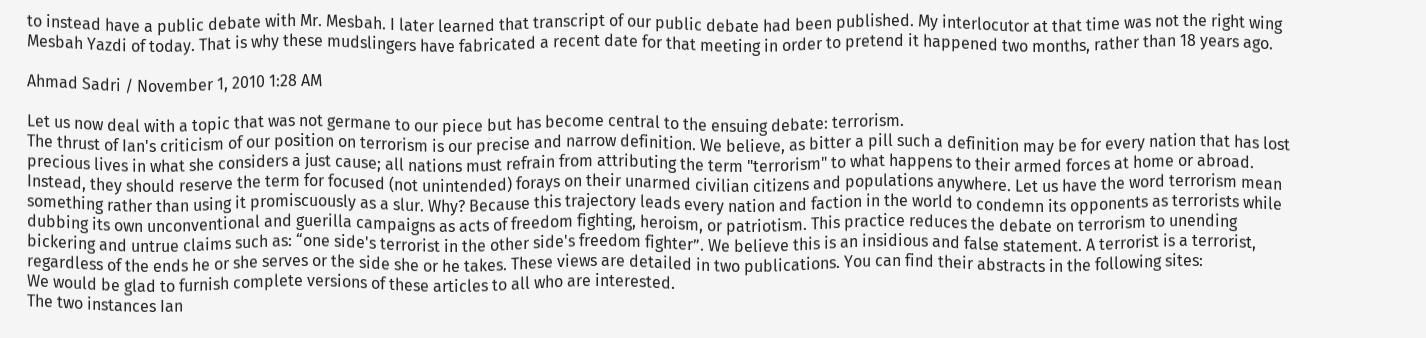to instead have a public debate with Mr. Mesbah. I later learned that transcript of our public debate had been published. My interlocutor at that time was not the right wing Mesbah Yazdi of today. That is why these mudslingers have fabricated a recent date for that meeting in order to pretend it happened two months, rather than 18 years ago.

Ahmad Sadri / November 1, 2010 1:28 AM

Let us now deal with a topic that was not germane to our piece but has become central to the ensuing debate: terrorism.
The thrust of Ian's criticism of our position on terrorism is our precise and narrow definition. We believe, as bitter a pill such a definition may be for every nation that has lost precious lives in what she considers a just cause; all nations must refrain from attributing the term "terrorism" to what happens to their armed forces at home or abroad. Instead, they should reserve the term for focused (not unintended) forays on their unarmed civilian citizens and populations anywhere. Let us have the word terrorism mean something rather than using it promiscuously as a slur. Why? Because this trajectory leads every nation and faction in the world to condemn its opponents as terrorists while dubbing its own unconventional and guerilla campaigns as acts of freedom fighting, heroism, or patriotism. This practice reduces the debate on terrorism to unending bickering and untrue claims such as: “one side's terrorist in the other side's freedom fighter”. We believe this is an insidious and false statement. A terrorist is a terrorist, regardless of the ends he or she serves or the side she or he takes. These views are detailed in two publications. You can find their abstracts in the following sites:
We would be glad to furnish complete versions of these articles to all who are interested.
The two instances Ian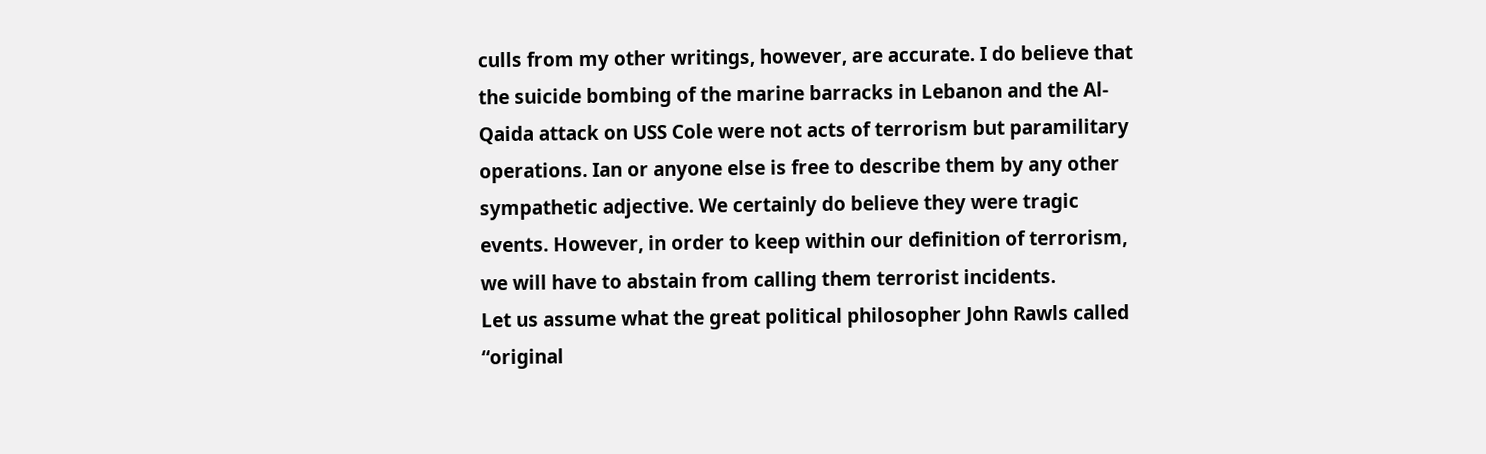culls from my other writings, however, are accurate. I do believe that the suicide bombing of the marine barracks in Lebanon and the Al-Qaida attack on USS Cole were not acts of terrorism but paramilitary operations. Ian or anyone else is free to describe them by any other sympathetic adjective. We certainly do believe they were tragic events. However, in order to keep within our definition of terrorism, we will have to abstain from calling them terrorist incidents.
Let us assume what the great political philosopher John Rawls called “original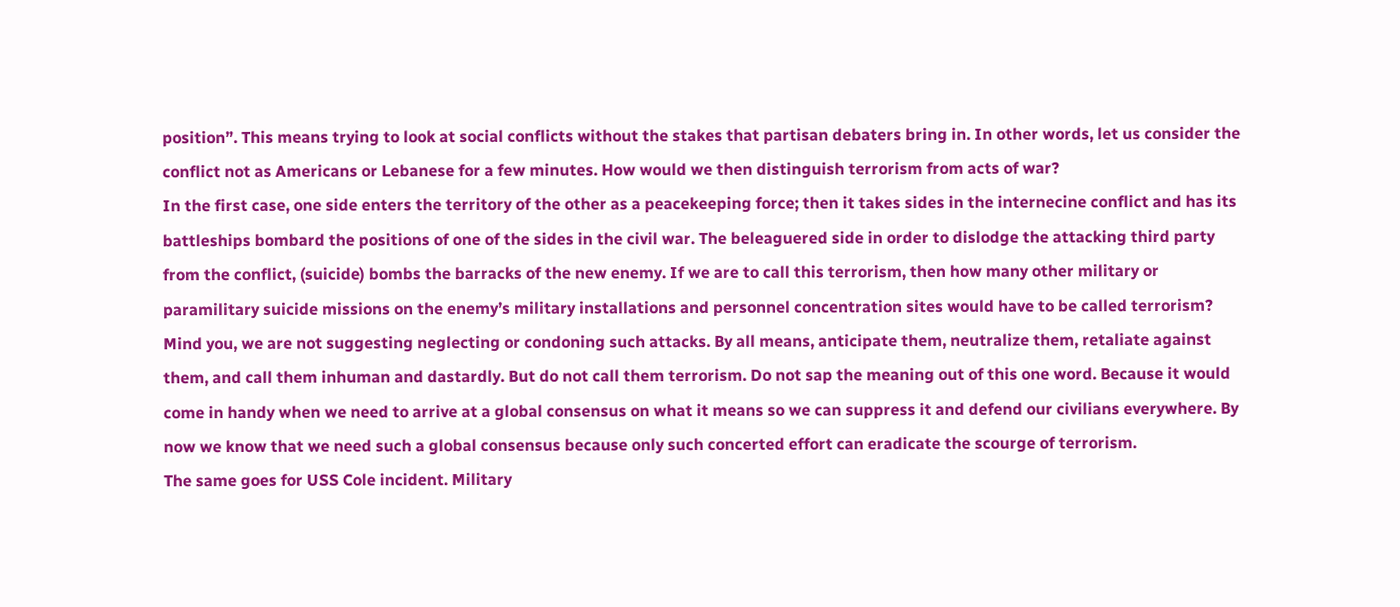position”. This means trying to look at social conflicts without the stakes that partisan debaters bring in. In other words, let us consider the conflict not as Americans or Lebanese for a few minutes. How would we then distinguish terrorism from acts of war?
In the first case, one side enters the territory of the other as a peacekeeping force; then it takes sides in the internecine conflict and has its battleships bombard the positions of one of the sides in the civil war. The beleaguered side in order to dislodge the attacking third party from the conflict, (suicide) bombs the barracks of the new enemy. If we are to call this terrorism, then how many other military or paramilitary suicide missions on the enemy’s military installations and personnel concentration sites would have to be called terrorism? Mind you, we are not suggesting neglecting or condoning such attacks. By all means, anticipate them, neutralize them, retaliate against them, and call them inhuman and dastardly. But do not call them terrorism. Do not sap the meaning out of this one word. Because it would come in handy when we need to arrive at a global consensus on what it means so we can suppress it and defend our civilians everywhere. By now we know that we need such a global consensus because only such concerted effort can eradicate the scourge of terrorism.
The same goes for USS Cole incident. Military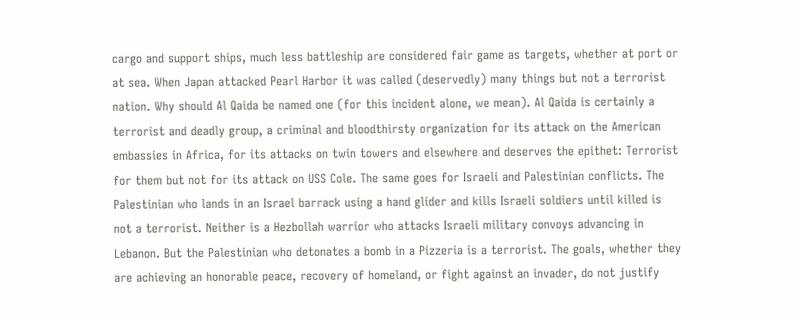cargo and support ships, much less battleship are considered fair game as targets, whether at port or at sea. When Japan attacked Pearl Harbor it was called (deservedly) many things but not a terrorist nation. Why should Al Qaida be named one (for this incident alone, we mean). Al Qaida is certainly a terrorist and deadly group, a criminal and bloodthirsty organization for its attack on the American embassies in Africa, for its attacks on twin towers and elsewhere and deserves the epithet: Terrorist for them but not for its attack on USS Cole. The same goes for Israeli and Palestinian conflicts. The Palestinian who lands in an Israel barrack using a hand glider and kills Israeli soldiers until killed is not a terrorist. Neither is a Hezbollah warrior who attacks Israeli military convoys advancing in Lebanon. But the Palestinian who detonates a bomb in a Pizzeria is a terrorist. The goals, whether they are achieving an honorable peace, recovery of homeland, or fight against an invader, do not justify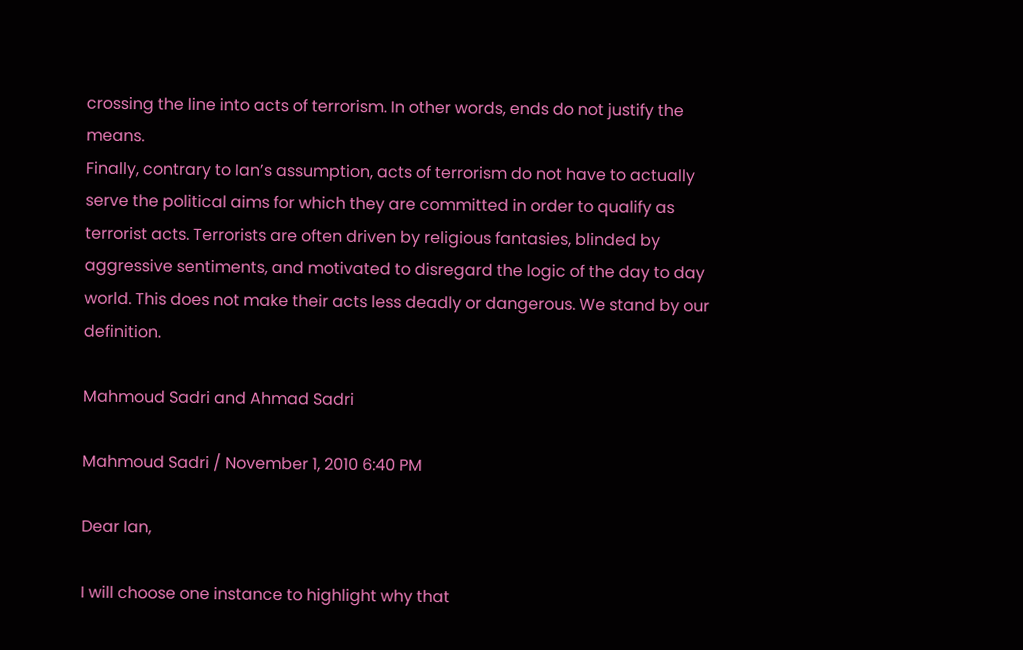crossing the line into acts of terrorism. In other words, ends do not justify the means.
Finally, contrary to Ian’s assumption, acts of terrorism do not have to actually serve the political aims for which they are committed in order to qualify as terrorist acts. Terrorists are often driven by religious fantasies, blinded by aggressive sentiments, and motivated to disregard the logic of the day to day world. This does not make their acts less deadly or dangerous. We stand by our definition.

Mahmoud Sadri and Ahmad Sadri

Mahmoud Sadri / November 1, 2010 6:40 PM

Dear Ian,

I will choose one instance to highlight why that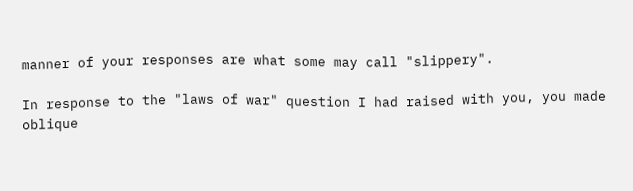manner of your responses are what some may call "slippery".

In response to the "laws of war" question I had raised with you, you made oblique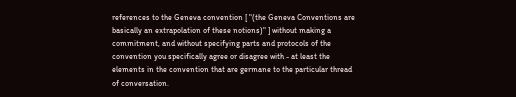references to the Geneva convention [ "(the Geneva Conventions are basically an extrapolation of these notions)" ] without making a commitment, and without specifying parts and protocols of the convention you specifically agree or disagree with - at least the elements in the convention that are germane to the particular thread of conversation.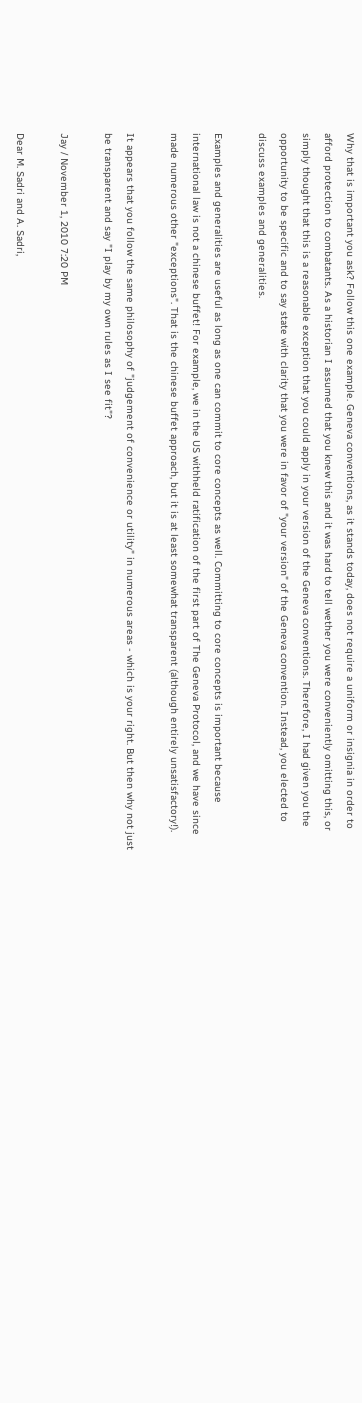Why that is important you ask? Follow this one example. Geneva conventions, as it stands today, does not require a uniform or insignia in order to afford protection to combatants. As a historian I assumed that you knew this and it was hard to tell wether you were conveniently omitting this, or simply thought that this is a reasonable exception that you could apply in your version of the Geneva conventions. Therefore, I had given you the opportunity to be specific and to say state with clarity that you were in favor of "your version" of the Geneva convention. Instead, you elected to discuss examples and generalities.

Examples and generalities are useful as long as one can commit to core concepts as well. Committing to core concepts is important because international law is not a chinese buffet! For example, we in the US withheld ratification of the first part of The Geneva Protocol, and we have since made numerous other "exceptions". That is the chinese buffet approach, but it is at least somewhat transparent (although entirely unsatisfactory!).

It appears that you follow the same philosophy of "judgement of convenience or utility" in numerous areas - which is your right. But then why not just be transparent and say "I play by my own rules as I see fit"?

Jay / November 1, 2010 7:20 PM

Dear M. Sadri and A. Sadri,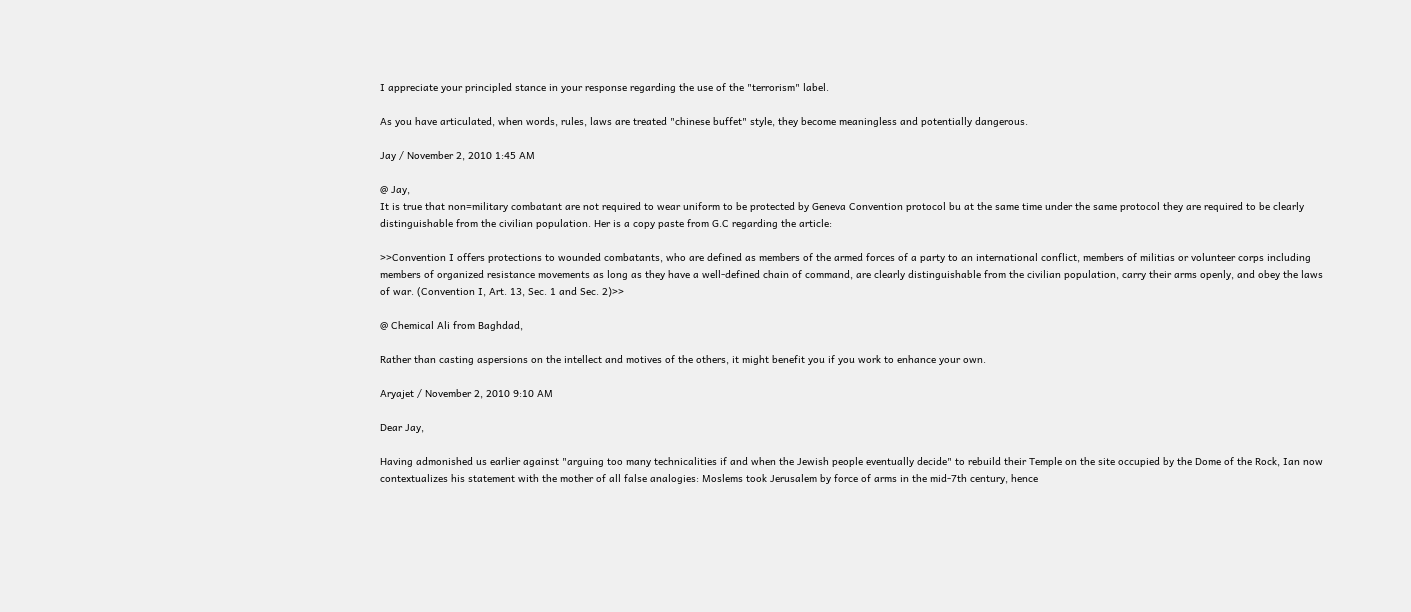I appreciate your principled stance in your response regarding the use of the "terrorism" label.

As you have articulated, when words, rules, laws are treated "chinese buffet" style, they become meaningless and potentially dangerous.

Jay / November 2, 2010 1:45 AM

@ Jay,
It is true that non=military combatant are not required to wear uniform to be protected by Geneva Convention protocol bu at the same time under the same protocol they are required to be clearly distinguishable from the civilian population. Her is a copy paste from G.C regarding the article:

>>Convention I offers protections to wounded combatants, who are defined as members of the armed forces of a party to an international conflict, members of militias or volunteer corps including members of organized resistance movements as long as they have a well-defined chain of command, are clearly distinguishable from the civilian population, carry their arms openly, and obey the laws of war. (Convention I, Art. 13, Sec. 1 and Sec. 2)>>

@ Chemical Ali from Baghdad,

Rather than casting aspersions on the intellect and motives of the others, it might benefit you if you work to enhance your own.

Aryajet / November 2, 2010 9:10 AM

Dear Jay,

Having admonished us earlier against "arguing too many technicalities if and when the Jewish people eventually decide" to rebuild their Temple on the site occupied by the Dome of the Rock, Ian now contextualizes his statement with the mother of all false analogies: Moslems took Jerusalem by force of arms in the mid-7th century, hence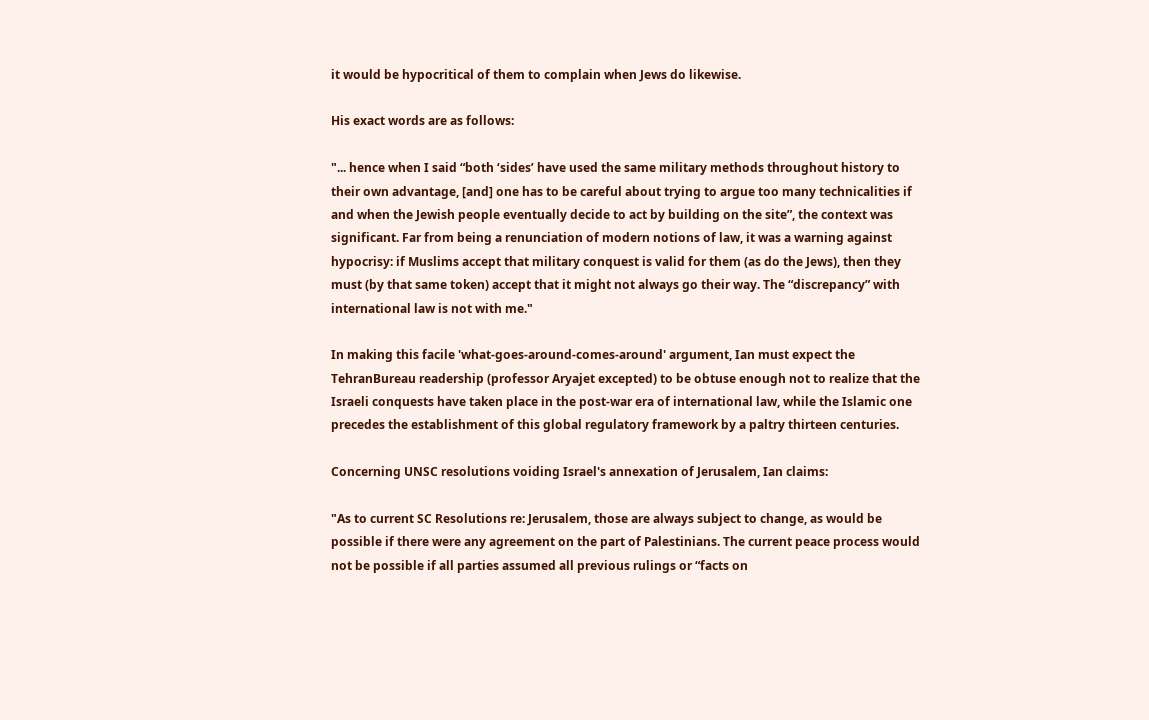it would be hypocritical of them to complain when Jews do likewise.

His exact words are as follows:

"... hence when I said “both ‘sides’ have used the same military methods throughout history to their own advantage, [and] one has to be careful about trying to argue too many technicalities if and when the Jewish people eventually decide to act by building on the site”, the context was significant. Far from being a renunciation of modern notions of law, it was a warning against hypocrisy: if Muslims accept that military conquest is valid for them (as do the Jews), then they must (by that same token) accept that it might not always go their way. The “discrepancy” with international law is not with me."

In making this facile 'what-goes-around-comes-around' argument, Ian must expect the TehranBureau readership (professor Aryajet excepted) to be obtuse enough not to realize that the Israeli conquests have taken place in the post-war era of international law, while the Islamic one precedes the establishment of this global regulatory framework by a paltry thirteen centuries.

Concerning UNSC resolutions voiding Israel's annexation of Jerusalem, Ian claims:

"As to current SC Resolutions re: Jerusalem, those are always subject to change, as would be possible if there were any agreement on the part of Palestinians. The current peace process would not be possible if all parties assumed all previous rulings or “facts on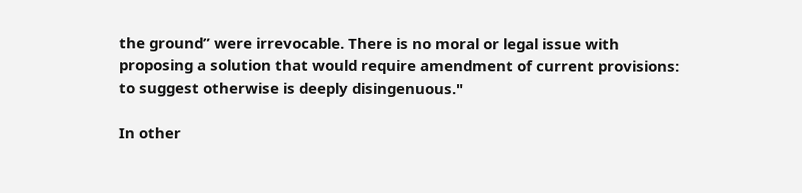the ground” were irrevocable. There is no moral or legal issue with proposing a solution that would require amendment of current provisions: to suggest otherwise is deeply disingenuous."

In other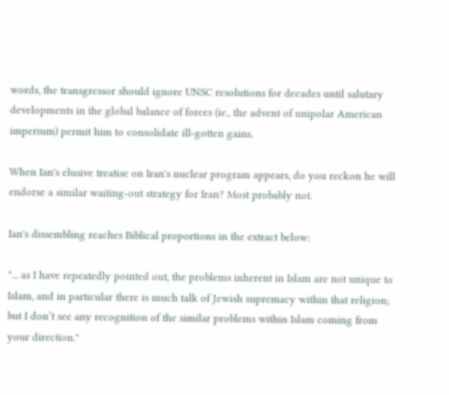words, the transgressor should ignore UNSC resolutions for decades until salutary developments in the global balance of forces (ie., the advent of unipolar American imperium) permit him to consolidate ill-gotten gains.

When Ian's elusive treatise on Iran's nuclear program appears, do you reckon he will endorse a similar waiting-out strategy for Iran? Most probably not.

Ian's dissembling reaches Biblical proportions in the extract below:

"... as I have repeatedly pointed out, the problems inherent in Islam are not unique to Islam, and in particular there is much talk of Jewish supremacy within that religion; but I don’t see any recognition of the similar problems within Islam coming from your direction."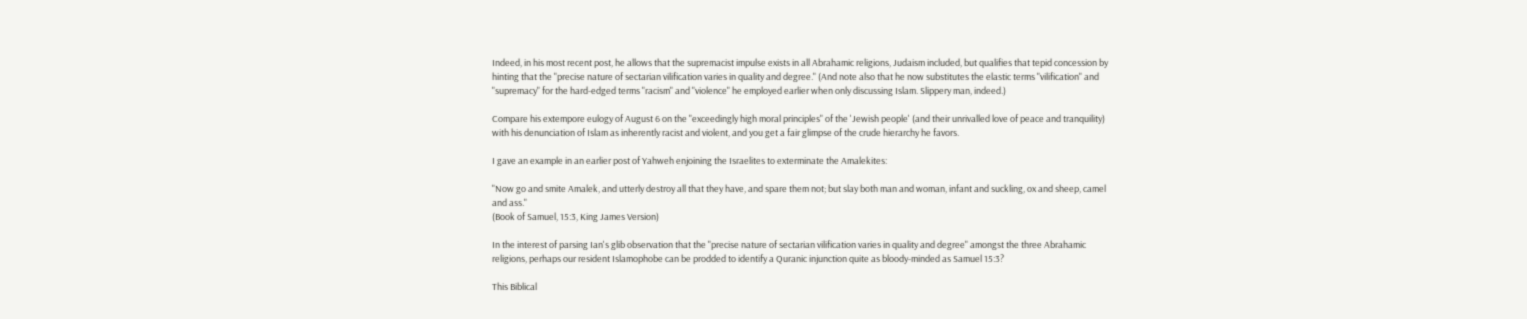Indeed, in his most recent post, he allows that the supremacist impulse exists in all Abrahamic religions, Judaism included, but qualifies that tepid concession by hinting that the "precise nature of sectarian vilification varies in quality and degree." (And note also that he now substitutes the elastic terms "vilification" and "supremacy" for the hard-edged terms "racism" and "violence" he employed earlier when only discussing Islam. Slippery man, indeed.)

Compare his extempore eulogy of August 6 on the "exceedingly high moral principles" of the 'Jewish people' (and their unrivalled love of peace and tranquility) with his denunciation of Islam as inherently racist and violent, and you get a fair glimpse of the crude hierarchy he favors.

I gave an example in an earlier post of Yahweh enjoining the Israelites to exterminate the Amalekites:

"Now go and smite Amalek, and utterly destroy all that they have, and spare them not; but slay both man and woman, infant and suckling, ox and sheep, camel and ass."
(Book of Samuel, 15:3, King James Version)

In the interest of parsing Ian's glib observation that the "precise nature of sectarian vilification varies in quality and degree" amongst the three Abrahamic religions, perhaps our resident Islamophobe can be prodded to identify a Quranic injunction quite as bloody-minded as Samuel 15:3?

This Biblical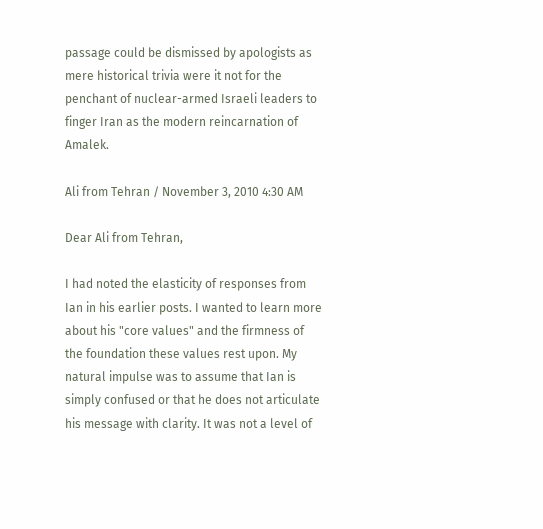passage could be dismissed by apologists as mere historical trivia were it not for the penchant of nuclear-armed Israeli leaders to finger Iran as the modern reincarnation of Amalek.

Ali from Tehran / November 3, 2010 4:30 AM

Dear Ali from Tehran,

I had noted the elasticity of responses from Ian in his earlier posts. I wanted to learn more about his "core values" and the firmness of the foundation these values rest upon. My natural impulse was to assume that Ian is simply confused or that he does not articulate his message with clarity. It was not a level of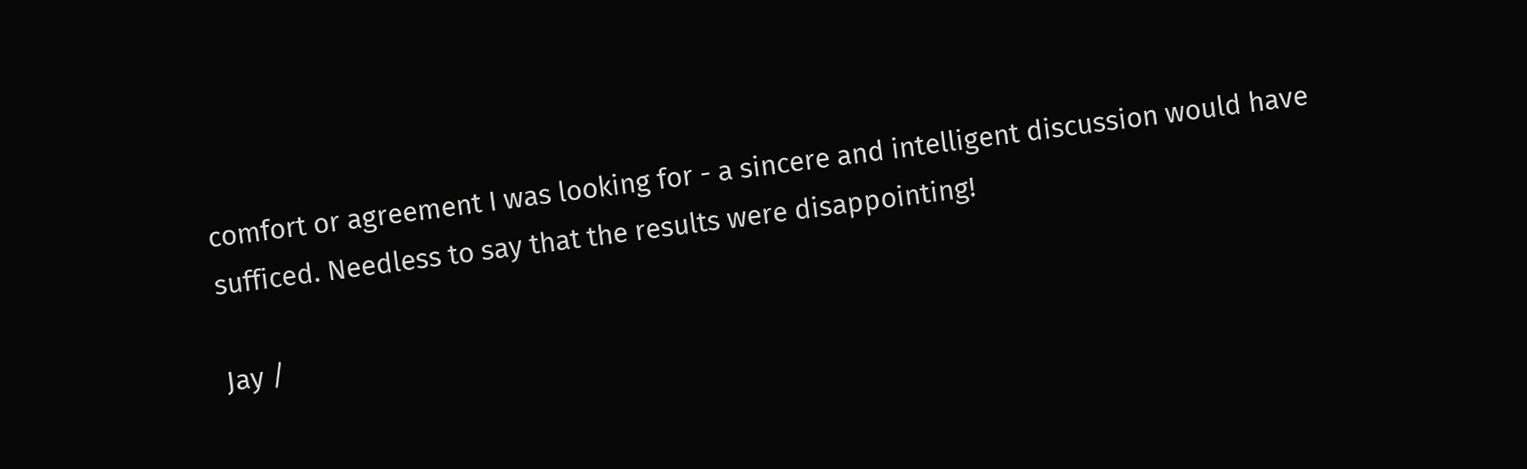comfort or agreement I was looking for - a sincere and intelligent discussion would have sufficed. Needless to say that the results were disappointing!

Jay /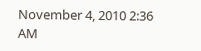November 4, 2010 2:36 AM